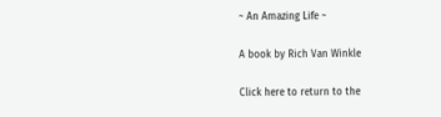~ An Amazing Life ~

A book by Rich Van Winkle

Click here to return to the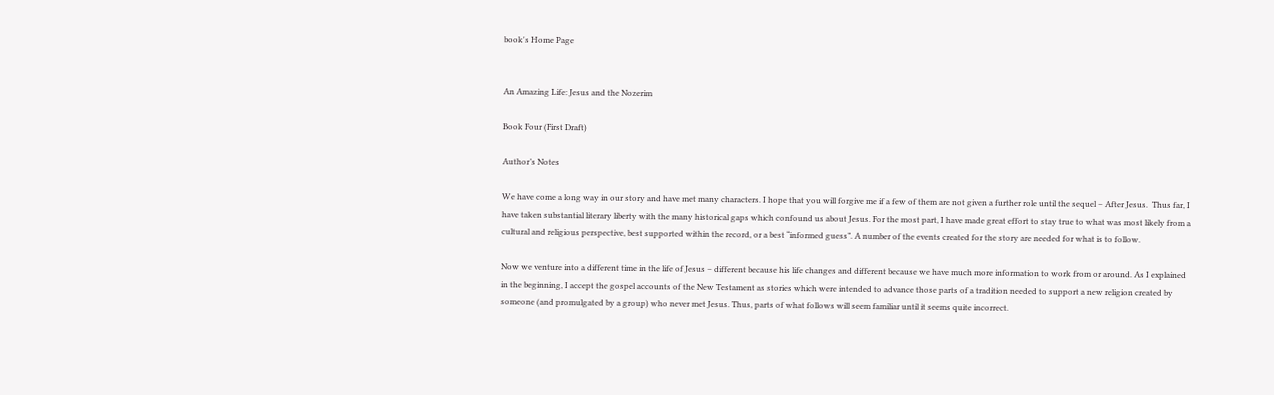book's Home Page


An Amazing Life: Jesus and the Nozerim

Book Four (First Draft)

Author’s Notes

We have come a long way in our story and have met many characters. I hope that you will forgive me if a few of them are not given a further role until the sequel – After Jesus.  Thus far, I have taken substantial literary liberty with the many historical gaps which confound us about Jesus. For the most part, I have made great effort to stay true to what was most likely from a cultural and religious perspective, best supported within the record, or a best “informed guess”. A number of the events created for the story are needed for what is to follow.

Now we venture into a different time in the life of Jesus – different because his life changes and different because we have much more information to work from or around. As I explained in the beginning, I accept the gospel accounts of the New Testament as stories which were intended to advance those parts of a tradition needed to support a new religion created by someone (and promulgated by a group) who never met Jesus. Thus, parts of what follows will seem familiar until it seems quite incorrect.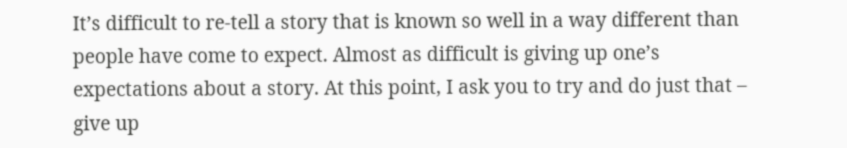It’s difficult to re-tell a story that is known so well in a way different than people have come to expect. Almost as difficult is giving up one’s expectations about a story. At this point, I ask you to try and do just that – give up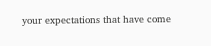your expectations that have come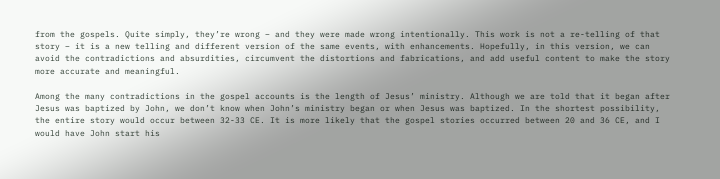from the gospels. Quite simply, they’re wrong – and they were made wrong intentionally. This work is not a re-telling of that story – it is a new telling and different version of the same events, with enhancements. Hopefully, in this version, we can avoid the contradictions and absurdities, circumvent the distortions and fabrications, and add useful content to make the story more accurate and meaningful.

Among the many contradictions in the gospel accounts is the length of Jesus’ ministry. Although we are told that it began after Jesus was baptized by John, we don’t know when John’s ministry began or when Jesus was baptized. In the shortest possibility, the entire story would occur between 32-33 CE. It is more likely that the gospel stories occurred between 20 and 36 CE, and I would have John start his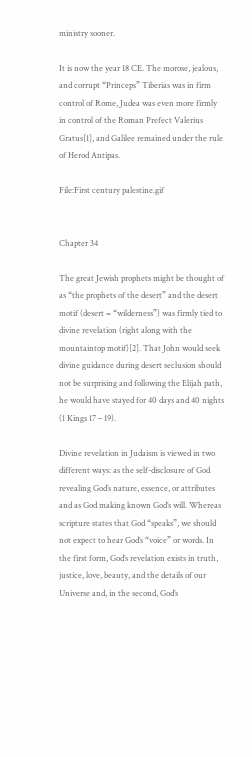ministry sooner.

It is now the year 18 CE. The morose, jealous, and corrupt “Princeps” Tiberias was in firm control of Rome, Judea was even more firmly in control of the Roman Prefect Valerius Gratus[1], and Galilee remained under the rule of Herod Antipas.

File:First century palestine.gif


Chapter 34

The great Jewish prophets might be thought of as “the prophets of the desert” and the desert motif (desert = “wilderness”) was firmly tied to divine revelation (right along with the mountaintop motif)[2]. That John would seek divine guidance during desert seclusion should not be surprising and following the Elijah path, he would have stayed for 40 days and 40 nights (1 Kings 17 – 19).

Divine revelation in Judaism is viewed in two different ways: as the self-disclosure of God revealing God’s nature, essence, or attributes and as God making known God’s will. Whereas scripture states that God “speaks”, we should not expect to hear God’s “voice” or words. In the first form, God’s revelation exists in truth, justice, love, beauty, and the details of our Universe and, in the second, God’s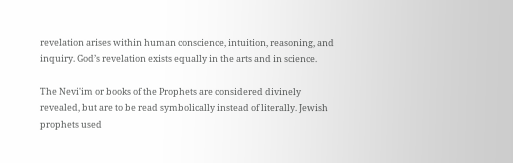revelation arises within human conscience, intuition, reasoning, and inquiry. God’s revelation exists equally in the arts and in science.

The Nevi'im or books of the Prophets are considered divinely revealed, but are to be read symbolically instead of literally. Jewish prophets used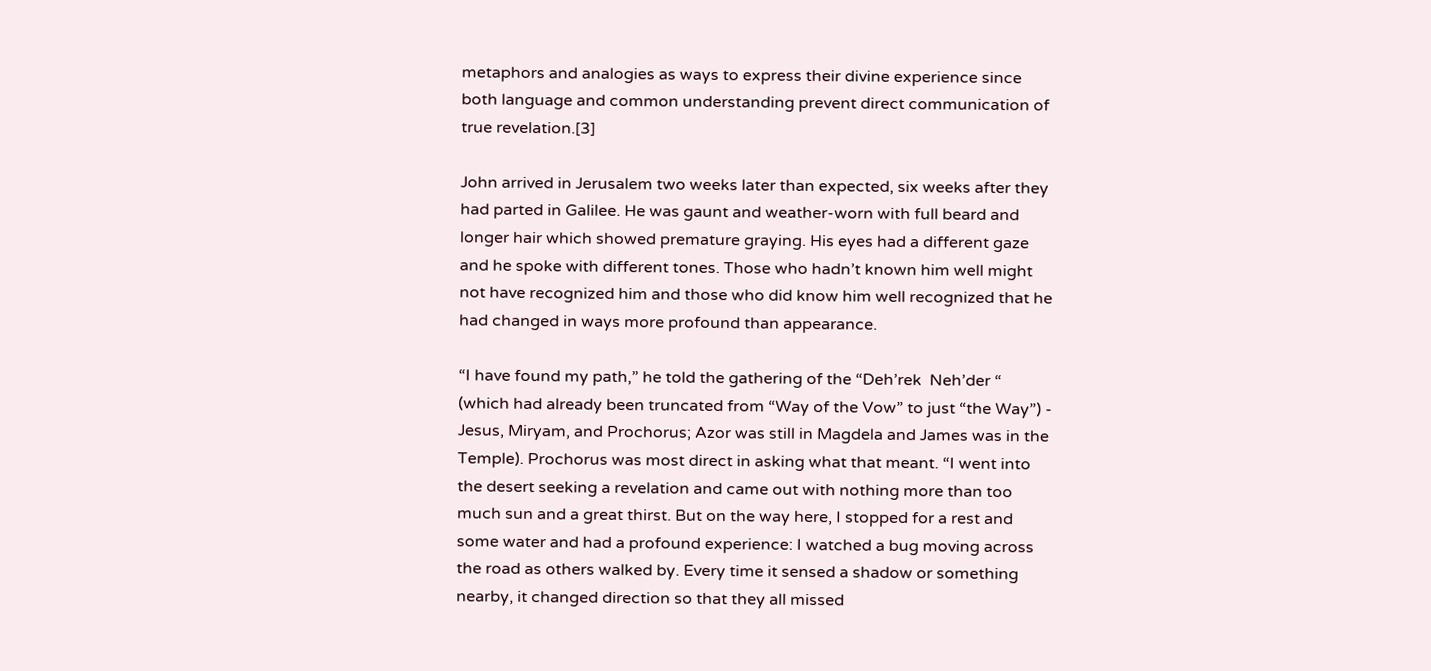metaphors and analogies as ways to express their divine experience since both language and common understanding prevent direct communication of true revelation.[3]

John arrived in Jerusalem two weeks later than expected, six weeks after they had parted in Galilee. He was gaunt and weather-worn with full beard and longer hair which showed premature graying. His eyes had a different gaze and he spoke with different tones. Those who hadn’t known him well might not have recognized him and those who did know him well recognized that he had changed in ways more profound than appearance.

“I have found my path,” he told the gathering of the “Deh’rek  Neh’der “ (which had already been truncated from “Way of the Vow” to just “the Way”) - Jesus, Miryam, and Prochorus; Azor was still in Magdela and James was in the Temple). Prochorus was most direct in asking what that meant. “I went into the desert seeking a revelation and came out with nothing more than too much sun and a great thirst. But on the way here, I stopped for a rest and some water and had a profound experience: I watched a bug moving across the road as others walked by. Every time it sensed a shadow or something nearby, it changed direction so that they all missed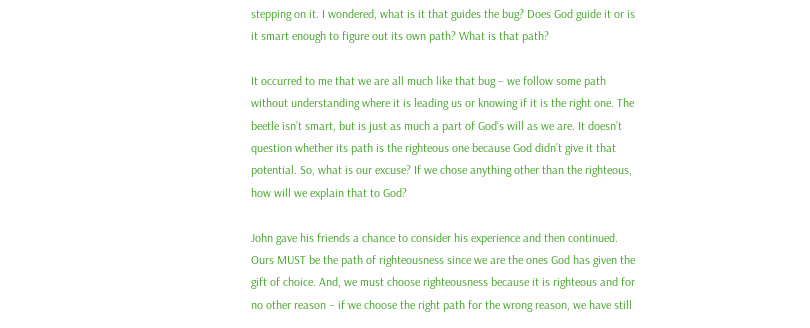stepping on it. I wondered, what is it that guides the bug? Does God guide it or is it smart enough to figure out its own path? What is that path?

It occurred to me that we are all much like that bug – we follow some path without understanding where it is leading us or knowing if it is the right one. The beetle isn’t smart, but is just as much a part of God’s will as we are. It doesn’t question whether its path is the righteous one because God didn’t give it that potential. So, what is our excuse? If we chose anything other than the righteous, how will we explain that to God?

John gave his friends a chance to consider his experience and then continued. Ours MUST be the path of righteousness since we are the ones God has given the gift of choice. And, we must choose righteousness because it is righteous and for no other reason – if we choose the right path for the wrong reason, we have still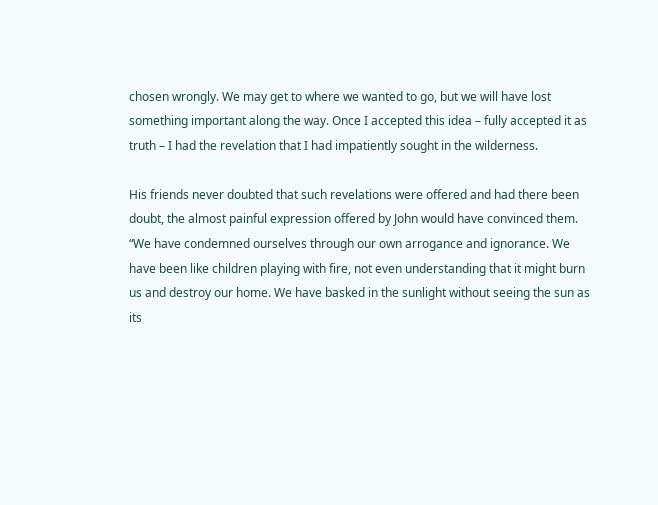chosen wrongly. We may get to where we wanted to go, but we will have lost something important along the way. Once I accepted this idea – fully accepted it as truth – I had the revelation that I had impatiently sought in the wilderness.

His friends never doubted that such revelations were offered and had there been doubt, the almost painful expression offered by John would have convinced them. “We have condemned ourselves through our own arrogance and ignorance. We have been like children playing with fire, not even understanding that it might burn us and destroy our home. We have basked in the sunlight without seeing the sun as its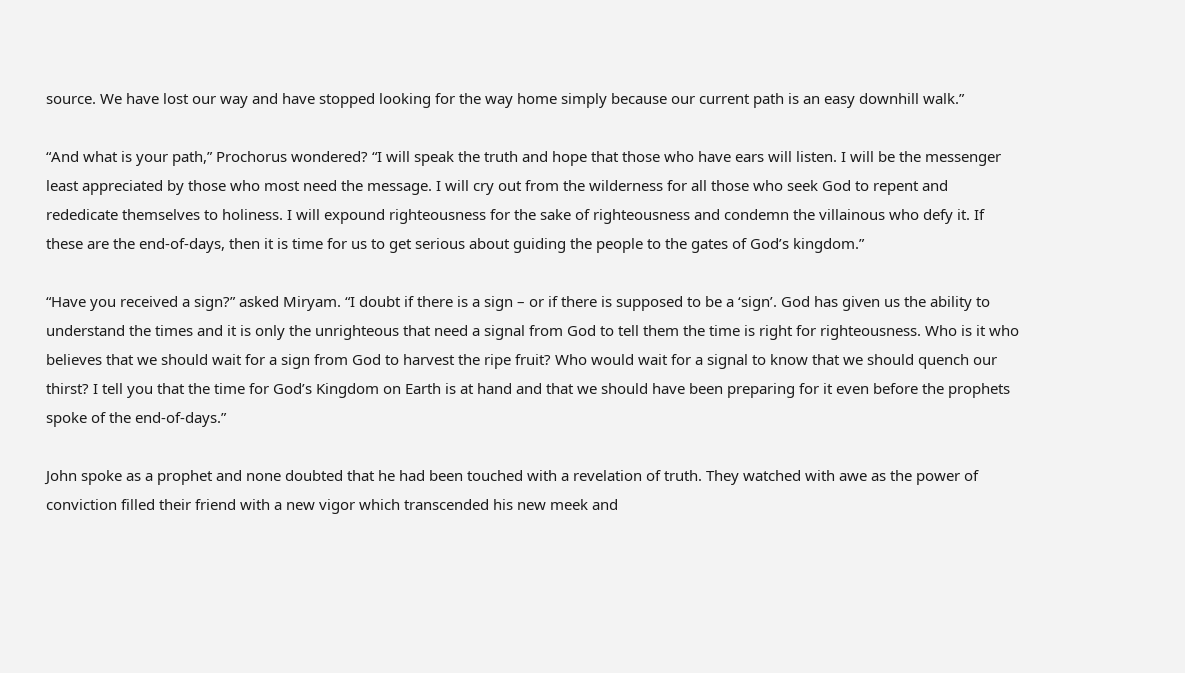source. We have lost our way and have stopped looking for the way home simply because our current path is an easy downhill walk.”

“And what is your path,” Prochorus wondered? “I will speak the truth and hope that those who have ears will listen. I will be the messenger least appreciated by those who most need the message. I will cry out from the wilderness for all those who seek God to repent and rededicate themselves to holiness. I will expound righteousness for the sake of righteousness and condemn the villainous who defy it. If these are the end-of-days, then it is time for us to get serious about guiding the people to the gates of God’s kingdom.”

“Have you received a sign?” asked Miryam. “I doubt if there is a sign – or if there is supposed to be a ‘sign’. God has given us the ability to understand the times and it is only the unrighteous that need a signal from God to tell them the time is right for righteousness. Who is it who believes that we should wait for a sign from God to harvest the ripe fruit? Who would wait for a signal to know that we should quench our thirst? I tell you that the time for God’s Kingdom on Earth is at hand and that we should have been preparing for it even before the prophets spoke of the end-of-days.”

John spoke as a prophet and none doubted that he had been touched with a revelation of truth. They watched with awe as the power of conviction filled their friend with a new vigor which transcended his new meek and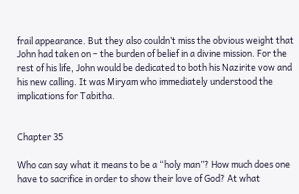frail appearance. But they also couldn’t miss the obvious weight that John had taken on – the burden of belief in a divine mission. For the rest of his life, John would be dedicated to both his Nazirite vow and his new calling. It was Miryam who immediately understood the implications for Tabitha.


Chapter 35

Who can say what it means to be a “holy man”? How much does one have to sacrifice in order to show their love of God? At what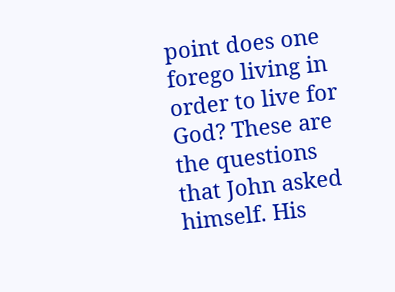point does one forego living in order to live for God? These are the questions that John asked himself. His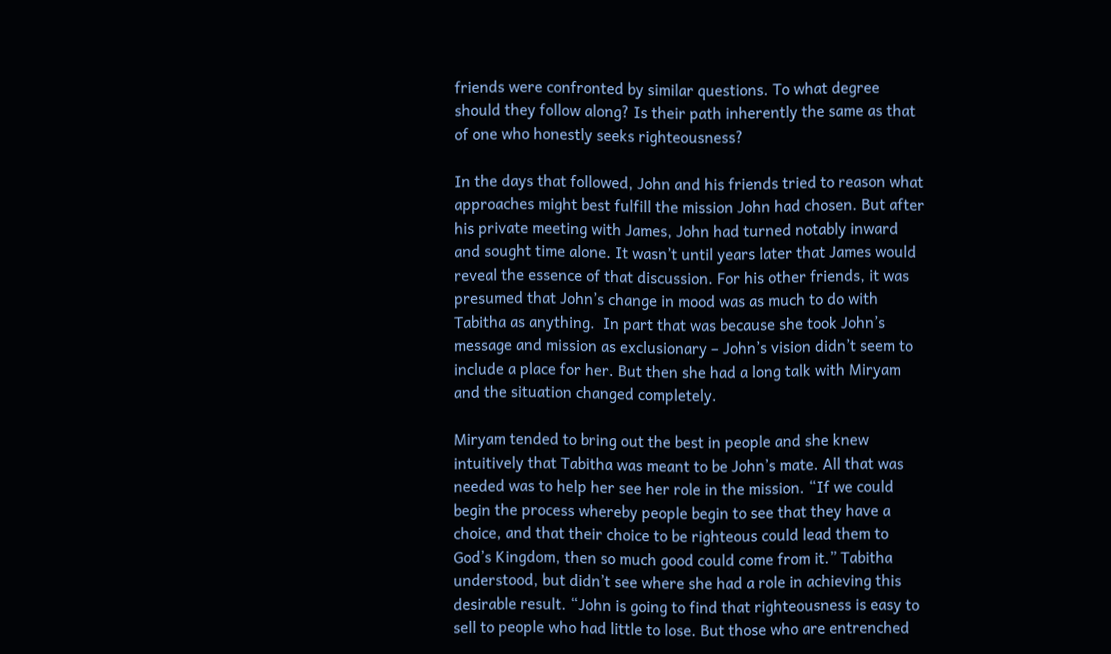friends were confronted by similar questions. To what degree should they follow along? Is their path inherently the same as that of one who honestly seeks righteousness?

In the days that followed, John and his friends tried to reason what approaches might best fulfill the mission John had chosen. But after his private meeting with James, John had turned notably inward and sought time alone. It wasn’t until years later that James would reveal the essence of that discussion. For his other friends, it was presumed that John’s change in mood was as much to do with Tabitha as anything.  In part that was because she took John’s message and mission as exclusionary – John’s vision didn’t seem to include a place for her. But then she had a long talk with Miryam and the situation changed completely.

Miryam tended to bring out the best in people and she knew intuitively that Tabitha was meant to be John’s mate. All that was needed was to help her see her role in the mission. “If we could begin the process whereby people begin to see that they have a choice, and that their choice to be righteous could lead them to God’s Kingdom, then so much good could come from it.” Tabitha understood, but didn’t see where she had a role in achieving this desirable result. “John is going to find that righteousness is easy to sell to people who had little to lose. But those who are entrenched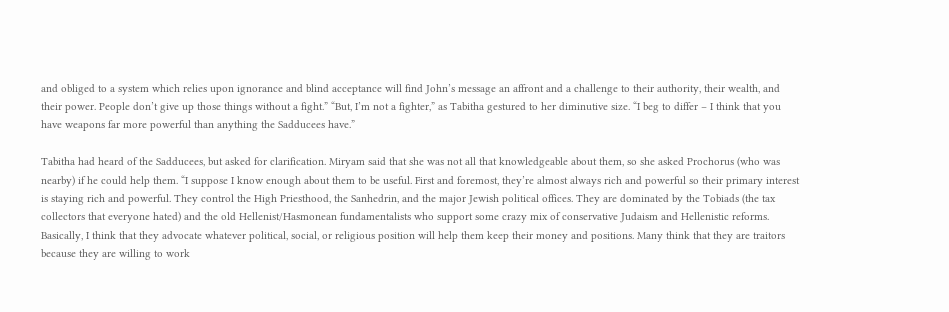and obliged to a system which relies upon ignorance and blind acceptance will find John’s message an affront and a challenge to their authority, their wealth, and their power. People don’t give up those things without a fight.” “But, I’m not a fighter,” as Tabitha gestured to her diminutive size. “I beg to differ – I think that you have weapons far more powerful than anything the Sadducees have.”

Tabitha had heard of the Sadducees, but asked for clarification. Miryam said that she was not all that knowledgeable about them, so she asked Prochorus (who was nearby) if he could help them. “I suppose I know enough about them to be useful. First and foremost, they’re almost always rich and powerful so their primary interest is staying rich and powerful. They control the High Priesthood, the Sanhedrin, and the major Jewish political offices. They are dominated by the Tobiads (the tax collectors that everyone hated) and the old Hellenist/Hasmonean fundamentalists who support some crazy mix of conservative Judaism and Hellenistic reforms. Basically, I think that they advocate whatever political, social, or religious position will help them keep their money and positions. Many think that they are traitors because they are willing to work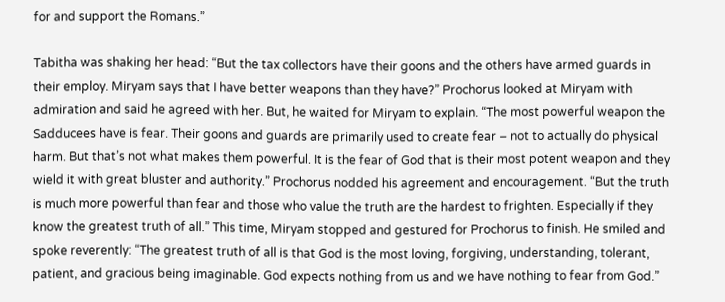for and support the Romans.”

Tabitha was shaking her head: “But the tax collectors have their goons and the others have armed guards in their employ. Miryam says that I have better weapons than they have?” Prochorus looked at Miryam with admiration and said he agreed with her. But, he waited for Miryam to explain. “The most powerful weapon the Sadducees have is fear. Their goons and guards are primarily used to create fear – not to actually do physical harm. But that’s not what makes them powerful. It is the fear of God that is their most potent weapon and they wield it with great bluster and authority.” Prochorus nodded his agreement and encouragement. “But the truth is much more powerful than fear and those who value the truth are the hardest to frighten. Especially if they know the greatest truth of all.” This time, Miryam stopped and gestured for Prochorus to finish. He smiled and spoke reverently: “The greatest truth of all is that God is the most loving, forgiving, understanding, tolerant, patient, and gracious being imaginable. God expects nothing from us and we have nothing to fear from God.”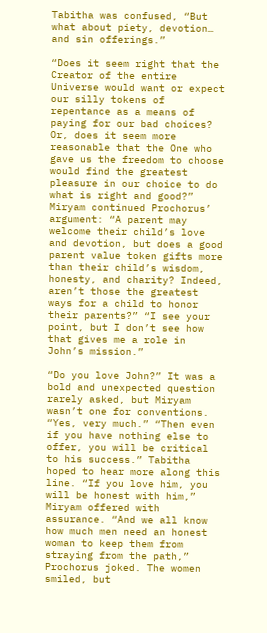Tabitha was confused, “But what about piety, devotion… and sin offerings.”

“Does it seem right that the Creator of the entire Universe would want or expect our silly tokens of repentance as a means of paying for our bad choices? Or, does it seem more reasonable that the One who gave us the freedom to choose would find the greatest pleasure in our choice to do what is right and good?” Miryam continued Prochorus’ argument: “A parent may welcome their child’s love and devotion, but does a good parent value token gifts more than their child’s wisdom, honesty, and charity? Indeed, aren’t those the greatest ways for a child to honor their parents?” “I see your point, but I don’t see how that gives me a role in John’s mission.”

“Do you love John?” It was a bold and unexpected question rarely asked, but Miryam wasn’t one for conventions. “Yes, very much.” “Then even if you have nothing else to offer, you will be critical to his success.” Tabitha hoped to hear more along this line. “If you love him, you will be honest with him,” Miryam offered with assurance. “And we all know how much men need an honest woman to keep them from straying from the path,” Prochorus joked. The women smiled, but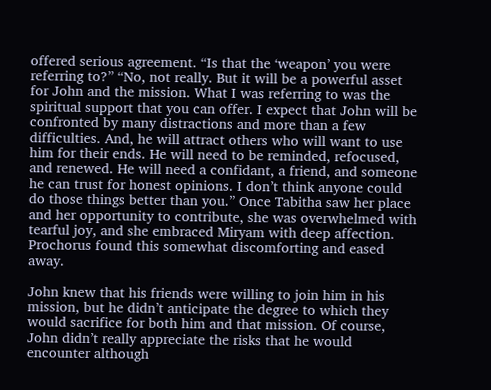offered serious agreement. “Is that the ‘weapon’ you were referring to?” “No, not really. But it will be a powerful asset for John and the mission. What I was referring to was the spiritual support that you can offer. I expect that John will be confronted by many distractions and more than a few difficulties. And, he will attract others who will want to use him for their ends. He will need to be reminded, refocused, and renewed. He will need a confidant, a friend, and someone he can trust for honest opinions. I don’t think anyone could do those things better than you.” Once Tabitha saw her place and her opportunity to contribute, she was overwhelmed with tearful joy, and she embraced Miryam with deep affection. Prochorus found this somewhat discomforting and eased away.

John knew that his friends were willing to join him in his mission, but he didn’t anticipate the degree to which they would sacrifice for both him and that mission. Of course, John didn’t really appreciate the risks that he would encounter although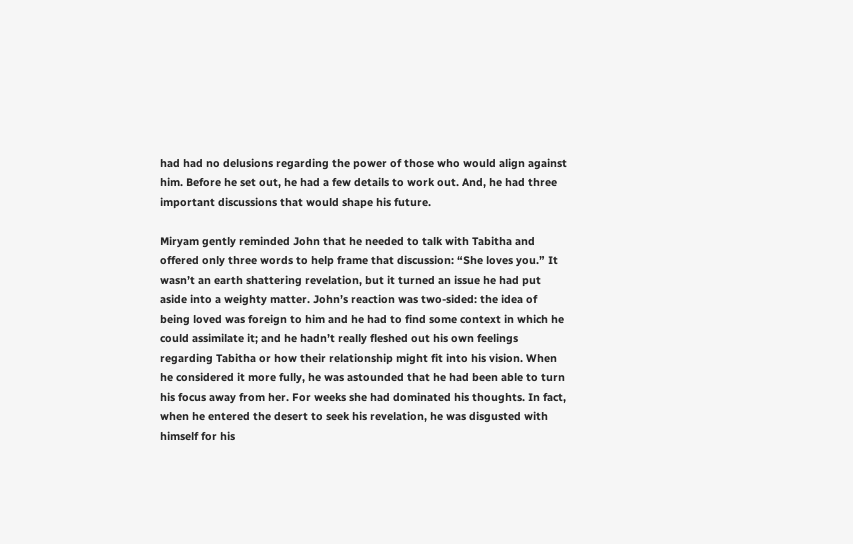had had no delusions regarding the power of those who would align against him. Before he set out, he had a few details to work out. And, he had three important discussions that would shape his future.

Miryam gently reminded John that he needed to talk with Tabitha and offered only three words to help frame that discussion: “She loves you.” It wasn’t an earth shattering revelation, but it turned an issue he had put aside into a weighty matter. John’s reaction was two-sided: the idea of being loved was foreign to him and he had to find some context in which he could assimilate it; and he hadn’t really fleshed out his own feelings regarding Tabitha or how their relationship might fit into his vision. When he considered it more fully, he was astounded that he had been able to turn his focus away from her. For weeks she had dominated his thoughts. In fact, when he entered the desert to seek his revelation, he was disgusted with himself for his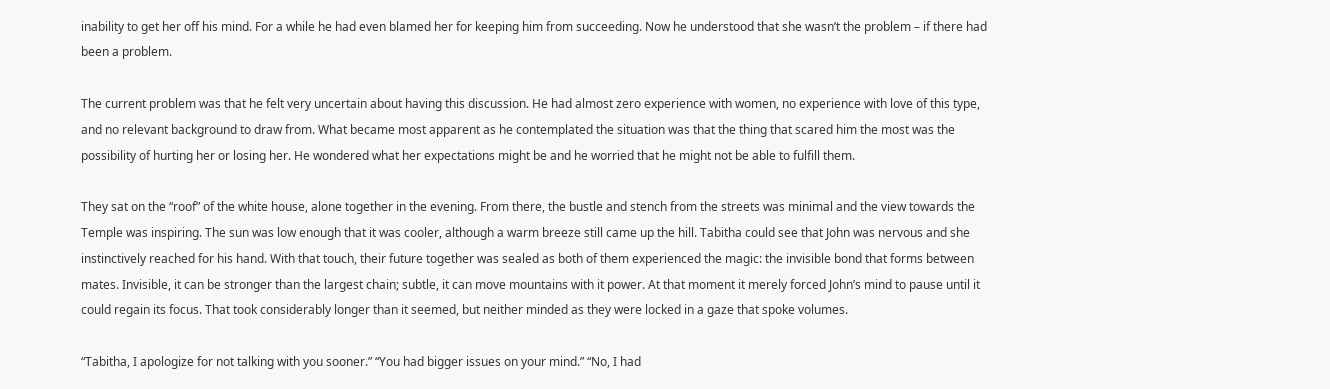inability to get her off his mind. For a while he had even blamed her for keeping him from succeeding. Now he understood that she wasn’t the problem – if there had been a problem.

The current problem was that he felt very uncertain about having this discussion. He had almost zero experience with women, no experience with love of this type, and no relevant background to draw from. What became most apparent as he contemplated the situation was that the thing that scared him the most was the possibility of hurting her or losing her. He wondered what her expectations might be and he worried that he might not be able to fulfill them.

They sat on the “roof” of the white house, alone together in the evening. From there, the bustle and stench from the streets was minimal and the view towards the Temple was inspiring. The sun was low enough that it was cooler, although a warm breeze still came up the hill. Tabitha could see that John was nervous and she instinctively reached for his hand. With that touch, their future together was sealed as both of them experienced the magic: the invisible bond that forms between mates. Invisible, it can be stronger than the largest chain; subtle, it can move mountains with it power. At that moment it merely forced John’s mind to pause until it could regain its focus. That took considerably longer than it seemed, but neither minded as they were locked in a gaze that spoke volumes.

“Tabitha, I apologize for not talking with you sooner.” “You had bigger issues on your mind.” “No, I had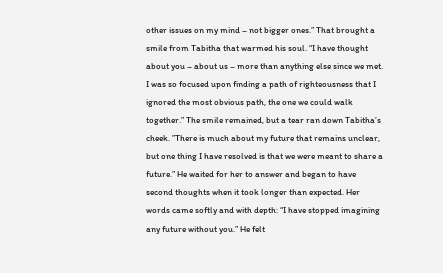other issues on my mind – not bigger ones.” That brought a smile from Tabitha that warmed his soul. “I have thought about you – about us – more than anything else since we met. I was so focused upon finding a path of righteousness that I ignored the most obvious path, the one we could walk together.” The smile remained, but a tear ran down Tabitha’s cheek. ”There is much about my future that remains unclear, but one thing I have resolved is that we were meant to share a future.” He waited for her to answer and began to have second thoughts when it took longer than expected. Her words came softly and with depth: “I have stopped imagining any future without you.” He felt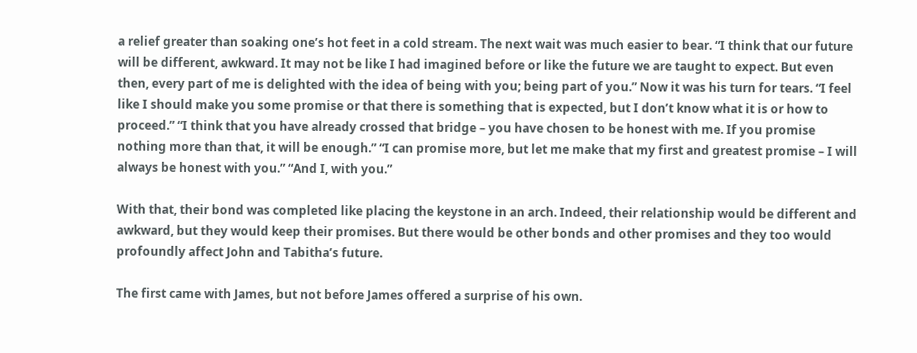a relief greater than soaking one’s hot feet in a cold stream. The next wait was much easier to bear. “I think that our future will be different, awkward. It may not be like I had imagined before or like the future we are taught to expect. But even then, every part of me is delighted with the idea of being with you; being part of you.” Now it was his turn for tears. “I feel like I should make you some promise or that there is something that is expected, but I don’t know what it is or how to proceed.” “I think that you have already crossed that bridge – you have chosen to be honest with me. If you promise nothing more than that, it will be enough.” “I can promise more, but let me make that my first and greatest promise – I will always be honest with you.” “And I, with you.”

With that, their bond was completed like placing the keystone in an arch. Indeed, their relationship would be different and awkward, but they would keep their promises. But there would be other bonds and other promises and they too would profoundly affect John and Tabitha’s future.

The first came with James, but not before James offered a surprise of his own.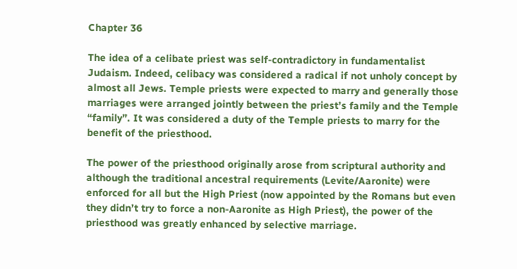Chapter 36

The idea of a celibate priest was self-contradictory in fundamentalist Judaism. Indeed, celibacy was considered a radical if not unholy concept by almost all Jews. Temple priests were expected to marry and generally those marriages were arranged jointly between the priest’s family and the Temple “family”. It was considered a duty of the Temple priests to marry for the benefit of the priesthood.

The power of the priesthood originally arose from scriptural authority and although the traditional ancestral requirements (Levite/Aaronite) were enforced for all but the High Priest (now appointed by the Romans but even they didn’t try to force a non-Aaronite as High Priest), the power of the priesthood was greatly enhanced by selective marriage.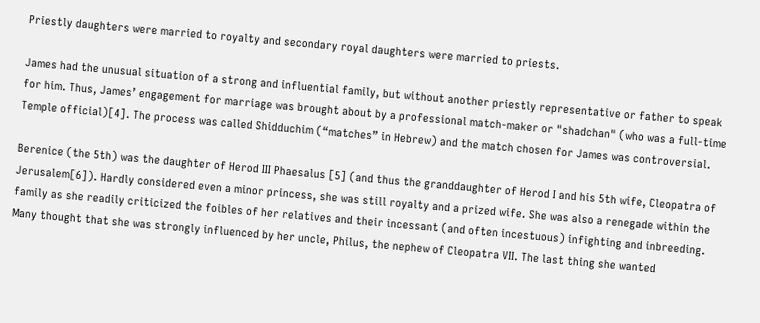Priestly daughters were married to royalty and secondary royal daughters were married to priests.

James had the unusual situation of a strong and influential family, but without another priestly representative or father to speak for him. Thus, James’ engagement for marriage was brought about by a professional match-maker or "shadchan" (who was a full-time Temple official)[4]. The process was called Shidduchim (“matches” in Hebrew) and the match chosen for James was controversial.

Berenice (the 5th) was the daughter of Herod III Phaesalus [5] (and thus the granddaughter of Herod I and his 5th wife, Cleopatra of Jerusalem[6]). Hardly considered even a minor princess, she was still royalty and a prized wife. She was also a renegade within the family as she readily criticized the foibles of her relatives and their incessant (and often incestuous) infighting and inbreeding. Many thought that she was strongly influenced by her uncle, Philus, the nephew of Cleopatra VII. The last thing she wanted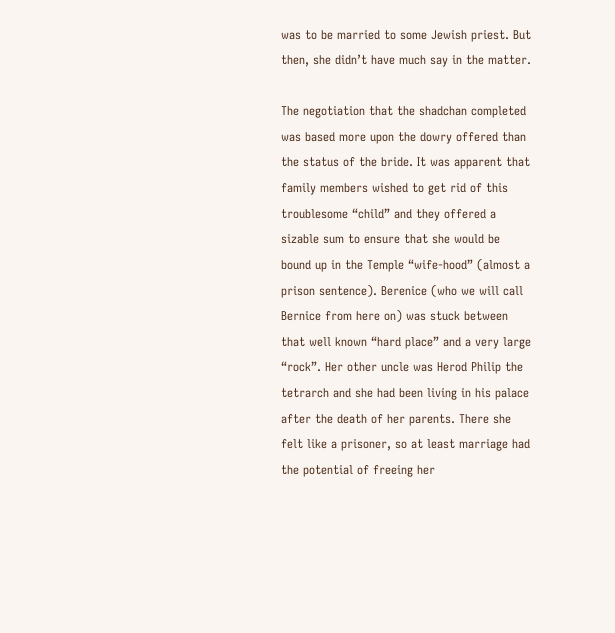was to be married to some Jewish priest. But then, she didn’t have much say in the matter.

The negotiation that the shadchan completed was based more upon the dowry offered than the status of the bride. It was apparent that family members wished to get rid of this troublesome “child” and they offered a sizable sum to ensure that she would be bound up in the Temple “wife-hood” (almost a prison sentence). Berenice (who we will call Bernice from here on) was stuck between that well known “hard place” and a very large “rock”. Her other uncle was Herod Philip the tetrarch and she had been living in his palace after the death of her parents. There she felt like a prisoner, so at least marriage had the potential of freeing her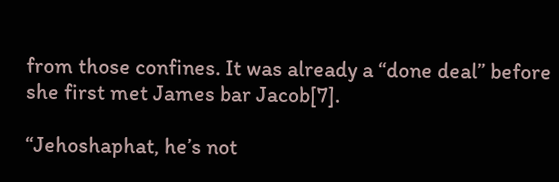from those confines. It was already a “done deal” before she first met James bar Jacob[7].

“Jehoshaphat, he’s not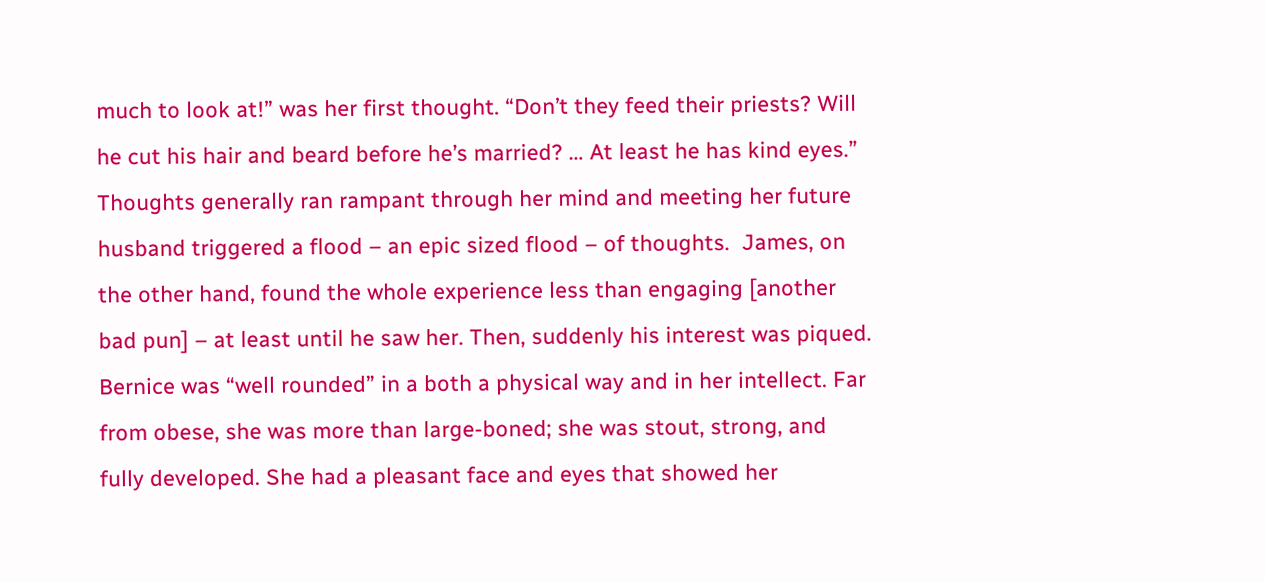much to look at!” was her first thought. “Don’t they feed their priests? Will he cut his hair and beard before he’s married? … At least he has kind eyes.” Thoughts generally ran rampant through her mind and meeting her future husband triggered a flood – an epic sized flood – of thoughts.  James, on the other hand, found the whole experience less than engaging [another bad pun] – at least until he saw her. Then, suddenly his interest was piqued. Bernice was “well rounded” in a both a physical way and in her intellect. Far from obese, she was more than large-boned; she was stout, strong, and fully developed. She had a pleasant face and eyes that showed her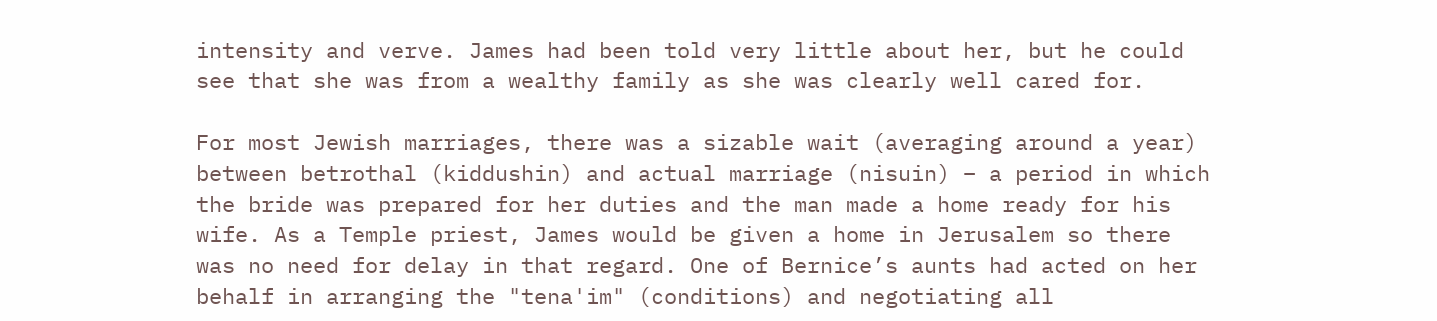intensity and verve. James had been told very little about her, but he could see that she was from a wealthy family as she was clearly well cared for.

For most Jewish marriages, there was a sizable wait (averaging around a year) between betrothal (kiddushin) and actual marriage (nisuin) – a period in which the bride was prepared for her duties and the man made a home ready for his wife. As a Temple priest, James would be given a home in Jerusalem so there was no need for delay in that regard. One of Bernice’s aunts had acted on her behalf in arranging the "tena'im" (conditions) and negotiating all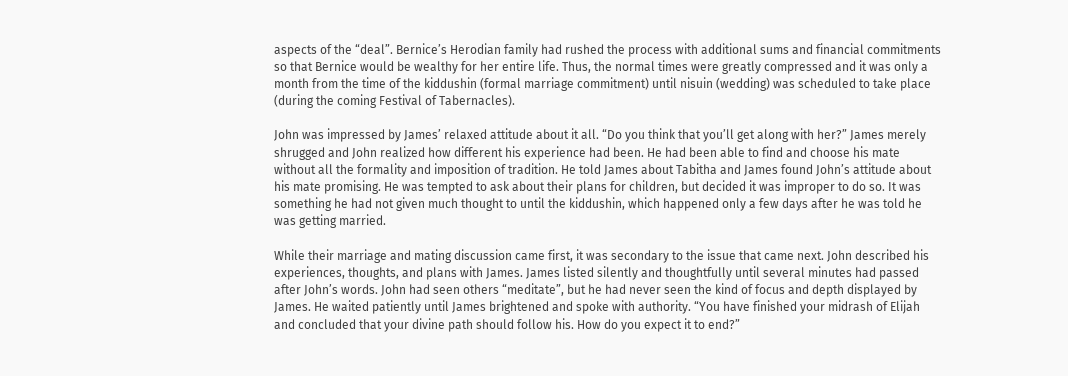aspects of the “deal”. Bernice’s Herodian family had rushed the process with additional sums and financial commitments so that Bernice would be wealthy for her entire life. Thus, the normal times were greatly compressed and it was only a month from the time of the kiddushin (formal marriage commitment) until nisuin (wedding) was scheduled to take place (during the coming Festival of Tabernacles).

John was impressed by James’ relaxed attitude about it all. “Do you think that you’ll get along with her?” James merely shrugged and John realized how different his experience had been. He had been able to find and choose his mate without all the formality and imposition of tradition. He told James about Tabitha and James found John’s attitude about his mate promising. He was tempted to ask about their plans for children, but decided it was improper to do so. It was something he had not given much thought to until the kiddushin, which happened only a few days after he was told he was getting married.

While their marriage and mating discussion came first, it was secondary to the issue that came next. John described his experiences, thoughts, and plans with James. James listed silently and thoughtfully until several minutes had passed after John’s words. John had seen others “meditate”, but he had never seen the kind of focus and depth displayed by James. He waited patiently until James brightened and spoke with authority. “You have finished your midrash of Elijah and concluded that your divine path should follow his. How do you expect it to end?”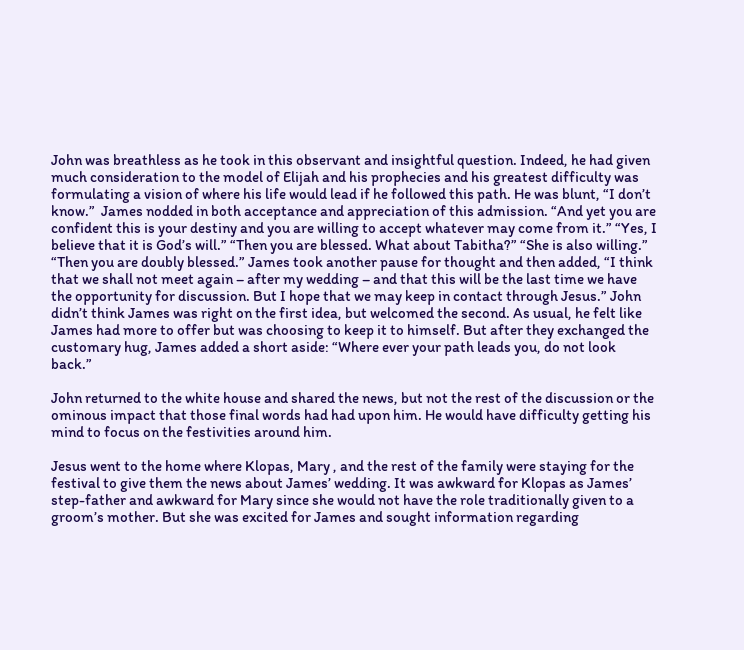John was breathless as he took in this observant and insightful question. Indeed, he had given much consideration to the model of Elijah and his prophecies and his greatest difficulty was formulating a vision of where his life would lead if he followed this path. He was blunt, “I don’t know.”  James nodded in both acceptance and appreciation of this admission. “And yet you are confident this is your destiny and you are willing to accept whatever may come from it.” “Yes, I believe that it is God’s will.” “Then you are blessed. What about Tabitha?” “She is also willing.” “Then you are doubly blessed.” James took another pause for thought and then added, “I think that we shall not meet again – after my wedding – and that this will be the last time we have the opportunity for discussion. But I hope that we may keep in contact through Jesus.” John didn’t think James was right on the first idea, but welcomed the second. As usual, he felt like James had more to offer but was choosing to keep it to himself. But after they exchanged the customary hug, James added a short aside: “Where ever your path leads you, do not look back.”

John returned to the white house and shared the news, but not the rest of the discussion or the ominous impact that those final words had had upon him. He would have difficulty getting his mind to focus on the festivities around him.

Jesus went to the home where Klopas, Mary , and the rest of the family were staying for the festival to give them the news about James’ wedding. It was awkward for Klopas as James’ step-father and awkward for Mary since she would not have the role traditionally given to a groom’s mother. But she was excited for James and sought information regarding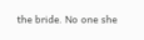the bride. No one she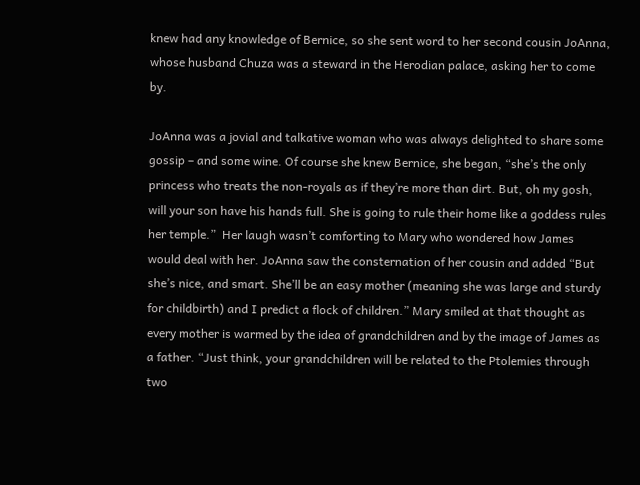knew had any knowledge of Bernice, so she sent word to her second cousin JoAnna, whose husband Chuza was a steward in the Herodian palace, asking her to come by.

JoAnna was a jovial and talkative woman who was always delighted to share some gossip – and some wine. Of course she knew Bernice, she began, “she’s the only princess who treats the non-royals as if they’re more than dirt. But, oh my gosh, will your son have his hands full. She is going to rule their home like a goddess rules her temple.”  Her laugh wasn’t comforting to Mary who wondered how James would deal with her. JoAnna saw the consternation of her cousin and added “But she’s nice, and smart. She’ll be an easy mother (meaning she was large and sturdy for childbirth) and I predict a flock of children.” Mary smiled at that thought as every mother is warmed by the idea of grandchildren and by the image of James as a father. “Just think, your grandchildren will be related to the Ptolemies through two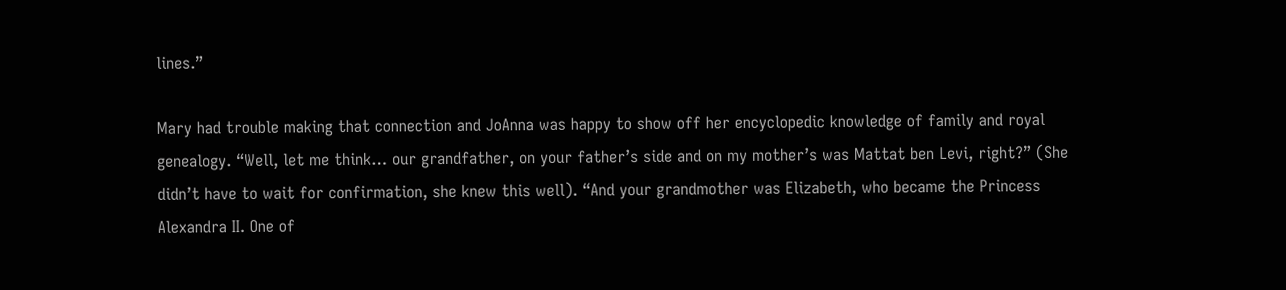lines.”

Mary had trouble making that connection and JoAnna was happy to show off her encyclopedic knowledge of family and royal genealogy. “Well, let me think… our grandfather, on your father’s side and on my mother’s was Mattat ben Levi, right?” (She didn’t have to wait for confirmation, she knew this well). “And your grandmother was Elizabeth, who became the Princess Alexandra II. One of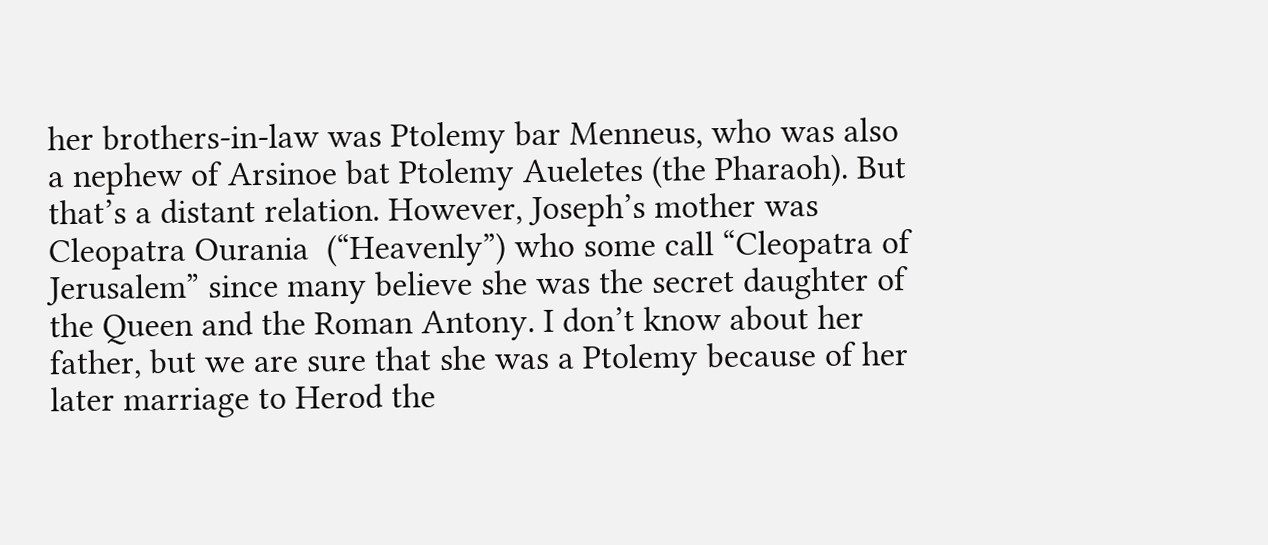her brothers-in-law was Ptolemy bar Menneus, who was also a nephew of Arsinoe bat Ptolemy Aueletes (the Pharaoh). But that’s a distant relation. However, Joseph’s mother was Cleopatra Ourania  (“Heavenly”) who some call “Cleopatra of Jerusalem” since many believe she was the secret daughter of the Queen and the Roman Antony. I don’t know about her father, but we are sure that she was a Ptolemy because of her later marriage to Herod the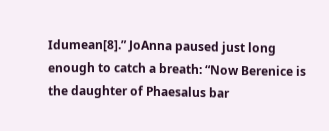Idumean[8].” JoAnna paused just long enough to catch a breath: “Now Berenice is the daughter of Phaesalus bar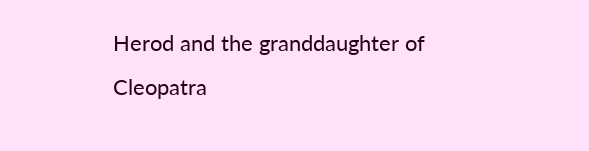Herod and the granddaughter of Cleopatra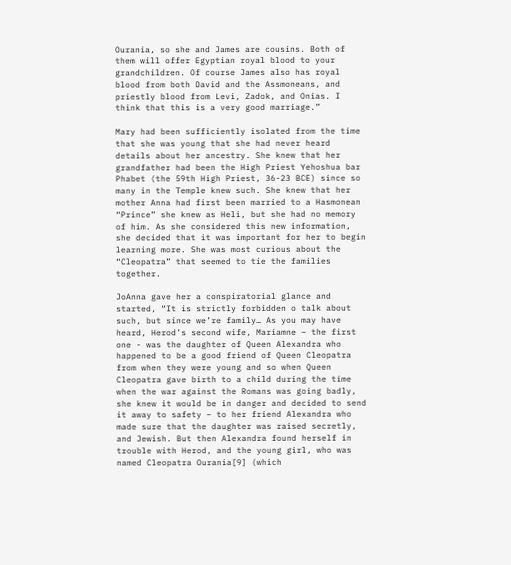Ourania, so she and James are cousins. Both of them will offer Egyptian royal blood to your grandchildren. Of course James also has royal blood from both David and the Assmoneans, and priestly blood from Levi, Zadok, and Onias. I think that this is a very good marriage.”

Mary had been sufficiently isolated from the time that she was young that she had never heard details about her ancestry. She knew that her grandfather had been the High Priest Yehoshua bar Phabet (the 59th High Priest, 36-23 BCE) since so many in the Temple knew such. She knew that her mother Anna had first been married to a Hasmonean “Prince” she knew as Heli, but she had no memory of him. As she considered this new information, she decided that it was important for her to begin learning more. She was most curious about the “Cleopatra” that seemed to tie the families together.

JoAnna gave her a conspiratorial glance and started, “It is strictly forbidden o talk about such, but since we’re family… As you may have heard, Herod’s second wife, Mariamne – the first one - was the daughter of Queen Alexandra who happened to be a good friend of Queen Cleopatra from when they were young and so when Queen Cleopatra gave birth to a child during the time when the war against the Romans was going badly, she knew it would be in danger and decided to send it away to safety – to her friend Alexandra who made sure that the daughter was raised secretly, and Jewish. But then Alexandra found herself in trouble with Herod, and the young girl, who was named Cleopatra Ourania[9] (which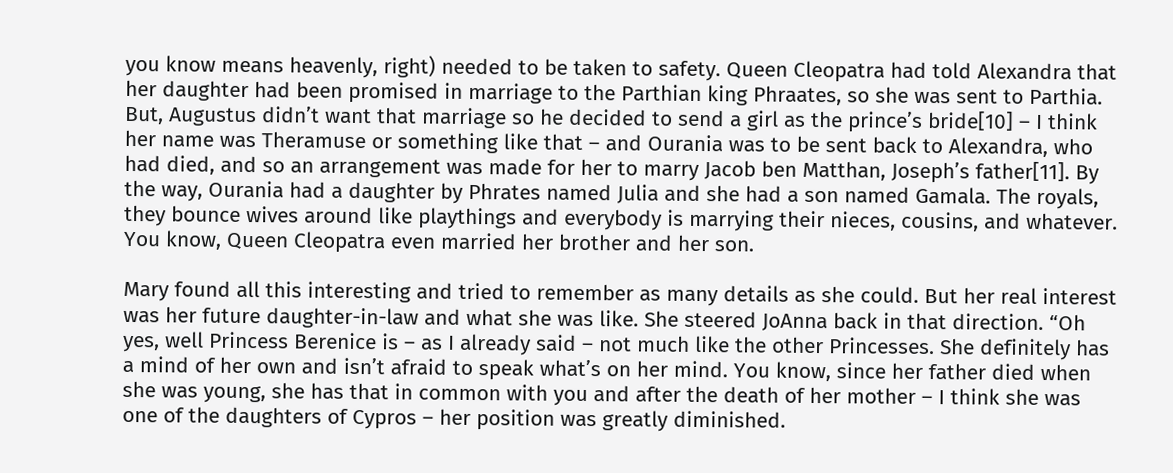you know means heavenly, right) needed to be taken to safety. Queen Cleopatra had told Alexandra that her daughter had been promised in marriage to the Parthian king Phraates, so she was sent to Parthia. But, Augustus didn’t want that marriage so he decided to send a girl as the prince’s bride[10] – I think her name was Theramuse or something like that – and Ourania was to be sent back to Alexandra, who had died, and so an arrangement was made for her to marry Jacob ben Matthan, Joseph’s father[11]. By the way, Ourania had a daughter by Phrates named Julia and she had a son named Gamala. The royals, they bounce wives around like playthings and everybody is marrying their nieces, cousins, and whatever. You know, Queen Cleopatra even married her brother and her son.

Mary found all this interesting and tried to remember as many details as she could. But her real interest was her future daughter-in-law and what she was like. She steered JoAnna back in that direction. “Oh yes, well Princess Berenice is – as I already said – not much like the other Princesses. She definitely has a mind of her own and isn’t afraid to speak what’s on her mind. You know, since her father died when she was young, she has that in common with you and after the death of her mother – I think she was one of the daughters of Cypros – her position was greatly diminished.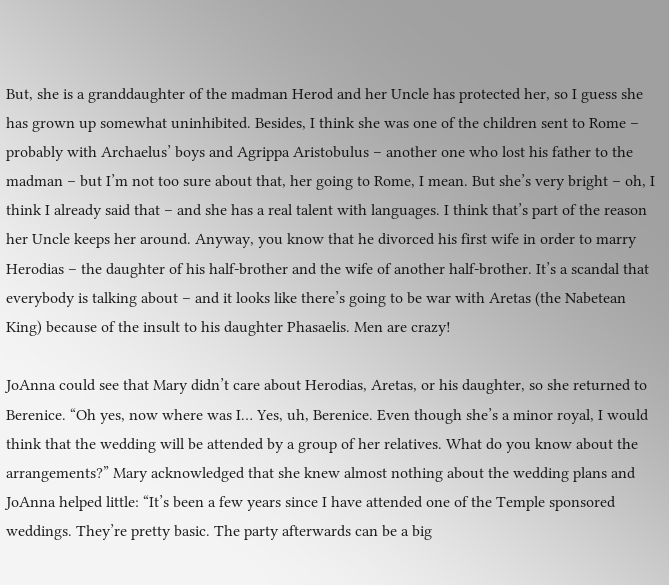But, she is a granddaughter of the madman Herod and her Uncle has protected her, so I guess she has grown up somewhat uninhibited. Besides, I think she was one of the children sent to Rome – probably with Archaelus’ boys and Agrippa Aristobulus – another one who lost his father to the madman – but I’m not too sure about that, her going to Rome, I mean. But she’s very bright – oh, I think I already said that – and she has a real talent with languages. I think that’s part of the reason her Uncle keeps her around. Anyway, you know that he divorced his first wife in order to marry Herodias – the daughter of his half-brother and the wife of another half-brother. It’s a scandal that everybody is talking about – and it looks like there’s going to be war with Aretas (the Nabetean King) because of the insult to his daughter Phasaelis. Men are crazy!

JoAnna could see that Mary didn’t care about Herodias, Aretas, or his daughter, so she returned to Berenice. “Oh yes, now where was I… Yes, uh, Berenice. Even though she’s a minor royal, I would think that the wedding will be attended by a group of her relatives. What do you know about the arrangements?” Mary acknowledged that she knew almost nothing about the wedding plans and JoAnna helped little: “It’s been a few years since I have attended one of the Temple sponsored weddings. They’re pretty basic. The party afterwards can be a big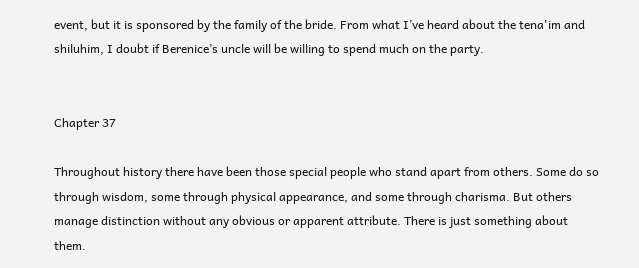event, but it is sponsored by the family of the bride. From what I’ve heard about the tena'im and shiluhim, I doubt if Berenice’s uncle will be willing to spend much on the party.


Chapter 37

Throughout history there have been those special people who stand apart from others. Some do so through wisdom, some through physical appearance, and some through charisma. But others manage distinction without any obvious or apparent attribute. There is just something about them.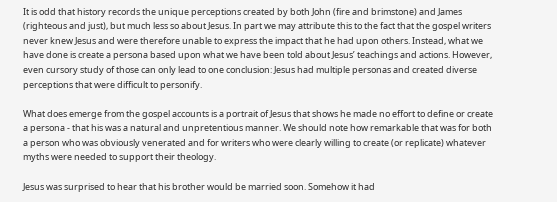It is odd that history records the unique perceptions created by both John (fire and brimstone) and James (righteous and just), but much less so about Jesus. In part we may attribute this to the fact that the gospel writers never knew Jesus and were therefore unable to express the impact that he had upon others. Instead, what we have done is create a persona based upon what we have been told about Jesus’ teachings and actions. However, even cursory study of those can only lead to one conclusion: Jesus had multiple personas and created diverse perceptions that were difficult to personify.

What does emerge from the gospel accounts is a portrait of Jesus that shows he made no effort to define or create a persona - that his was a natural and unpretentious manner. We should note how remarkable that was for both a person who was obviously venerated and for writers who were clearly willing to create (or replicate) whatever myths were needed to support their theology.

Jesus was surprised to hear that his brother would be married soon. Somehow it had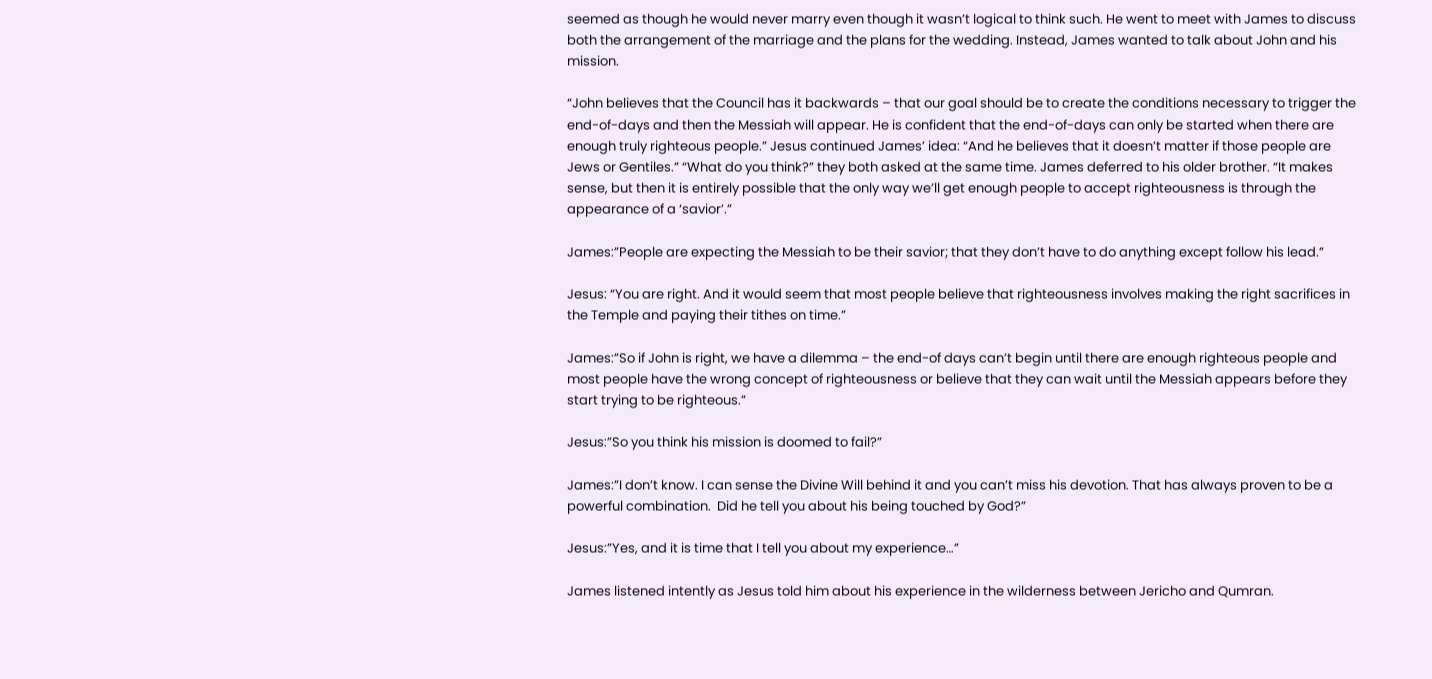seemed as though he would never marry even though it wasn’t logical to think such. He went to meet with James to discuss both the arrangement of the marriage and the plans for the wedding. Instead, James wanted to talk about John and his mission.

“John believes that the Council has it backwards – that our goal should be to create the conditions necessary to trigger the end-of-days and then the Messiah will appear. He is confident that the end-of-days can only be started when there are enough truly righteous people.” Jesus continued James’ idea: “And he believes that it doesn’t matter if those people are Jews or Gentiles.” “What do you think?” they both asked at the same time. James deferred to his older brother. “It makes sense, but then it is entirely possible that the only way we’ll get enough people to accept righteousness is through the appearance of a ‘savior’.”

James:”People are expecting the Messiah to be their savior; that they don’t have to do anything except follow his lead.”

Jesus: “You are right. And it would seem that most people believe that righteousness involves making the right sacrifices in the Temple and paying their tithes on time.”

James:”So if John is right, we have a dilemma – the end-of days can’t begin until there are enough righteous people and most people have the wrong concept of righteousness or believe that they can wait until the Messiah appears before they start trying to be righteous.”

Jesus:”So you think his mission is doomed to fail?”

James:”I don’t know. I can sense the Divine Will behind it and you can’t miss his devotion. That has always proven to be a powerful combination.  Did he tell you about his being touched by God?”

Jesus:”Yes, and it is time that I tell you about my experience…”

James listened intently as Jesus told him about his experience in the wilderness between Jericho and Qumran.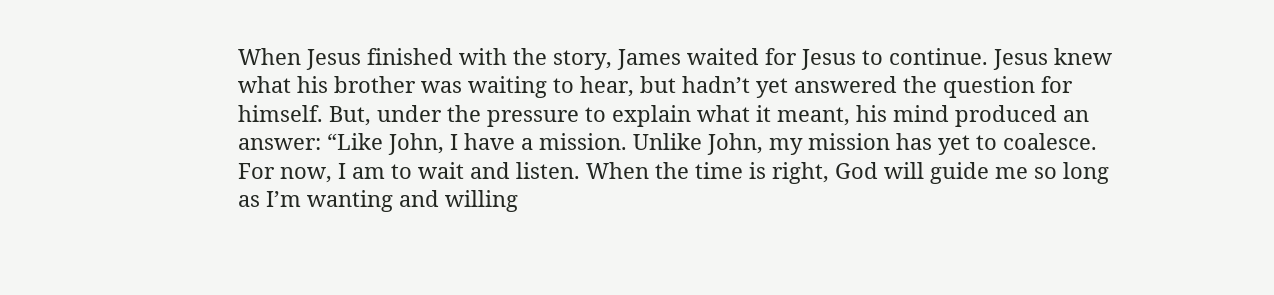When Jesus finished with the story, James waited for Jesus to continue. Jesus knew what his brother was waiting to hear, but hadn’t yet answered the question for himself. But, under the pressure to explain what it meant, his mind produced an answer: “Like John, I have a mission. Unlike John, my mission has yet to coalesce. For now, I am to wait and listen. When the time is right, God will guide me so long as I’m wanting and willing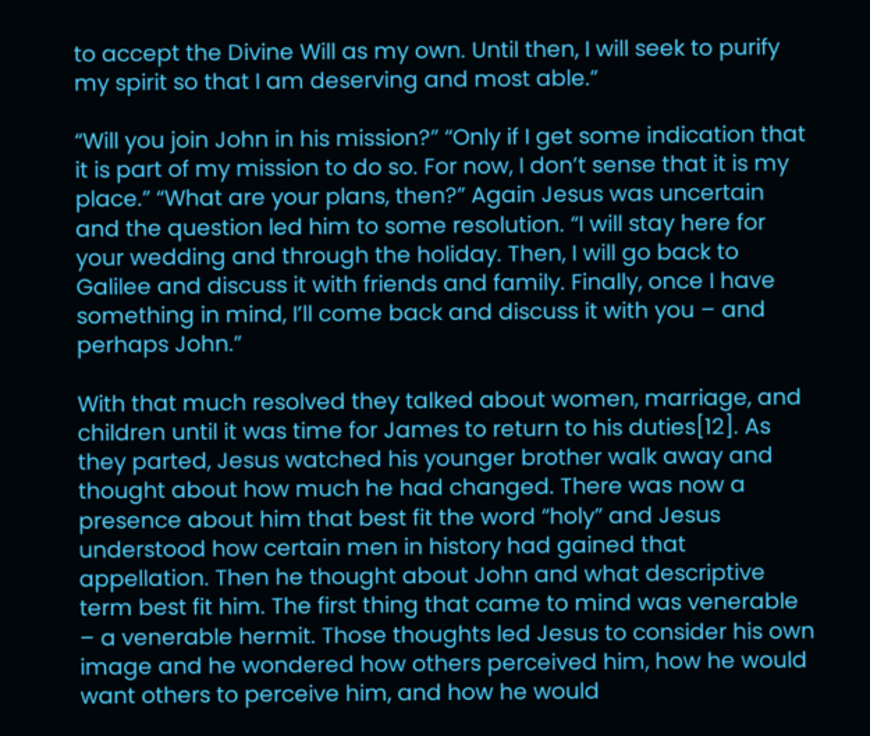to accept the Divine Will as my own. Until then, I will seek to purify my spirit so that I am deserving and most able.”

“Will you join John in his mission?” “Only if I get some indication that it is part of my mission to do so. For now, I don’t sense that it is my place.” “What are your plans, then?” Again Jesus was uncertain and the question led him to some resolution. “I will stay here for your wedding and through the holiday. Then, I will go back to Galilee and discuss it with friends and family. Finally, once I have something in mind, I’ll come back and discuss it with you – and perhaps John.”

With that much resolved they talked about women, marriage, and children until it was time for James to return to his duties[12]. As they parted, Jesus watched his younger brother walk away and thought about how much he had changed. There was now a presence about him that best fit the word “holy” and Jesus understood how certain men in history had gained that appellation. Then he thought about John and what descriptive term best fit him. The first thing that came to mind was venerable – a venerable hermit. Those thoughts led Jesus to consider his own image and he wondered how others perceived him, how he would want others to perceive him, and how he would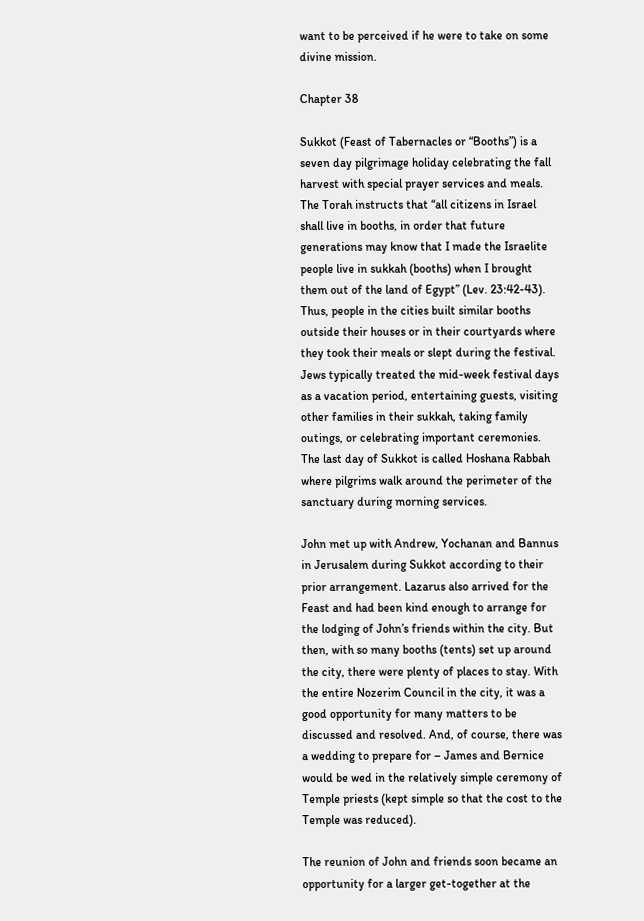want to be perceived if he were to take on some divine mission.

Chapter 38

Sukkot (Feast of Tabernacles or “Booths”) is a seven day pilgrimage holiday celebrating the fall harvest with special prayer services and meals. The Torah instructs that “all citizens in Israel shall live in booths, in order that future generations may know that I made the Israelite people live in sukkah (booths) when I brought them out of the land of Egypt” (Lev. 23:42-43). Thus, people in the cities built similar booths outside their houses or in their courtyards where they took their meals or slept during the festival. Jews typically treated the mid-week festival days as a vacation period, entertaining guests, visiting other families in their sukkah, taking family outings, or celebrating important ceremonies. The last day of Sukkot is called Hoshana Rabbah where pilgrims walk around the perimeter of the sanctuary during morning services.

John met up with Andrew, Yochanan and Bannus in Jerusalem during Sukkot according to their prior arrangement. Lazarus also arrived for the Feast and had been kind enough to arrange for the lodging of John’s friends within the city. But then, with so many booths (tents) set up around the city, there were plenty of places to stay. With the entire Nozerim Council in the city, it was a good opportunity for many matters to be discussed and resolved. And, of course, there was a wedding to prepare for – James and Bernice would be wed in the relatively simple ceremony of Temple priests (kept simple so that the cost to the Temple was reduced).

The reunion of John and friends soon became an opportunity for a larger get-together at the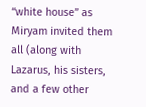“white house” as Miryam invited them all (along with Lazarus, his sisters, and a few other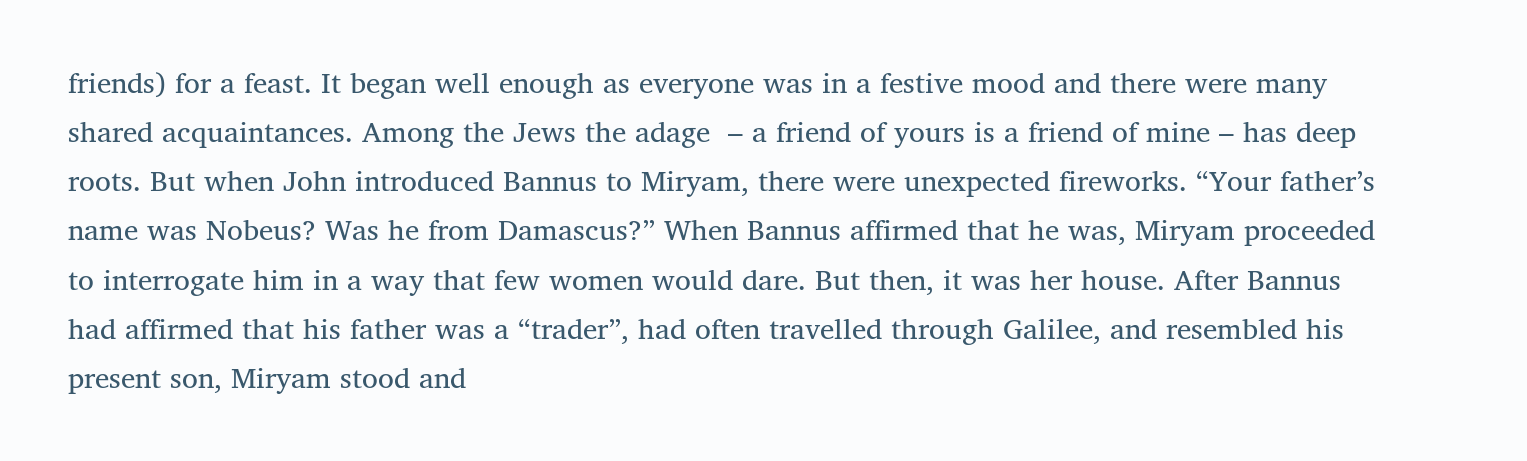friends) for a feast. It began well enough as everyone was in a festive mood and there were many shared acquaintances. Among the Jews the adage  – a friend of yours is a friend of mine – has deep roots. But when John introduced Bannus to Miryam, there were unexpected fireworks. “Your father’s name was Nobeus? Was he from Damascus?” When Bannus affirmed that he was, Miryam proceeded to interrogate him in a way that few women would dare. But then, it was her house. After Bannus had affirmed that his father was a “trader”, had often travelled through Galilee, and resembled his present son, Miryam stood and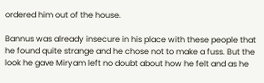ordered him out of the house.

Bannus was already insecure in his place with these people that he found quite strange and he chose not to make a fuss. But the look he gave Miryam left no doubt about how he felt and as he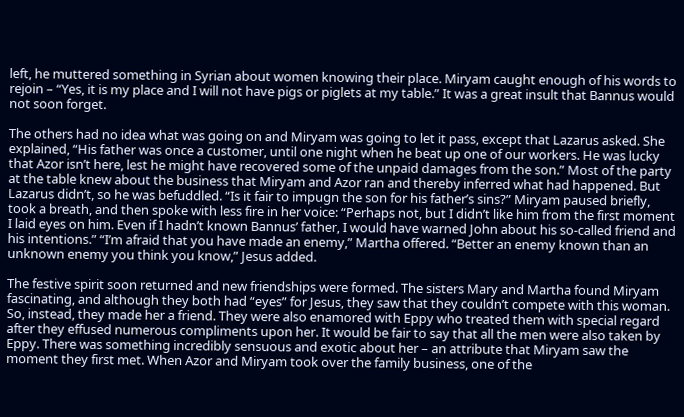left, he muttered something in Syrian about women knowing their place. Miryam caught enough of his words to rejoin – “Yes, it is my place and I will not have pigs or piglets at my table.” It was a great insult that Bannus would not soon forget.

The others had no idea what was going on and Miryam was going to let it pass, except that Lazarus asked. She explained, “His father was once a customer, until one night when he beat up one of our workers. He was lucky that Azor isn’t here, lest he might have recovered some of the unpaid damages from the son.” Most of the party at the table knew about the business that Miryam and Azor ran and thereby inferred what had happened. But Lazarus didn’t, so he was befuddled. “Is it fair to impugn the son for his father’s sins?” Miryam paused briefly, took a breath, and then spoke with less fire in her voice: “Perhaps not, but I didn’t like him from the first moment I laid eyes on him. Even if I hadn’t known Bannus’ father, I would have warned John about his so-called friend and his intentions.” “I’m afraid that you have made an enemy,” Martha offered. “Better an enemy known than an unknown enemy you think you know,” Jesus added.

The festive spirit soon returned and new friendships were formed. The sisters Mary and Martha found Miryam fascinating, and although they both had “eyes” for Jesus, they saw that they couldn’t compete with this woman. So, instead, they made her a friend. They were also enamored with Eppy who treated them with special regard after they effused numerous compliments upon her. It would be fair to say that all the men were also taken by Eppy. There was something incredibly sensuous and exotic about her – an attribute that Miryam saw the moment they first met. When Azor and Miryam took over the family business, one of the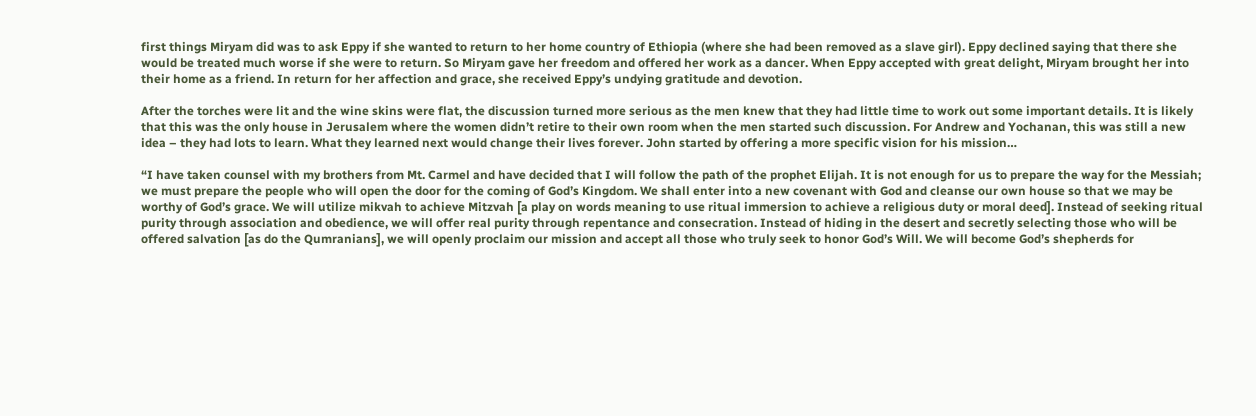first things Miryam did was to ask Eppy if she wanted to return to her home country of Ethiopia (where she had been removed as a slave girl). Eppy declined saying that there she would be treated much worse if she were to return. So Miryam gave her freedom and offered her work as a dancer. When Eppy accepted with great delight, Miryam brought her into their home as a friend. In return for her affection and grace, she received Eppy’s undying gratitude and devotion.

After the torches were lit and the wine skins were flat, the discussion turned more serious as the men knew that they had little time to work out some important details. It is likely that this was the only house in Jerusalem where the women didn’t retire to their own room when the men started such discussion. For Andrew and Yochanan, this was still a new idea – they had lots to learn. What they learned next would change their lives forever. John started by offering a more specific vision for his mission…

“I have taken counsel with my brothers from Mt. Carmel and have decided that I will follow the path of the prophet Elijah. It is not enough for us to prepare the way for the Messiah; we must prepare the people who will open the door for the coming of God’s Kingdom. We shall enter into a new covenant with God and cleanse our own house so that we may be worthy of God’s grace. We will utilize mikvah to achieve Mitzvah [a play on words meaning to use ritual immersion to achieve a religious duty or moral deed]. Instead of seeking ritual purity through association and obedience, we will offer real purity through repentance and consecration. Instead of hiding in the desert and secretly selecting those who will be offered salvation [as do the Qumranians], we will openly proclaim our mission and accept all those who truly seek to honor God’s Will. We will become God’s shepherds for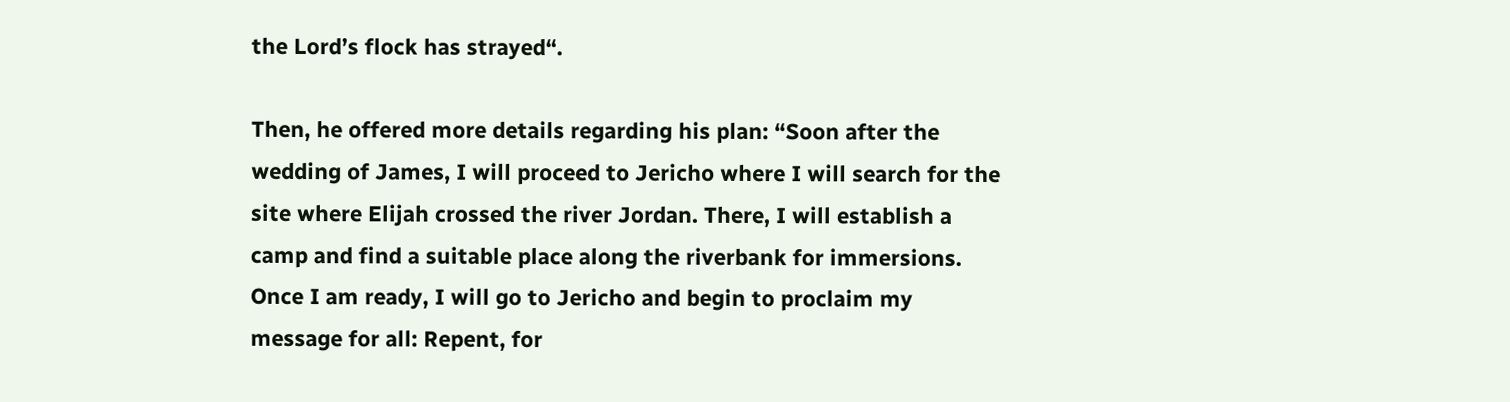the Lord’s flock has strayed“.

Then, he offered more details regarding his plan: “Soon after the wedding of James, I will proceed to Jericho where I will search for the site where Elijah crossed the river Jordan. There, I will establish a camp and find a suitable place along the riverbank for immersions. Once I am ready, I will go to Jericho and begin to proclaim my message for all: Repent, for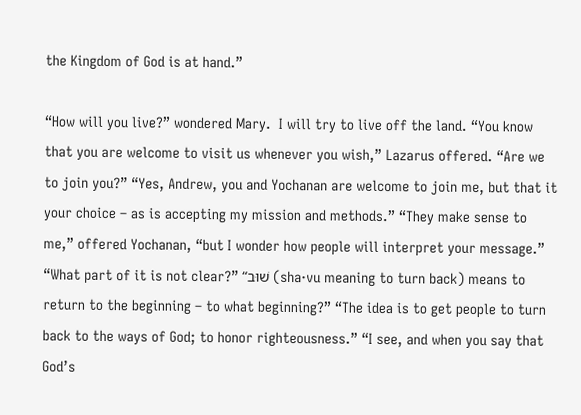the Kingdom of God is at hand.”

“How will you live?” wondered Mary.  I will try to live off the land. “You know that you are welcome to visit us whenever you wish,” Lazarus offered. “Are we to join you?” “Yes, Andrew, you and Yochanan are welcome to join me, but that it your choice – as is accepting my mission and methods.” “They make sense to me,” offered Yochanan, “but I wonder how people will interpret your message.” “What part of it is not clear?” “שׁוּב (sha·vu meaning to turn back) means to return to the beginning – to what beginning?” “The idea is to get people to turn back to the ways of God; to honor righteousness.” “I see, and when you say that God’s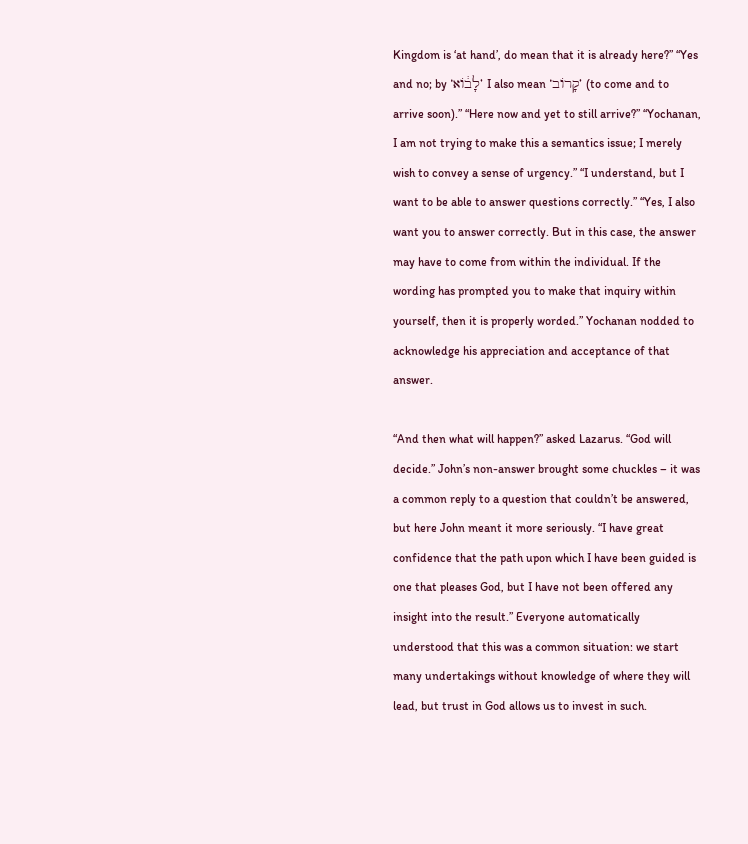Kingdom is ‘at hand’, do mean that it is already here?” “Yes and no; by ‘לָבֹ֔וא’ I also mean ‘קָרוֹב’ (to come and to arrive soon).” “Here now and yet to still arrive?” “Yochanan, I am not trying to make this a semantics issue; I merely wish to convey a sense of urgency.” “I understand, but I want to be able to answer questions correctly.” “Yes, I also want you to answer correctly. But in this case, the answer may have to come from within the individual. If the wording has prompted you to make that inquiry within yourself, then it is properly worded.” Yochanan nodded to acknowledge his appreciation and acceptance of that answer.

“And then what will happen?” asked Lazarus. “God will decide.” John’s non-answer brought some chuckles – it was a common reply to a question that couldn’t be answered, but here John meant it more seriously. “I have great confidence that the path upon which I have been guided is one that pleases God, but I have not been offered any insight into the result.” Everyone automatically understood that this was a common situation: we start many undertakings without knowledge of where they will lead, but trust in God allows us to invest in such.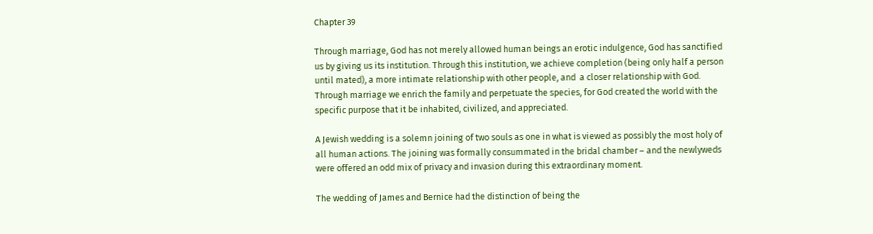Chapter 39

Through marriage, God has not merely allowed human beings an erotic indulgence, God has sanctified us by giving us its institution. Through this institution, we achieve completion (being only half a person until mated), a more intimate relationship with other people, and  a closer relationship with God. Through marriage we enrich the family and perpetuate the species, for God created the world with the specific purpose that it be inhabited, civilized, and appreciated.

A Jewish wedding is a solemn joining of two souls as one in what is viewed as possibly the most holy of all human actions. The joining was formally consummated in the bridal chamber – and the newlyweds were offered an odd mix of privacy and invasion during this extraordinary moment.

The wedding of James and Bernice had the distinction of being the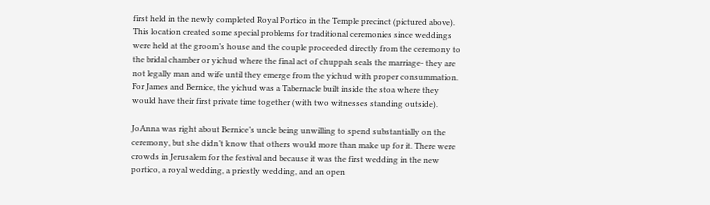first held in the newly completed Royal Portico in the Temple precinct (pictured above). This location created some special problems for traditional ceremonies since weddings were held at the groom’s house and the couple proceeded directly from the ceremony to the bridal chamber or yichud where the final act of chuppah seals the marriage- they are not legally man and wife until they emerge from the yichud with proper consummation. For James and Bernice, the yichud was a Tabernacle built inside the stoa where they would have their first private time together (with two witnesses standing outside).

JoAnna was right about Bernice’s uncle being unwilling to spend substantially on the ceremony, but she didn’t know that others would more than make up for it. There were crowds in Jerusalem for the festival and because it was the first wedding in the new portico, a royal wedding, a priestly wedding, and an open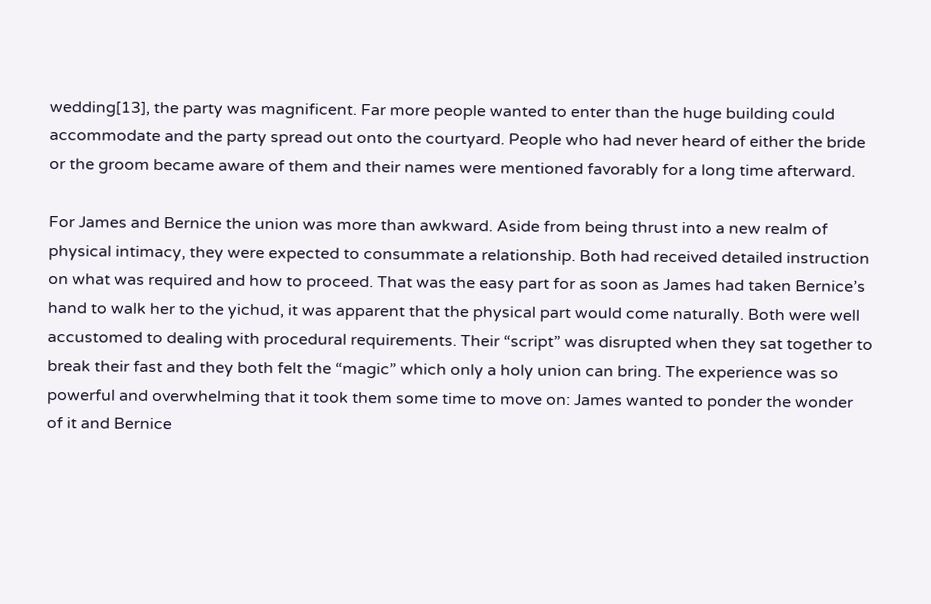wedding[13], the party was magnificent. Far more people wanted to enter than the huge building could accommodate and the party spread out onto the courtyard. People who had never heard of either the bride or the groom became aware of them and their names were mentioned favorably for a long time afterward.

For James and Bernice the union was more than awkward. Aside from being thrust into a new realm of physical intimacy, they were expected to consummate a relationship. Both had received detailed instruction on what was required and how to proceed. That was the easy part for as soon as James had taken Bernice’s hand to walk her to the yichud, it was apparent that the physical part would come naturally. Both were well accustomed to dealing with procedural requirements. Their “script” was disrupted when they sat together to break their fast and they both felt the “magic” which only a holy union can bring. The experience was so powerful and overwhelming that it took them some time to move on: James wanted to ponder the wonder of it and Bernice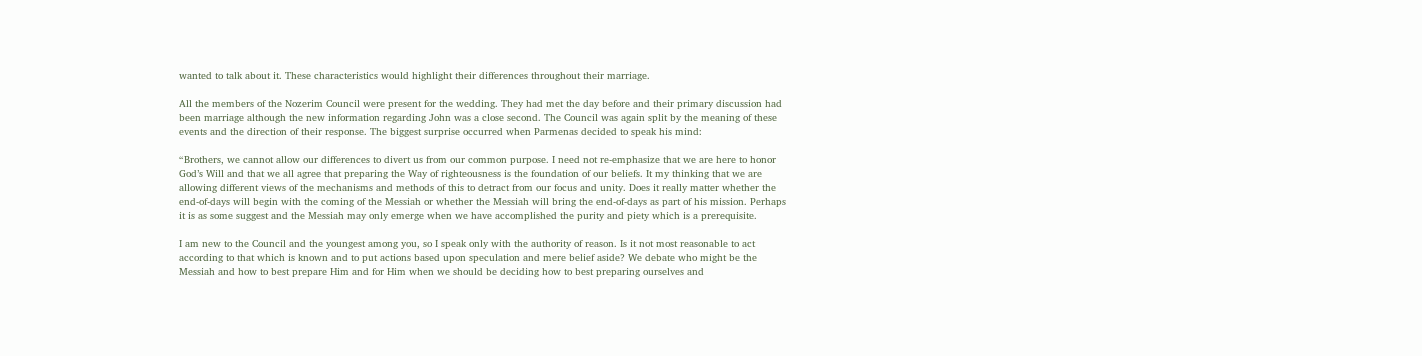wanted to talk about it. These characteristics would highlight their differences throughout their marriage.

All the members of the Nozerim Council were present for the wedding. They had met the day before and their primary discussion had been marriage although the new information regarding John was a close second. The Council was again split by the meaning of these events and the direction of their response. The biggest surprise occurred when Parmenas decided to speak his mind:

“Brothers, we cannot allow our differences to divert us from our common purpose. I need not re-emphasize that we are here to honor God’s Will and that we all agree that preparing the Way of righteousness is the foundation of our beliefs. It my thinking that we are allowing different views of the mechanisms and methods of this to detract from our focus and unity. Does it really matter whether the end-of-days will begin with the coming of the Messiah or whether the Messiah will bring the end-of-days as part of his mission. Perhaps it is as some suggest and the Messiah may only emerge when we have accomplished the purity and piety which is a prerequisite.

I am new to the Council and the youngest among you, so I speak only with the authority of reason. Is it not most reasonable to act according to that which is known and to put actions based upon speculation and mere belief aside? We debate who might be the Messiah and how to best prepare Him and for Him when we should be deciding how to best preparing ourselves and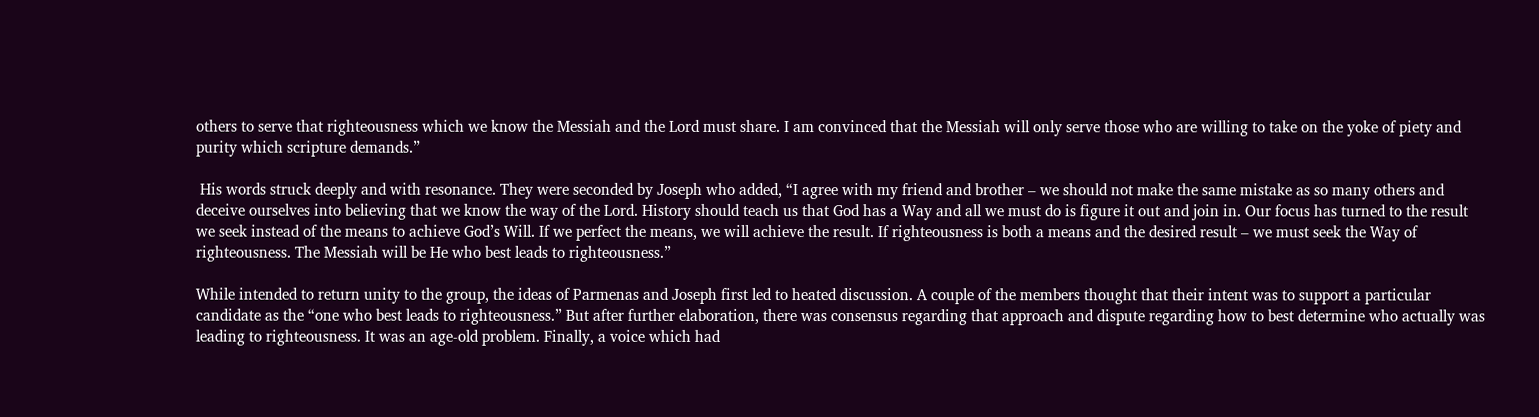others to serve that righteousness which we know the Messiah and the Lord must share. I am convinced that the Messiah will only serve those who are willing to take on the yoke of piety and purity which scripture demands.”

 His words struck deeply and with resonance. They were seconded by Joseph who added, “I agree with my friend and brother – we should not make the same mistake as so many others and deceive ourselves into believing that we know the way of the Lord. History should teach us that God has a Way and all we must do is figure it out and join in. Our focus has turned to the result we seek instead of the means to achieve God’s Will. If we perfect the means, we will achieve the result. If righteousness is both a means and the desired result – we must seek the Way of righteousness. The Messiah will be He who best leads to righteousness.”

While intended to return unity to the group, the ideas of Parmenas and Joseph first led to heated discussion. A couple of the members thought that their intent was to support a particular candidate as the “one who best leads to righteousness.” But after further elaboration, there was consensus regarding that approach and dispute regarding how to best determine who actually was leading to righteousness. It was an age-old problem. Finally, a voice which had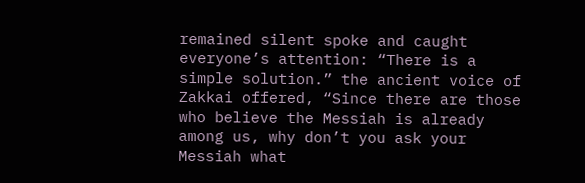remained silent spoke and caught everyone’s attention: “There is a simple solution.” the ancient voice of Zakkai offered, “Since there are those who believe the Messiah is already among us, why don’t you ask your Messiah what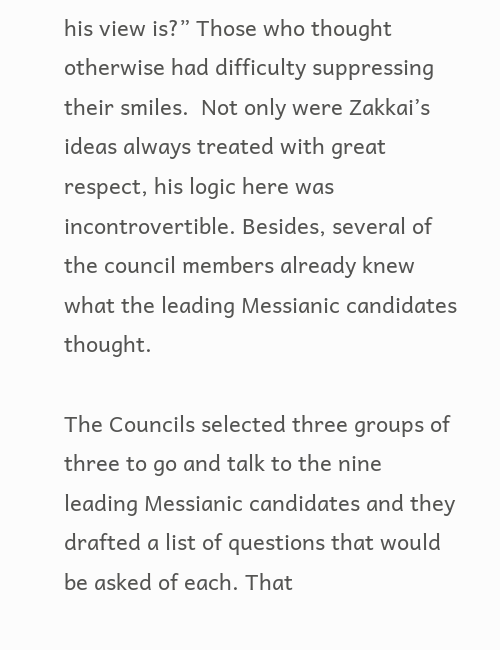his view is?” Those who thought otherwise had difficulty suppressing their smiles.  Not only were Zakkai’s ideas always treated with great respect, his logic here was incontrovertible. Besides, several of the council members already knew what the leading Messianic candidates thought.

The Councils selected three groups of three to go and talk to the nine leading Messianic candidates and they drafted a list of questions that would be asked of each. That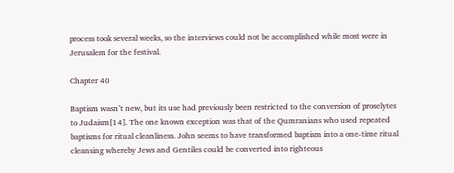process took several weeks, so the interviews could not be accomplished while most were in Jerusalem for the festival.

Chapter 40

Baptism wasn’t new, but its use had previously been restricted to the conversion of proselytes to Judaism[14]. The one known exception was that of the Qumranians who used repeated baptisms for ritual cleanliness. John seems to have transformed baptism into a one-time ritual cleansing whereby Jews and Gentiles could be converted into righteous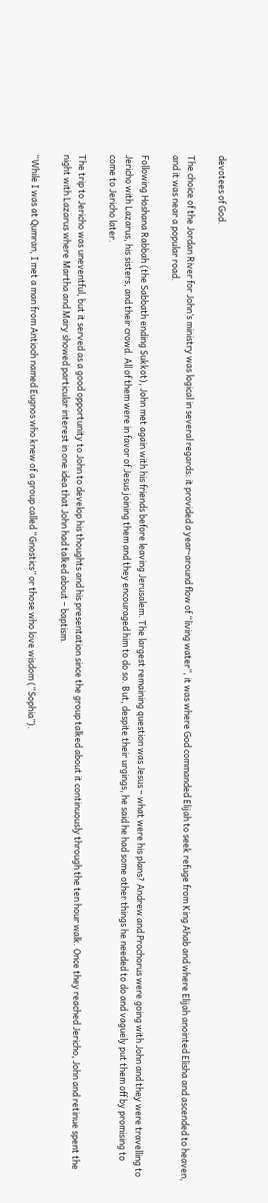devotees of God.

The choice of the Jordan River for John’s ministry was logical in several regards: it provided a year-around flow of “living water”, it was where God commanded Elijah to seek refuge from King Ahab and where Elijah anointed Elisha and ascended to heaven, and it was near a popular road.

Following Hoshana Rabbah (the Sabbath ending Sukkot), John met again with his friends before leaving Jerusalem. The largest remaining question was Jesus – what were his plans? Andrew and Prochorus were going with John and they were travelling to Jericho with Lazarus, his sisters, and their crowd. All of them were in favor of Jesus joining them and they encouraged him to do so. But, despite their urgings, he said he had some other things he needed to do and vaguely put them off by promising to come to Jericho later.

The trip to Jericho was uneventful, but it served as a good opportunity to John to develop his thoughts and his presentation since the group talked about it continuously through the ten hour walk. Once they reached Jericho, John and retinue spent the night with Lazarus where Martha and Mary showed particular interest in one idea that John had talked about – baptism.

“While I was at Qumran, I met a man from Antioch named Eugnos who knew of a group called “Gnostics” or those who love wisdom (“Sophia”).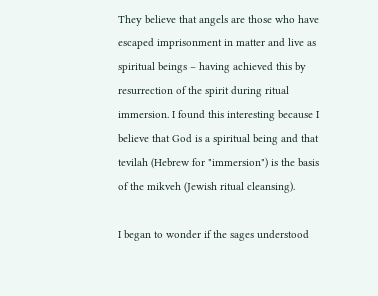They believe that angels are those who have escaped imprisonment in matter and live as spiritual beings – having achieved this by resurrection of the spirit during ritual immersion. I found this interesting because I believe that God is a spiritual being and that tevilah (Hebrew for "immersion") is the basis of the mikveh (Jewish ritual cleansing).

I began to wonder if the sages understood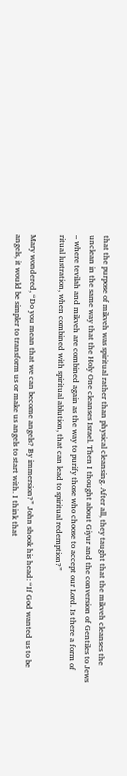that the purpose of mikveh was spiritual rather than physical cleansing. After all, they taught that the mikveh cleanses the unclean in the same way that the Holy One cleanses Israel. Then I thought about Giyur and the conversion of Gentiles to Jews – where tevilah and mikveh are combined again as the way to purify those who choose to accept our Lord. Is there a form of ritual lustration, when combined with spiritual ablution, that can lead to spiritual redemption?”

Mary wondered, “Do you mean that we can become angels? By immersion?” John shook his head: “If God wanted us to be angels, it would be simpler to transform us or make us angels to start with. I think that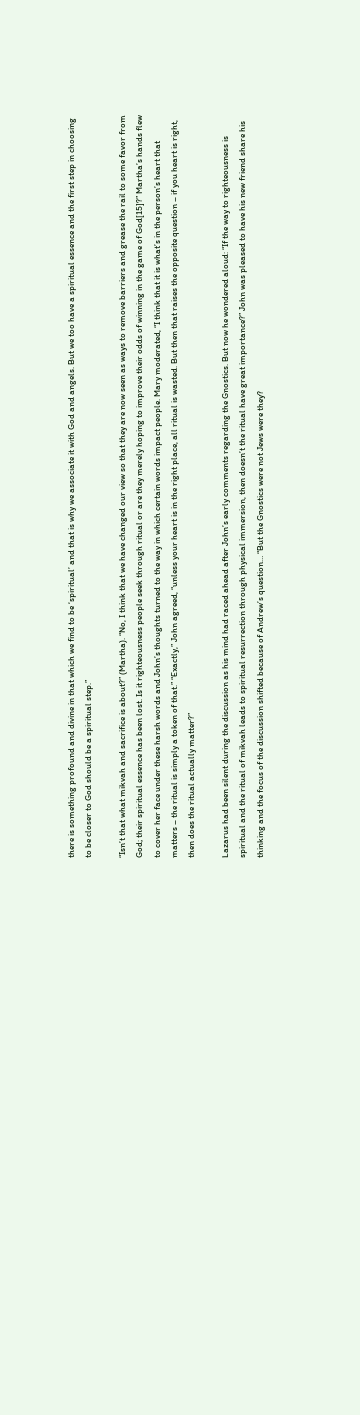there is something profound and divine in that which we find to be ‘spiritual’ and that is why we associate it with God and angels. But we too have a spiritual essence and the first step in choosing to be closer to God should be a spiritual step.”

“Isn’t that what mikvah and sacrifice is about?” (Martha). “No, I think that we have changed our view so that they are now seen as ways to remove barriers and grease the rail to some favor from God; their spiritual essence has been lost. Is it righteousness people seek through ritual or are they merely hoping to improve their odds of winning in the game of God[15]?” Martha’s hands flew to cover her face under these harsh words and John’s thoughts turned to the way in which certain words impact people. Mary moderated, “I think that it is what’s in the person’s heart that matters – the ritual is simply a token of that.” “Exactly,” John agreed, “unless your heart is in the right place, all ritual is wasted. But then that raises the opposite question – if you heart is right, then does the ritual actually matter?”

Lazarus had been silent during the discussion as his mind had raced ahead after John’s early comments regarding the Gnostics. But now he wondered aloud: “If the way to righteousness is spiritual and the ritual of mikvah leads to spiritual resurrection through physical immersion, then doesn’t the ritual have great importance?” John was pleased to have his new friend share his thinking and the focus of the discussion shifted because of Andrew’s question… “But the Gnostics were not Jews were they?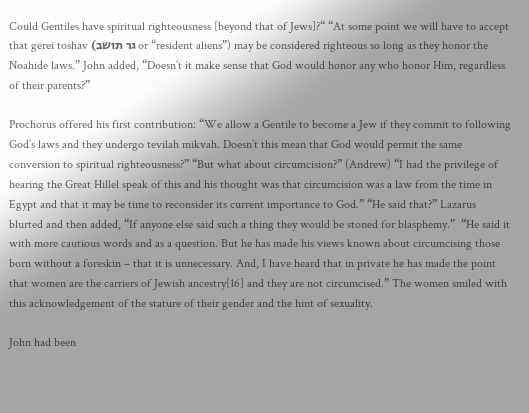Could Gentiles have spiritual righteousness [beyond that of Jews]?“ “At some point we will have to accept that gerei toshav (גר תושב or “resident aliens”) may be considered righteous so long as they honor the Noahide laws.” John added, “Doesn’t it make sense that God would honor any who honor Him, regardless of their parents?”

Prochorus offered his first contribution: “We allow a Gentile to become a Jew if they commit to following God’s laws and they undergo tevilah mikvah. Doesn’t this mean that God would permit the same conversion to spiritual righteousness?” “But what about circumcision?” (Andrew) “I had the privilege of hearing the Great Hillel speak of this and his thought was that circumcision was a law from the time in Egypt and that it may be time to reconsider its current importance to God.” “He said that?” Lazarus blurted and then added, “If anyone else said such a thing they would be stoned for blasphemy.”  “He said it with more cautious words and as a question. But he has made his views known about circumcising those born without a foreskin – that it is unnecessary. And, I have heard that in private he has made the point that women are the carriers of Jewish ancestry[16] and they are not circumcised.” The women smiled with this acknowledgement of the stature of their gender and the hint of sexuality.

John had been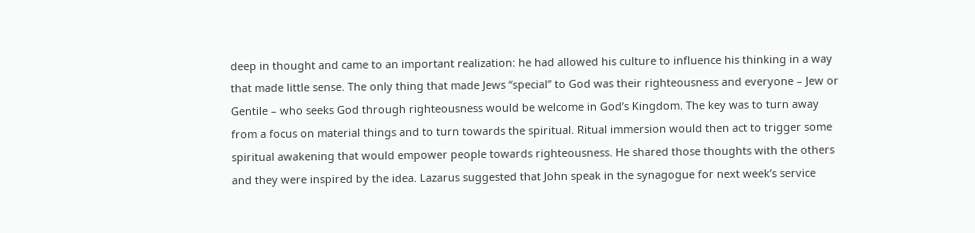deep in thought and came to an important realization: he had allowed his culture to influence his thinking in a way that made little sense. The only thing that made Jews “special” to God was their righteousness and everyone – Jew or Gentile – who seeks God through righteousness would be welcome in God’s Kingdom. The key was to turn away from a focus on material things and to turn towards the spiritual. Ritual immersion would then act to trigger some spiritual awakening that would empower people towards righteousness. He shared those thoughts with the others and they were inspired by the idea. Lazarus suggested that John speak in the synagogue for next week’s service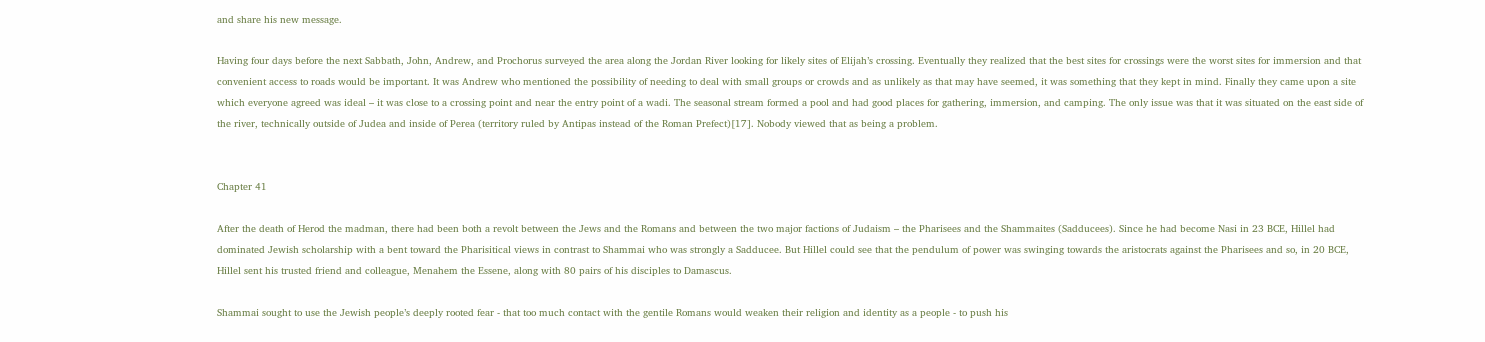and share his new message.

Having four days before the next Sabbath, John, Andrew, and Prochorus surveyed the area along the Jordan River looking for likely sites of Elijah’s crossing. Eventually they realized that the best sites for crossings were the worst sites for immersion and that convenient access to roads would be important. It was Andrew who mentioned the possibility of needing to deal with small groups or crowds and as unlikely as that may have seemed, it was something that they kept in mind. Finally they came upon a site which everyone agreed was ideal – it was close to a crossing point and near the entry point of a wadi. The seasonal stream formed a pool and had good places for gathering, immersion, and camping. The only issue was that it was situated on the east side of the river, technically outside of Judea and inside of Perea (territory ruled by Antipas instead of the Roman Prefect)[17]. Nobody viewed that as being a problem.


Chapter 41

After the death of Herod the madman, there had been both a revolt between the Jews and the Romans and between the two major factions of Judaism – the Pharisees and the Shammaites (Sadducees). Since he had become Nasi in 23 BCE, Hillel had dominated Jewish scholarship with a bent toward the Pharisitical views in contrast to Shammai who was strongly a Sadducee. But Hillel could see that the pendulum of power was swinging towards the aristocrats against the Pharisees and so, in 20 BCE, Hillel sent his trusted friend and colleague, Menahem the Essene, along with 80 pairs of his disciples to Damascus.

Shammai sought to use the Jewish people’s deeply rooted fear - that too much contact with the gentile Romans would weaken their religion and identity as a people - to push his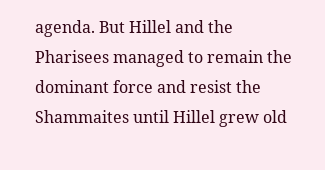agenda. But Hillel and the Pharisees managed to remain the dominant force and resist the Shammaites until Hillel grew old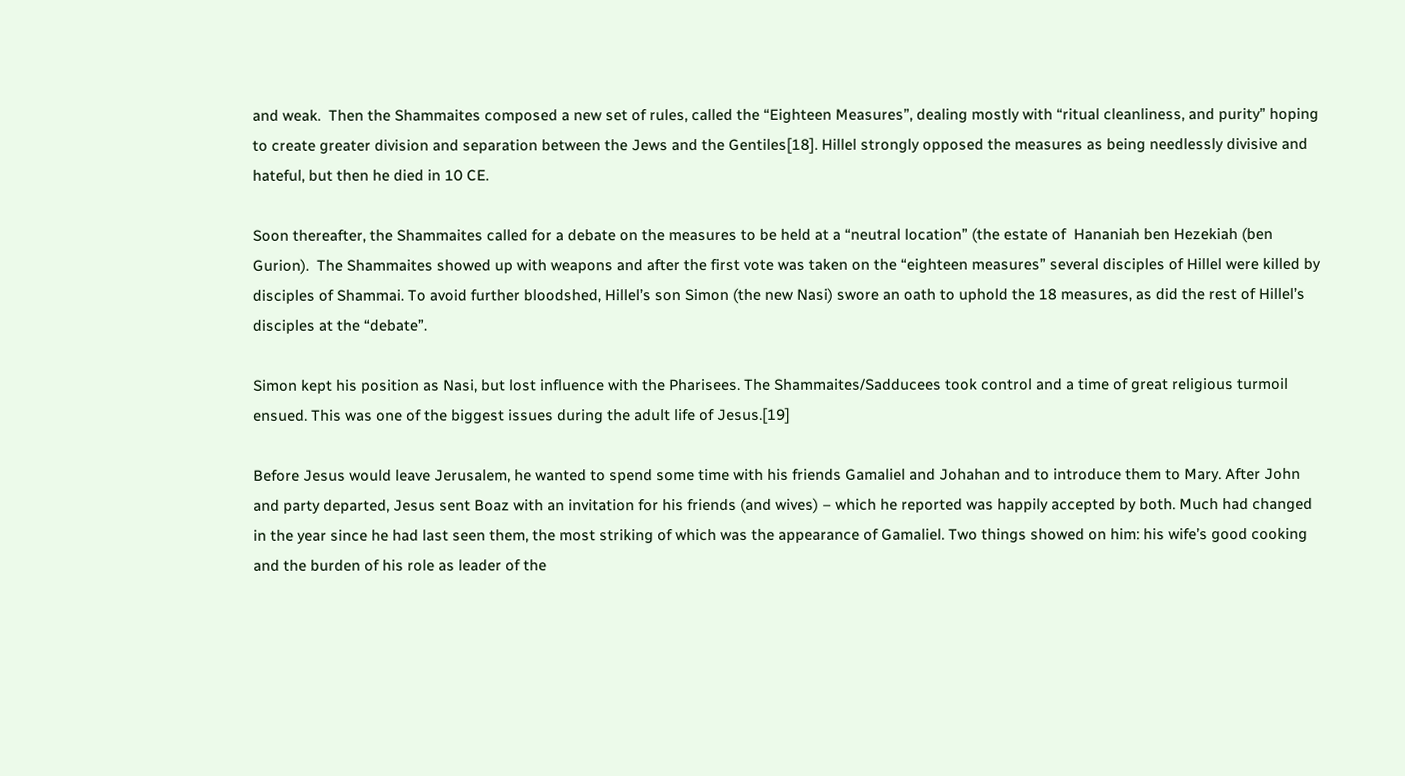and weak.  Then the Shammaites composed a new set of rules, called the “Eighteen Measures”, dealing mostly with “ritual cleanliness, and purity” hoping to create greater division and separation between the Jews and the Gentiles[18]. Hillel strongly opposed the measures as being needlessly divisive and hateful, but then he died in 10 CE.

Soon thereafter, the Shammaites called for a debate on the measures to be held at a “neutral location” (the estate of  Hananiah ben Hezekiah (ben Gurion).  The Shammaites showed up with weapons and after the first vote was taken on the “eighteen measures” several disciples of Hillel were killed by disciples of Shammai. To avoid further bloodshed, Hillel’s son Simon (the new Nasi) swore an oath to uphold the 18 measures, as did the rest of Hillel’s disciples at the “debate”.

Simon kept his position as Nasi, but lost influence with the Pharisees. The Shammaites/Sadducees took control and a time of great religious turmoil ensued. This was one of the biggest issues during the adult life of Jesus.[19]

Before Jesus would leave Jerusalem, he wanted to spend some time with his friends Gamaliel and Johahan and to introduce them to Mary. After John and party departed, Jesus sent Boaz with an invitation for his friends (and wives) – which he reported was happily accepted by both. Much had changed in the year since he had last seen them, the most striking of which was the appearance of Gamaliel. Two things showed on him: his wife’s good cooking and the burden of his role as leader of the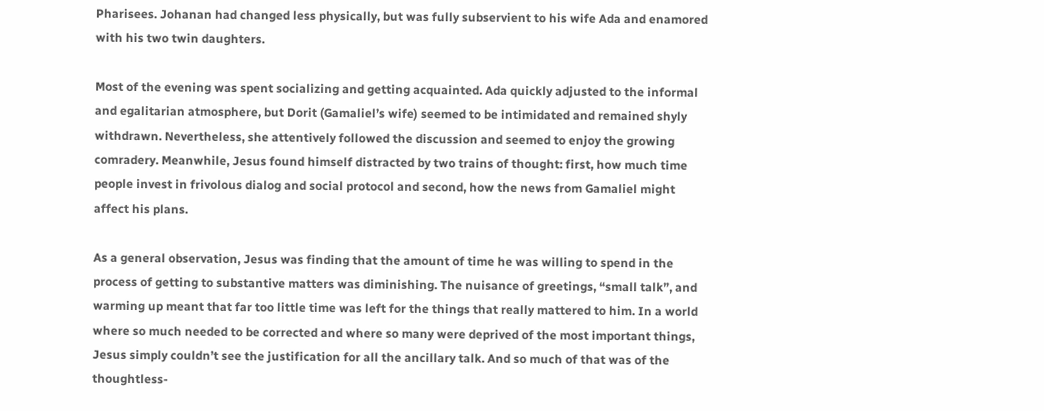Pharisees. Johanan had changed less physically, but was fully subservient to his wife Ada and enamored with his two twin daughters.

Most of the evening was spent socializing and getting acquainted. Ada quickly adjusted to the informal and egalitarian atmosphere, but Dorit (Gamaliel’s wife) seemed to be intimidated and remained shyly withdrawn. Nevertheless, she attentively followed the discussion and seemed to enjoy the growing comradery. Meanwhile, Jesus found himself distracted by two trains of thought: first, how much time people invest in frivolous dialog and social protocol and second, how the news from Gamaliel might affect his plans.

As a general observation, Jesus was finding that the amount of time he was willing to spend in the process of getting to substantive matters was diminishing. The nuisance of greetings, “small talk”, and warming up meant that far too little time was left for the things that really mattered to him. In a world where so much needed to be corrected and where so many were deprived of the most important things, Jesus simply couldn’t see the justification for all the ancillary talk. And so much of that was of the thoughtless-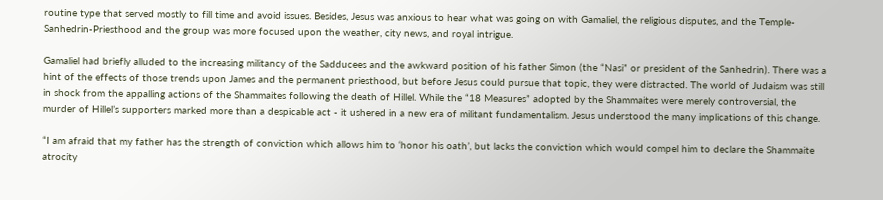routine type that served mostly to fill time and avoid issues. Besides, Jesus was anxious to hear what was going on with Gamaliel, the religious disputes, and the Temple-Sanhedrin-Priesthood and the group was more focused upon the weather, city news, and royal intrigue.

Gamaliel had briefly alluded to the increasing militancy of the Sadducees and the awkward position of his father Simon (the “Nasi” or president of the Sanhedrin). There was a hint of the effects of those trends upon James and the permanent priesthood, but before Jesus could pursue that topic, they were distracted. The world of Judaism was still in shock from the appalling actions of the Shammaites following the death of Hillel. While the “18 Measures” adopted by the Shammaites were merely controversial, the murder of Hillel’s supporters marked more than a despicable act - it ushered in a new era of militant fundamentalism. Jesus understood the many implications of this change.

“I am afraid that my father has the strength of conviction which allows him to ‘honor his oath’, but lacks the conviction which would compel him to declare the Shammaite atrocity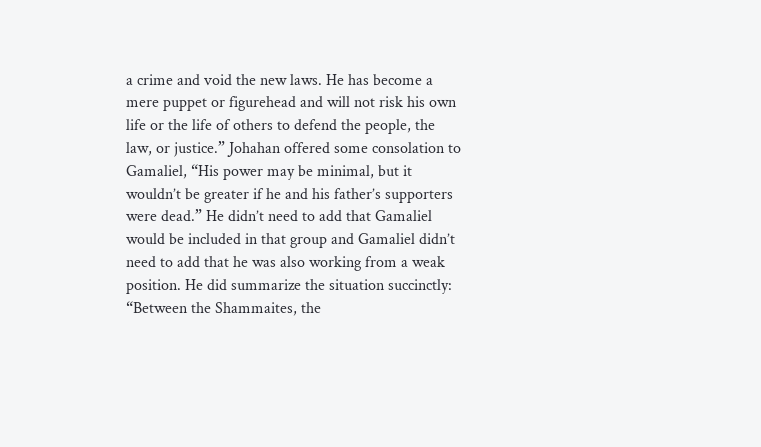a crime and void the new laws. He has become a mere puppet or figurehead and will not risk his own life or the life of others to defend the people, the law, or justice.” Johahan offered some consolation to Gamaliel, “His power may be minimal, but it wouldn’t be greater if he and his father’s supporters were dead.” He didn’t need to add that Gamaliel would be included in that group and Gamaliel didn’t need to add that he was also working from a weak position. He did summarize the situation succinctly: “Between the Shammaites, the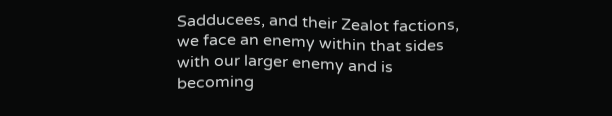Sadducees, and their Zealot factions, we face an enemy within that sides with our larger enemy and is becoming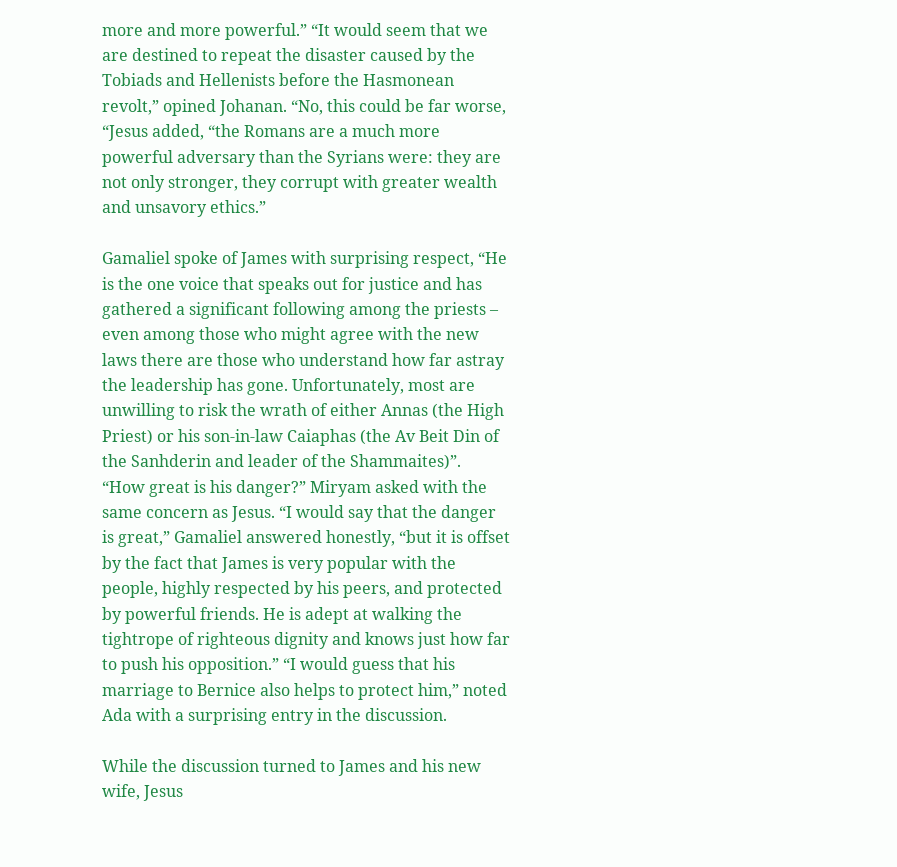more and more powerful.” “It would seem that we are destined to repeat the disaster caused by the Tobiads and Hellenists before the Hasmonean revolt,” opined Johanan. “No, this could be far worse, “Jesus added, “the Romans are a much more powerful adversary than the Syrians were: they are not only stronger, they corrupt with greater wealth and unsavory ethics.”

Gamaliel spoke of James with surprising respect, “He is the one voice that speaks out for justice and has gathered a significant following among the priests – even among those who might agree with the new laws there are those who understand how far astray the leadership has gone. Unfortunately, most are unwilling to risk the wrath of either Annas (the High Priest) or his son-in-law Caiaphas (the Av Beit Din of the Sanhderin and leader of the Shammaites)”.  “How great is his danger?” Miryam asked with the same concern as Jesus. “I would say that the danger is great,” Gamaliel answered honestly, “but it is offset by the fact that James is very popular with the people, highly respected by his peers, and protected by powerful friends. He is adept at walking the tightrope of righteous dignity and knows just how far to push his opposition.” “I would guess that his marriage to Bernice also helps to protect him,” noted Ada with a surprising entry in the discussion.

While the discussion turned to James and his new wife, Jesus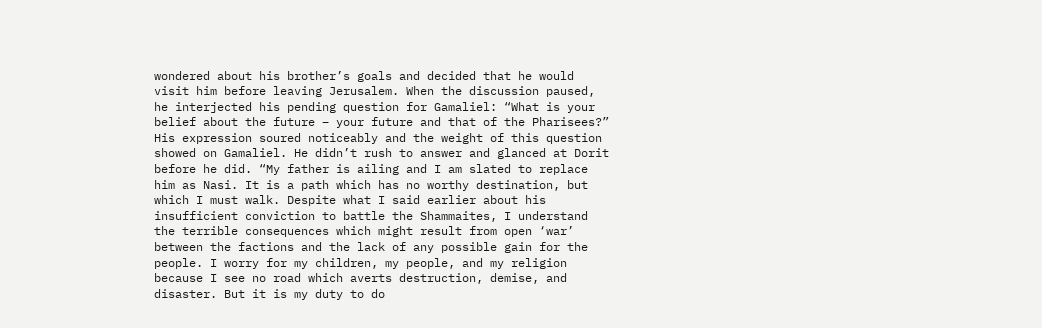wondered about his brother’s goals and decided that he would visit him before leaving Jerusalem. When the discussion paused, he interjected his pending question for Gamaliel: “What is your belief about the future – your future and that of the Pharisees?” His expression soured noticeably and the weight of this question showed on Gamaliel. He didn’t rush to answer and glanced at Dorit before he did. “My father is ailing and I am slated to replace him as Nasi. It is a path which has no worthy destination, but which I must walk. Despite what I said earlier about his insufficient conviction to battle the Shammaites, I understand the terrible consequences which might result from open ‘war’ between the factions and the lack of any possible gain for the people. I worry for my children, my people, and my religion because I see no road which averts destruction, demise, and disaster. But it is my duty to do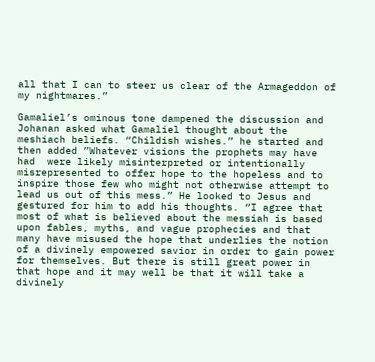all that I can to steer us clear of the Armageddon of my nightmares.”

Gamaliel’s ominous tone dampened the discussion and Johanan asked what Gamaliel thought about the meshiach beliefs. “Childish wishes.” he started and then added ”Whatever visions the prophets may have had  were likely misinterpreted or intentionally misrepresented to offer hope to the hopeless and to inspire those few who might not otherwise attempt to lead us out of this mess.” He looked to Jesus and gestured for him to add his thoughts. “I agree that most of what is believed about the messiah is based upon fables, myths, and vague prophecies and that many have misused the hope that underlies the notion of a divinely empowered savior in order to gain power for themselves. But there is still great power in that hope and it may well be that it will take a divinely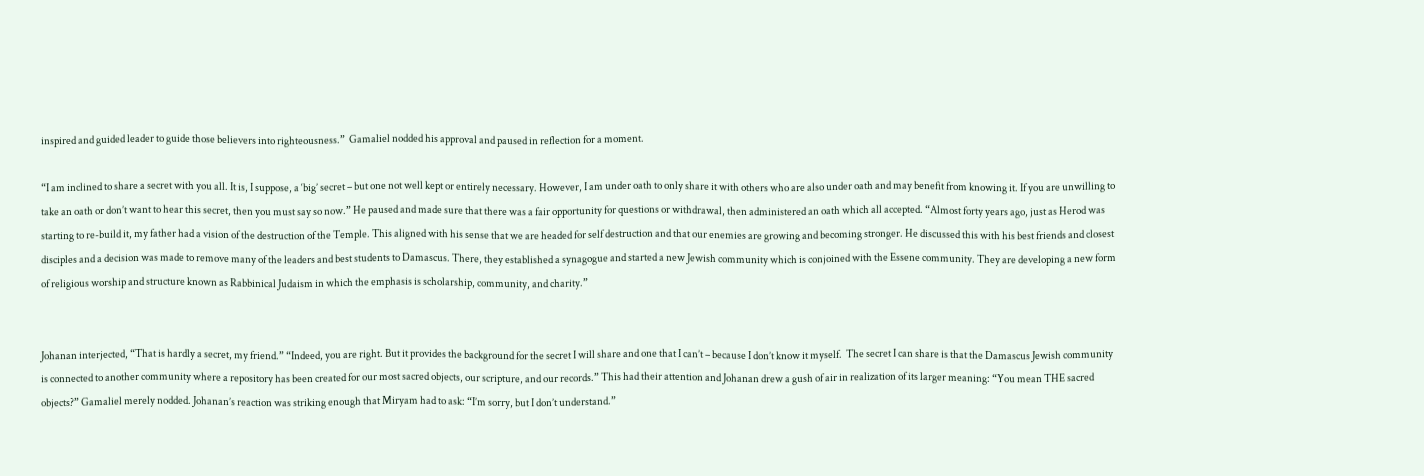inspired and guided leader to guide those believers into righteousness.”  Gamaliel nodded his approval and paused in reflection for a moment.

“I am inclined to share a secret with you all. It is, I suppose, a ‘big’ secret – but one not well kept or entirely necessary. However, I am under oath to only share it with others who are also under oath and may benefit from knowing it. If you are unwilling to take an oath or don’t want to hear this secret, then you must say so now.” He paused and made sure that there was a fair opportunity for questions or withdrawal, then administered an oath which all accepted. “Almost forty years ago, just as Herod was starting to re-build it, my father had a vision of the destruction of the Temple. This aligned with his sense that we are headed for self destruction and that our enemies are growing and becoming stronger. He discussed this with his best friends and closest disciples and a decision was made to remove many of the leaders and best students to Damascus. There, they established a synagogue and started a new Jewish community which is conjoined with the Essene community. They are developing a new form of religious worship and structure known as Rabbinical Judaism in which the emphasis is scholarship, community, and charity.”


Johanan interjected, “That is hardly a secret, my friend.” “Indeed, you are right. But it provides the background for the secret I will share and one that I can’t – because I don’t know it myself.  The secret I can share is that the Damascus Jewish community is connected to another community where a repository has been created for our most sacred objects, our scripture, and our records.” This had their attention and Johanan drew a gush of air in realization of its larger meaning: “You mean THE sacred objects?” Gamaliel merely nodded. Johanan’s reaction was striking enough that Miryam had to ask: “I’m sorry, but I don’t understand.”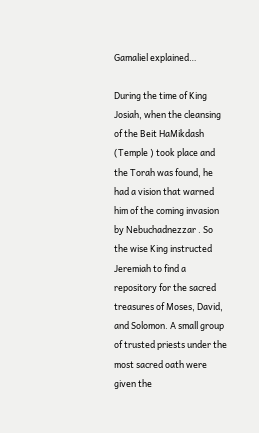Gamaliel explained…

During the time of King Josiah, when the cleansing of the Beit HaMikdash (Temple ) took place and the Torah was found, he had a vision that warned him of the coming invasion by Nebuchadnezzar . So the wise King instructed Jeremiah to find a repository for the sacred treasures of Moses, David, and Solomon. A small group of trusted priests under the most sacred oath were given the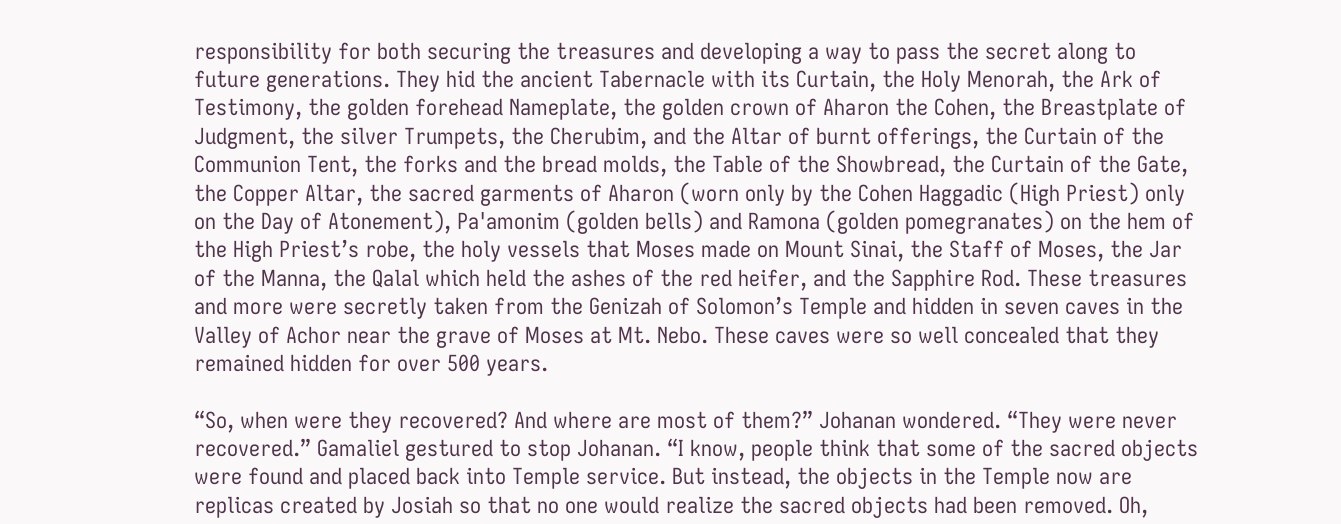responsibility for both securing the treasures and developing a way to pass the secret along to future generations. They hid the ancient Tabernacle with its Curtain, the Holy Menorah, the Ark of Testimony, the golden forehead Nameplate, the golden crown of Aharon the Cohen, the Breastplate of Judgment, the silver Trumpets, the Cherubim, and the Altar of burnt offerings, the Curtain of the Communion Tent, the forks and the bread molds, the Table of the Showbread, the Curtain of the Gate, the Copper Altar, the sacred garments of Aharon (worn only by the Cohen Haggadic (High Priest) only on the Day of Atonement), Pa'amonim (golden bells) and Ramona (golden pomegranates) on the hem of the High Priest’s robe, the holy vessels that Moses made on Mount Sinai, the Staff of Moses, the Jar of the Manna, the Qalal which held the ashes of the red heifer, and the Sapphire Rod. These treasures and more were secretly taken from the Genizah of Solomon’s Temple and hidden in seven caves in the Valley of Achor near the grave of Moses at Mt. Nebo. These caves were so well concealed that they remained hidden for over 500 years.

“So, when were they recovered? And where are most of them?” Johanan wondered. “They were never recovered.” Gamaliel gestured to stop Johanan. “I know, people think that some of the sacred objects were found and placed back into Temple service. But instead, the objects in the Temple now are replicas created by Josiah so that no one would realize the sacred objects had been removed. Oh,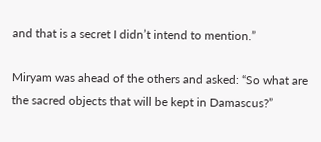and that is a secret I didn’t intend to mention.”

Miryam was ahead of the others and asked: “So what are the sacred objects that will be kept in Damascus?”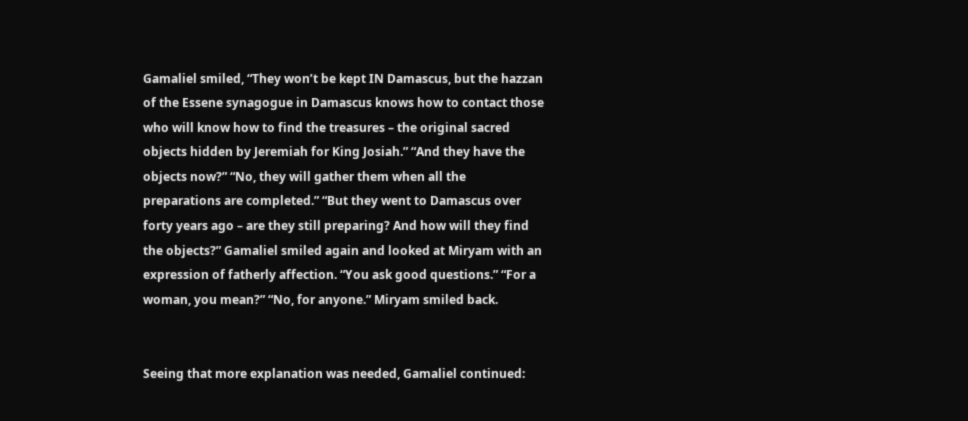Gamaliel smiled, “They won’t be kept IN Damascus, but the hazzan of the Essene synagogue in Damascus knows how to contact those who will know how to find the treasures – the original sacred objects hidden by Jeremiah for King Josiah.” “And they have the objects now?” “No, they will gather them when all the preparations are completed.” “But they went to Damascus over forty years ago – are they still preparing? And how will they find the objects?” Gamaliel smiled again and looked at Miryam with an expression of fatherly affection. “You ask good questions.” “For a woman, you mean?” “No, for anyone.” Miryam smiled back.


Seeing that more explanation was needed, Gamaliel continued: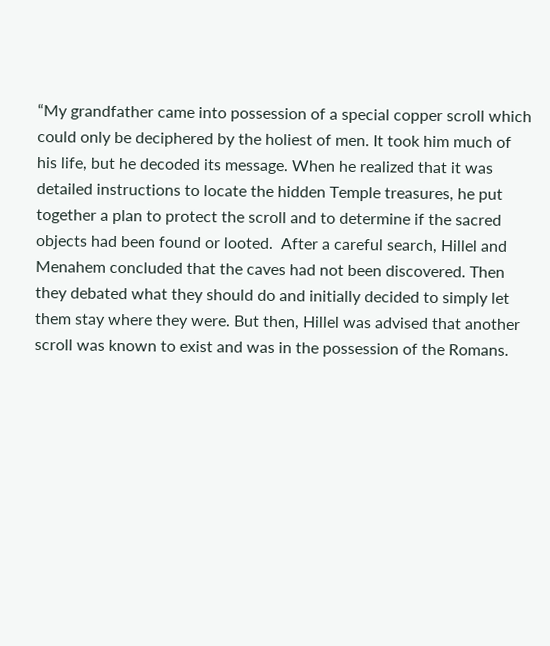“My grandfather came into possession of a special copper scroll which could only be deciphered by the holiest of men. It took him much of his life, but he decoded its message. When he realized that it was detailed instructions to locate the hidden Temple treasures, he put together a plan to protect the scroll and to determine if the sacred objects had been found or looted.  After a careful search, Hillel and Menahem concluded that the caves had not been discovered. Then they debated what they should do and initially decided to simply let them stay where they were. But then, Hillel was advised that another scroll was known to exist and was in the possession of the Romans.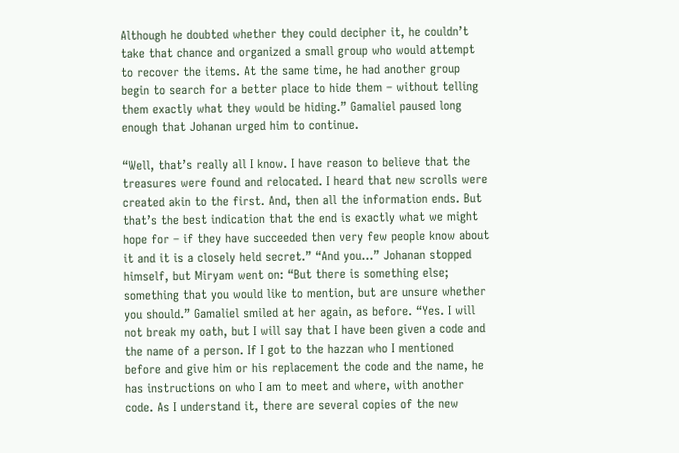Although he doubted whether they could decipher it, he couldn’t take that chance and organized a small group who would attempt to recover the items. At the same time, he had another group begin to search for a better place to hide them – without telling them exactly what they would be hiding.” Gamaliel paused long enough that Johanan urged him to continue.

“Well, that’s really all I know. I have reason to believe that the treasures were found and relocated. I heard that new scrolls were created akin to the first. And, then all the information ends. But that’s the best indication that the end is exactly what we might hope for – if they have succeeded then very few people know about it and it is a closely held secret.” “And you…” Johanan stopped himself, but Miryam went on: “But there is something else; something that you would like to mention, but are unsure whether you should.” Gamaliel smiled at her again, as before. “Yes. I will not break my oath, but I will say that I have been given a code and the name of a person. If I got to the hazzan who I mentioned before and give him or his replacement the code and the name, he has instructions on who I am to meet and where, with another code. As I understand it, there are several copies of the new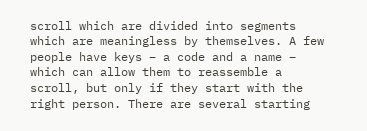scroll which are divided into segments which are meaningless by themselves. A few people have keys – a code and a name – which can allow them to reassemble a scroll, but only if they start with the right person. There are several starting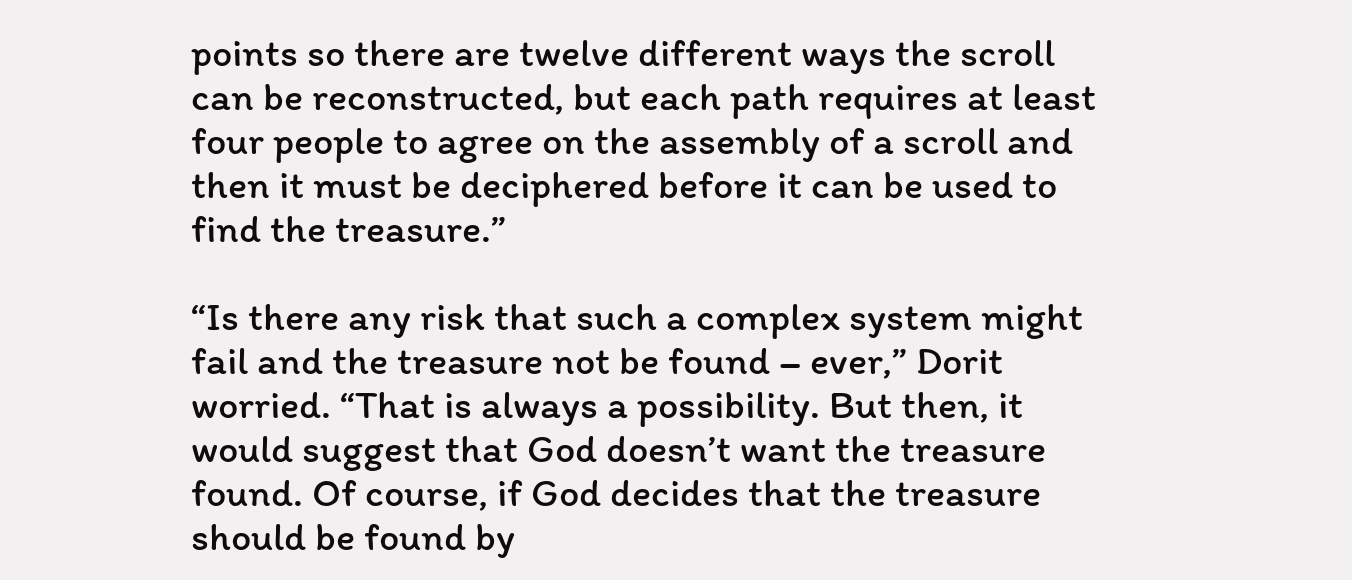points so there are twelve different ways the scroll can be reconstructed, but each path requires at least four people to agree on the assembly of a scroll and then it must be deciphered before it can be used to find the treasure.”

“Is there any risk that such a complex system might fail and the treasure not be found – ever,” Dorit worried. “That is always a possibility. But then, it would suggest that God doesn’t want the treasure found. Of course, if God decides that the treasure should be found by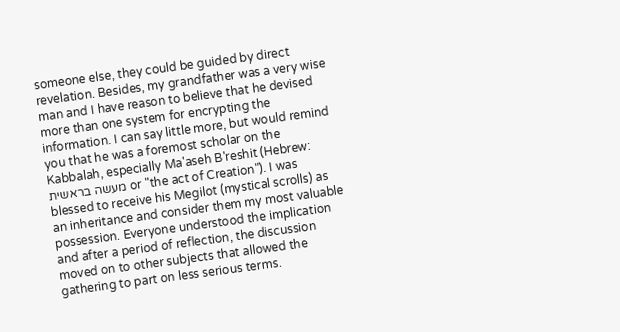someone else, they could be guided by direct revelation. Besides, my grandfather was a very wise man and I have reason to believe that he devised more than one system for encrypting the information. I can say little more, but would remind you that he was a foremost scholar on the Kabbalah, especially Ma'aseh B'reshit (Hebrew: מעשה בראשית or "the act of Creation"). I was blessed to receive his Megilot (mystical scrolls) as an inheritance and consider them my most valuable possession. Everyone understood the implication and after a period of reflection, the discussion moved on to other subjects that allowed the gathering to part on less serious terms.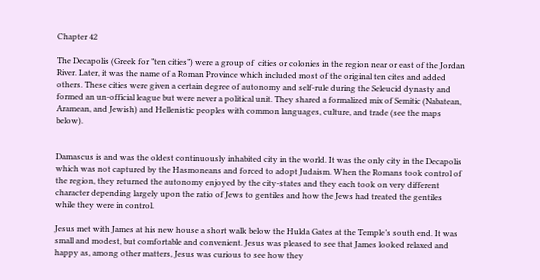Chapter 42

The Decapolis (Greek for ”ten cities”) were a group of  cities or colonies in the region near or east of the Jordan River. Later, it was the name of a Roman Province which included most of the original ten cites and added others. These cities were given a certain degree of autonomy and self-rule during the Seleucid dynasty and formed an un-official league but were never a political unit. They shared a formalized mix of Semitic (Nabatean, Aramean, and Jewish) and Hellenistic peoples with common languages, culture, and trade (see the maps below).


Damascus is and was the oldest continuously inhabited city in the world. It was the only city in the Decapolis which was not captured by the Hasmoneans and forced to adopt Judaism. When the Romans took control of the region, they returned the autonomy enjoyed by the city-states and they each took on very different character depending largely upon the ratio of Jews to gentiles and how the Jews had treated the gentiles while they were in control.

Jesus met with James at his new house a short walk below the Hulda Gates at the Temple’s south end. It was small and modest, but comfortable and convenient. Jesus was pleased to see that James looked relaxed and happy as, among other matters, Jesus was curious to see how they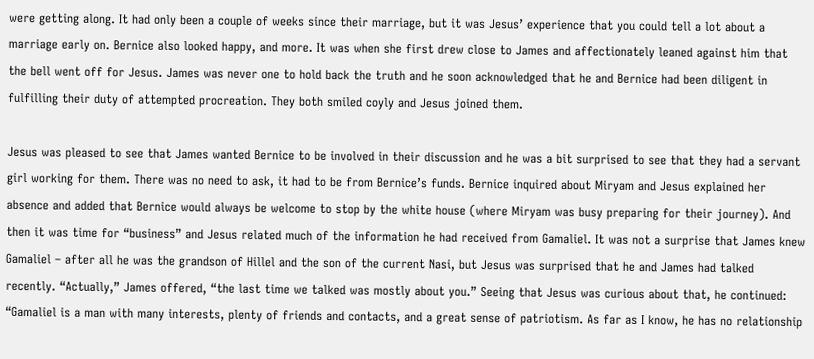were getting along. It had only been a couple of weeks since their marriage, but it was Jesus’ experience that you could tell a lot about a marriage early on. Bernice also looked happy, and more. It was when she first drew close to James and affectionately leaned against him that the bell went off for Jesus. James was never one to hold back the truth and he soon acknowledged that he and Bernice had been diligent in fulfilling their duty of attempted procreation. They both smiled coyly and Jesus joined them.

Jesus was pleased to see that James wanted Bernice to be involved in their discussion and he was a bit surprised to see that they had a servant girl working for them. There was no need to ask, it had to be from Bernice’s funds. Bernice inquired about Miryam and Jesus explained her absence and added that Bernice would always be welcome to stop by the white house (where Miryam was busy preparing for their journey). And then it was time for “business” and Jesus related much of the information he had received from Gamaliel. It was not a surprise that James knew Gamaliel – after all he was the grandson of Hillel and the son of the current Nasi, but Jesus was surprised that he and James had talked recently. “Actually,” James offered, “the last time we talked was mostly about you.” Seeing that Jesus was curious about that, he continued: “Gamaliel is a man with many interests, plenty of friends and contacts, and a great sense of patriotism. As far as I know, he has no relationship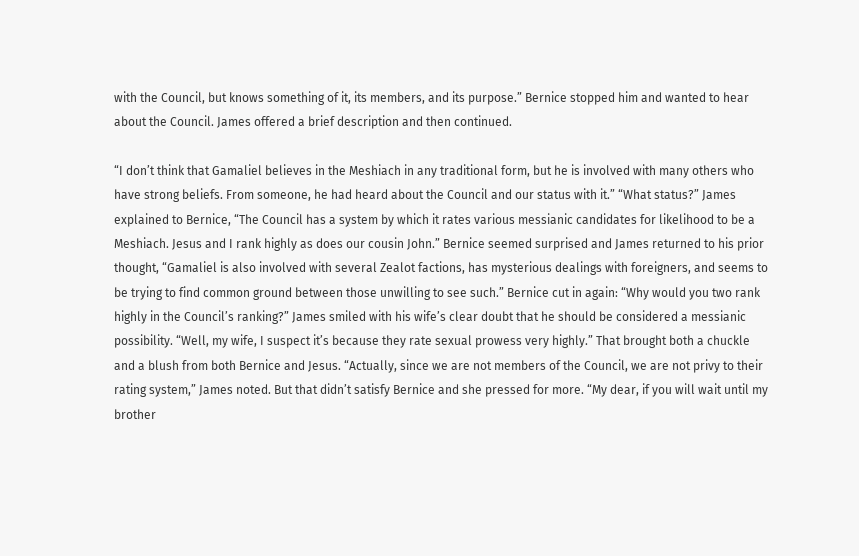with the Council, but knows something of it, its members, and its purpose.” Bernice stopped him and wanted to hear about the Council. James offered a brief description and then continued.

“I don’t think that Gamaliel believes in the Meshiach in any traditional form, but he is involved with many others who have strong beliefs. From someone, he had heard about the Council and our status with it.” “What status?” James explained to Bernice, “The Council has a system by which it rates various messianic candidates for likelihood to be a Meshiach. Jesus and I rank highly as does our cousin John.” Bernice seemed surprised and James returned to his prior thought, “Gamaliel is also involved with several Zealot factions, has mysterious dealings with foreigners, and seems to be trying to find common ground between those unwilling to see such.” Bernice cut in again: “Why would you two rank highly in the Council’s ranking?” James smiled with his wife’s clear doubt that he should be considered a messianic possibility. “Well, my wife, I suspect it’s because they rate sexual prowess very highly.” That brought both a chuckle and a blush from both Bernice and Jesus. “Actually, since we are not members of the Council, we are not privy to their rating system,” James noted. But that didn’t satisfy Bernice and she pressed for more. “My dear, if you will wait until my brother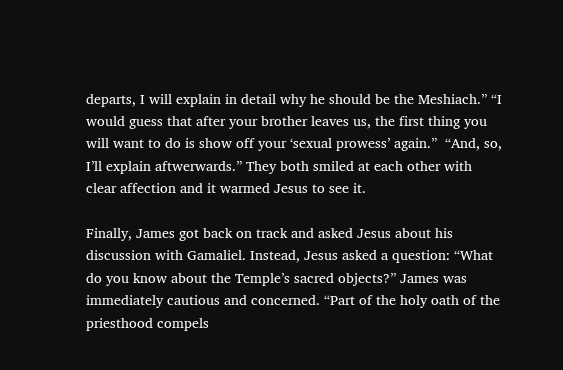departs, I will explain in detail why he should be the Meshiach.” “I would guess that after your brother leaves us, the first thing you will want to do is show off your ‘sexual prowess’ again.”  “And, so, I’ll explain aftwerwards.” They both smiled at each other with clear affection and it warmed Jesus to see it.

Finally, James got back on track and asked Jesus about his discussion with Gamaliel. Instead, Jesus asked a question: “What do you know about the Temple’s sacred objects?” James was immediately cautious and concerned. “Part of the holy oath of the priesthood compels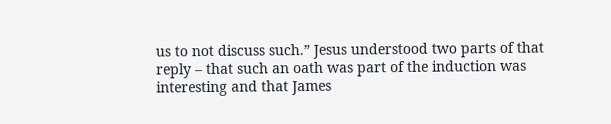us to not discuss such.” Jesus understood two parts of that reply – that such an oath was part of the induction was interesting and that James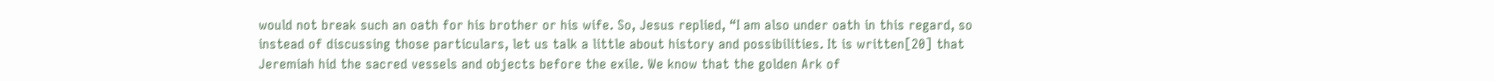would not break such an oath for his brother or his wife. So, Jesus replied, “I am also under oath in this regard, so instead of discussing those particulars, let us talk a little about history and possibilities. It is written[20] that Jeremiah hid the sacred vessels and objects before the exile. We know that the golden Ark of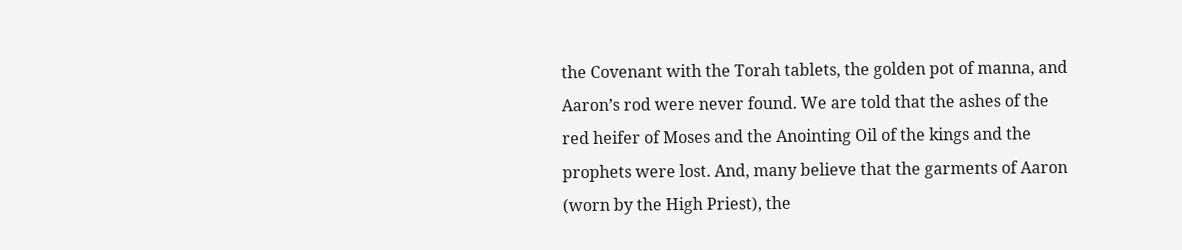the Covenant with the Torah tablets, the golden pot of manna, and Aaron’s rod were never found. We are told that the ashes of the red heifer of Moses and the Anointing Oil of the kings and the prophets were lost. And, many believe that the garments of Aaron (worn by the High Priest), the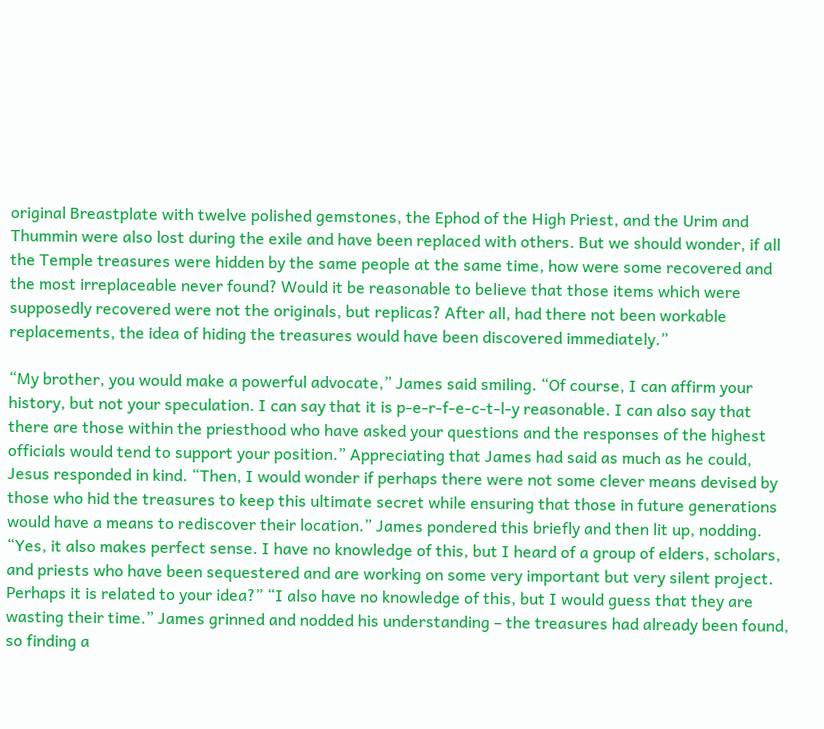original Breastplate with twelve polished gemstones, the Ephod of the High Priest, and the Urim and Thummin were also lost during the exile and have been replaced with others. But we should wonder, if all the Temple treasures were hidden by the same people at the same time, how were some recovered and the most irreplaceable never found? Would it be reasonable to believe that those items which were supposedly recovered were not the originals, but replicas? After all, had there not been workable replacements, the idea of hiding the treasures would have been discovered immediately.”

“My brother, you would make a powerful advocate,” James said smiling. “Of course, I can affirm your history, but not your speculation. I can say that it is p-e-r-f-e-c-t-l-y reasonable. I can also say that there are those within the priesthood who have asked your questions and the responses of the highest officials would tend to support your position.” Appreciating that James had said as much as he could, Jesus responded in kind. “Then, I would wonder if perhaps there were not some clever means devised by those who hid the treasures to keep this ultimate secret while ensuring that those in future generations would have a means to rediscover their location.” James pondered this briefly and then lit up, nodding. “Yes, it also makes perfect sense. I have no knowledge of this, but I heard of a group of elders, scholars, and priests who have been sequestered and are working on some very important but very silent project. Perhaps it is related to your idea?” “I also have no knowledge of this, but I would guess that they are wasting their time.” James grinned and nodded his understanding – the treasures had already been found, so finding a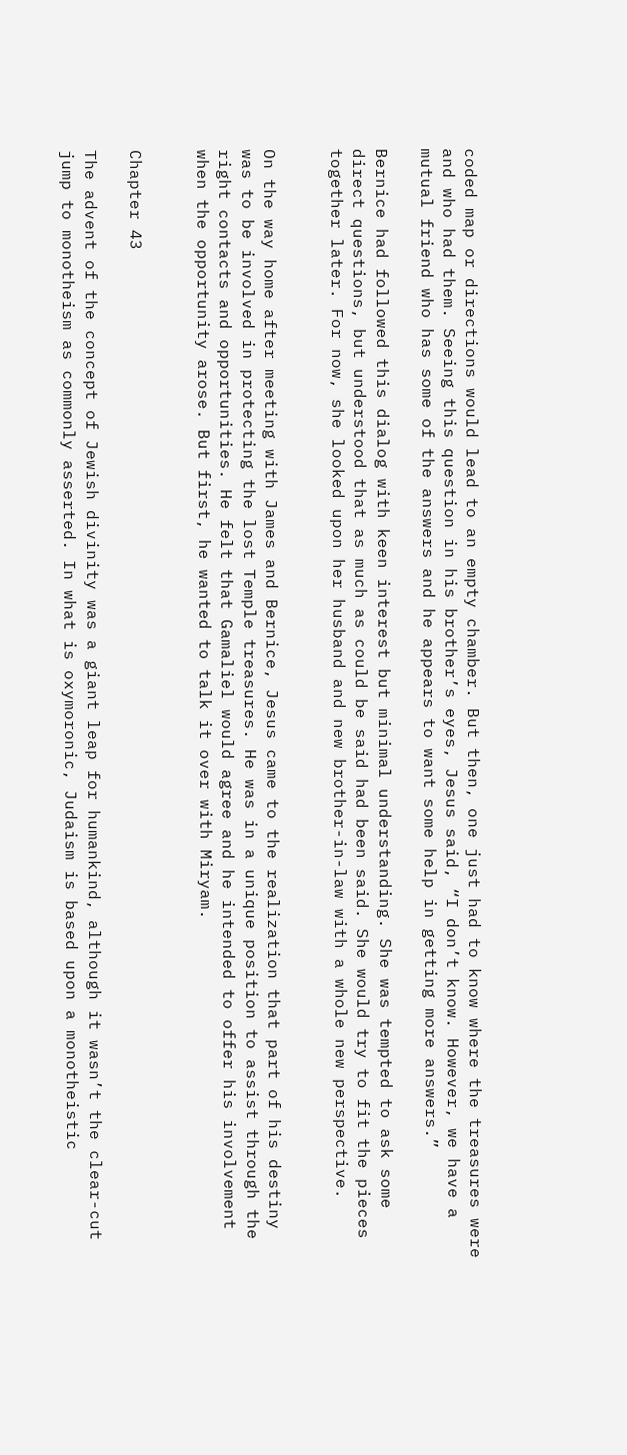coded map or directions would lead to an empty chamber. But then, one just had to know where the treasures were and who had them. Seeing this question in his brother’s eyes, Jesus said, “I don’t know. However, we have a mutual friend who has some of the answers and he appears to want some help in getting more answers.”

Bernice had followed this dialog with keen interest but minimal understanding. She was tempted to ask some direct questions, but understood that as much as could be said had been said. She would try to fit the pieces together later. For now, she looked upon her husband and new brother-in-law with a whole new perspective.


On the way home after meeting with James and Bernice, Jesus came to the realization that part of his destiny was to be involved in protecting the lost Temple treasures. He was in a unique position to assist through the right contacts and opportunities. He felt that Gamaliel would agree and he intended to offer his involvement when the opportunity arose. But first, he wanted to talk it over with Miryam.


Chapter 43

The advent of the concept of Jewish divinity was a giant leap for humankind, although it wasn’t the clear-cut jump to monotheism as commonly asserted. In what is oxymoronic, Judaism is based upon a monotheistic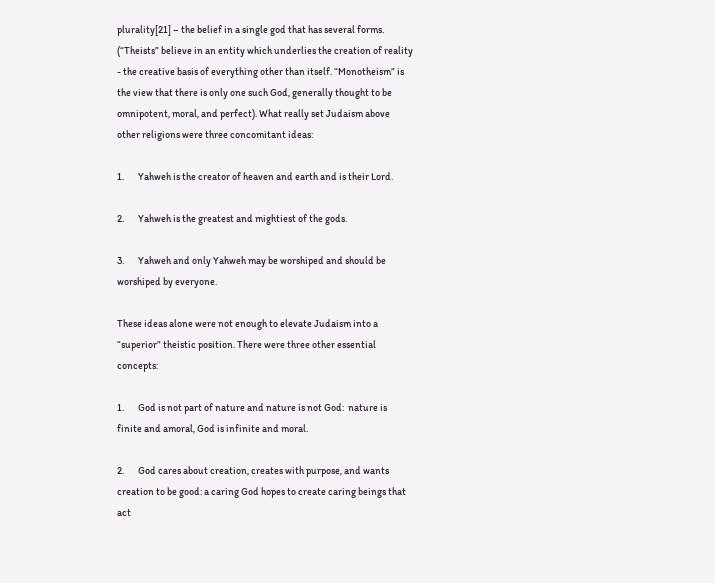plurality[21] – the belief in a single god that has several forms. (“Theists” believe in an entity which underlies the creation of reality - the creative basis of everything other than itself. “Monotheism” is the view that there is only one such God, generally thought to be omnipotent, moral, and perfect). What really set Judaism above other religions were three concomitant ideas:

1.       Yahweh is the creator of heaven and earth and is their Lord.

2.       Yahweh is the greatest and mightiest of the gods.

3.       Yahweh and only Yahweh may be worshiped and should be worshiped by everyone.

These ideas alone were not enough to elevate Judaism into a “superior” theistic position. There were three other essential concepts:

1.       God is not part of nature and nature is not God:  nature is finite and amoral, God is infinite and moral.

2.       God cares about creation, creates with purpose, and wants creation to be good: a caring God hopes to create caring beings that act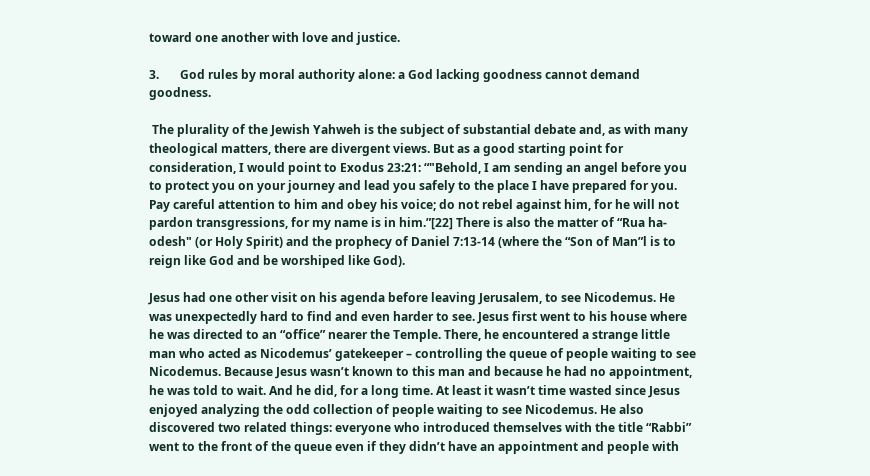toward one another with love and justice.

3.       God rules by moral authority alone: a God lacking goodness cannot demand goodness.

 The plurality of the Jewish Yahweh is the subject of substantial debate and, as with many theological matters, there are divergent views. But as a good starting point for consideration, I would point to Exodus 23:21: “"Behold, I am sending an angel before you to protect you on your journey and lead you safely to the place I have prepared for you. Pay careful attention to him and obey his voice; do not rebel against him, for he will not pardon transgressions, for my name is in him.”[22] There is also the matter of “Rua ha-odesh" (or Holy Spirit) and the prophecy of Daniel 7:13-14 (where the “Son of Man”l is to reign like God and be worshiped like God).

Jesus had one other visit on his agenda before leaving Jerusalem, to see Nicodemus. He was unexpectedly hard to find and even harder to see. Jesus first went to his house where he was directed to an “office” nearer the Temple. There, he encountered a strange little man who acted as Nicodemus’ gatekeeper – controlling the queue of people waiting to see Nicodemus. Because Jesus wasn’t known to this man and because he had no appointment, he was told to wait. And he did, for a long time. At least it wasn’t time wasted since Jesus enjoyed analyzing the odd collection of people waiting to see Nicodemus. He also discovered two related things: everyone who introduced themselves with the title “Rabbi” went to the front of the queue even if they didn’t have an appointment and people with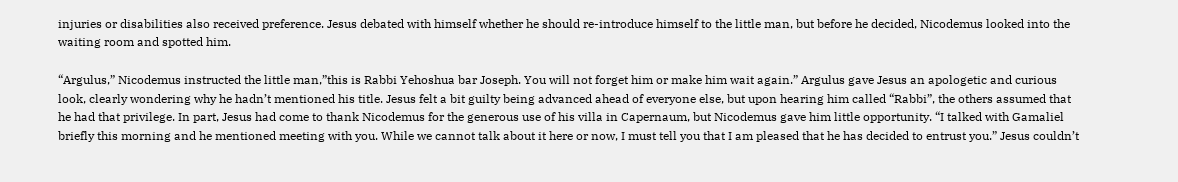injuries or disabilities also received preference. Jesus debated with himself whether he should re-introduce himself to the little man, but before he decided, Nicodemus looked into the waiting room and spotted him.

“Argulus,” Nicodemus instructed the little man,”this is Rabbi Yehoshua bar Joseph. You will not forget him or make him wait again.” Argulus gave Jesus an apologetic and curious look, clearly wondering why he hadn’t mentioned his title. Jesus felt a bit guilty being advanced ahead of everyone else, but upon hearing him called “Rabbi”, the others assumed that he had that privilege. In part, Jesus had come to thank Nicodemus for the generous use of his villa in Capernaum, but Nicodemus gave him little opportunity. “I talked with Gamaliel briefly this morning and he mentioned meeting with you. While we cannot talk about it here or now, I must tell you that I am pleased that he has decided to entrust you.” Jesus couldn’t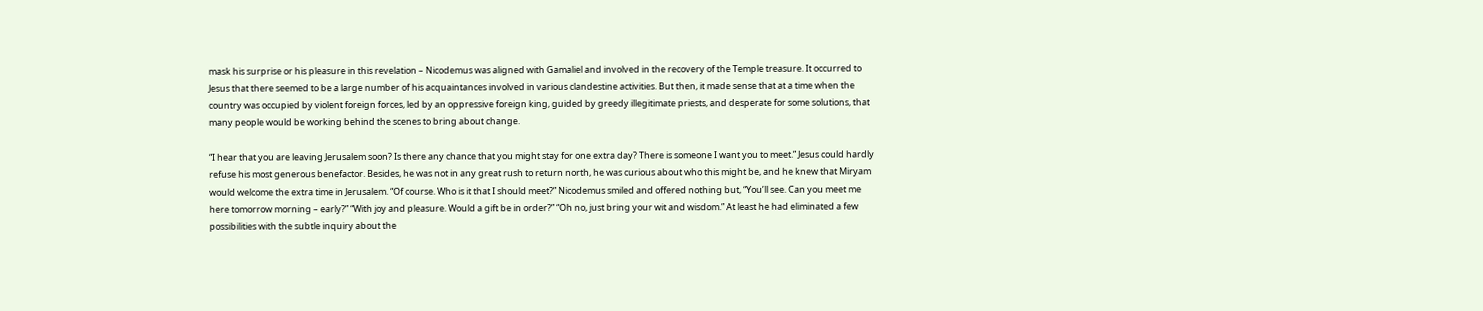mask his surprise or his pleasure in this revelation – Nicodemus was aligned with Gamaliel and involved in the recovery of the Temple treasure. It occurred to Jesus that there seemed to be a large number of his acquaintances involved in various clandestine activities. But then, it made sense that at a time when the country was occupied by violent foreign forces, led by an oppressive foreign king, guided by greedy illegitimate priests, and desperate for some solutions, that many people would be working behind the scenes to bring about change.

“I hear that you are leaving Jerusalem soon? Is there any chance that you might stay for one extra day? There is someone I want you to meet.” Jesus could hardly refuse his most generous benefactor. Besides, he was not in any great rush to return north, he was curious about who this might be, and he knew that Miryam would welcome the extra time in Jerusalem. “Of course. Who is it that I should meet?” Nicodemus smiled and offered nothing but, “You’ll see. Can you meet me here tomorrow morning – early?” “With joy and pleasure. Would a gift be in order?” “Oh no, just bring your wit and wisdom.” At least he had eliminated a few possibilities with the subtle inquiry about the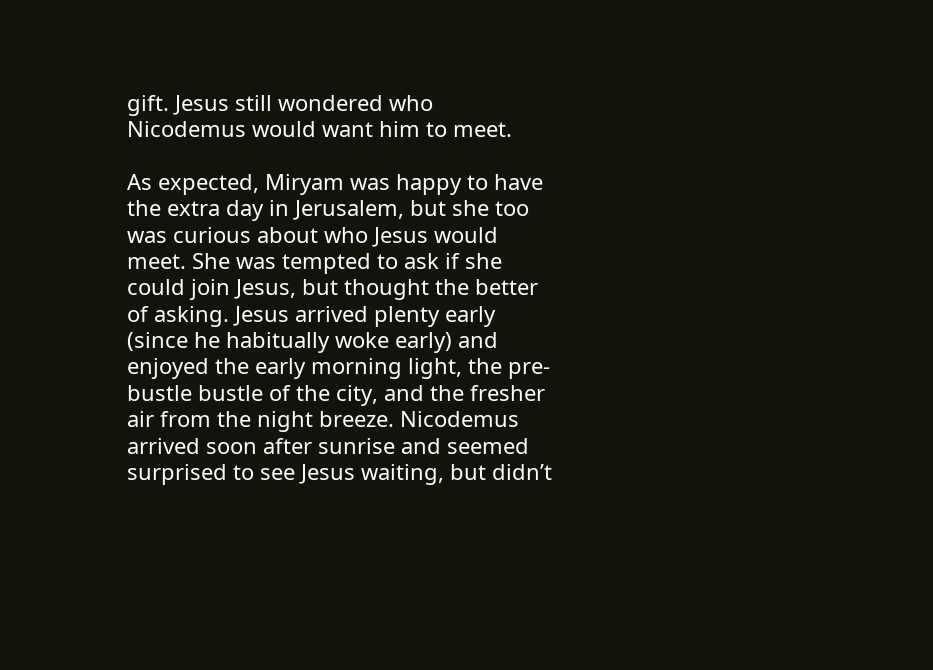gift. Jesus still wondered who Nicodemus would want him to meet.

As expected, Miryam was happy to have the extra day in Jerusalem, but she too was curious about who Jesus would meet. She was tempted to ask if she could join Jesus, but thought the better of asking. Jesus arrived plenty early (since he habitually woke early) and enjoyed the early morning light, the pre-bustle bustle of the city, and the fresher air from the night breeze. Nicodemus arrived soon after sunrise and seemed surprised to see Jesus waiting, but didn’t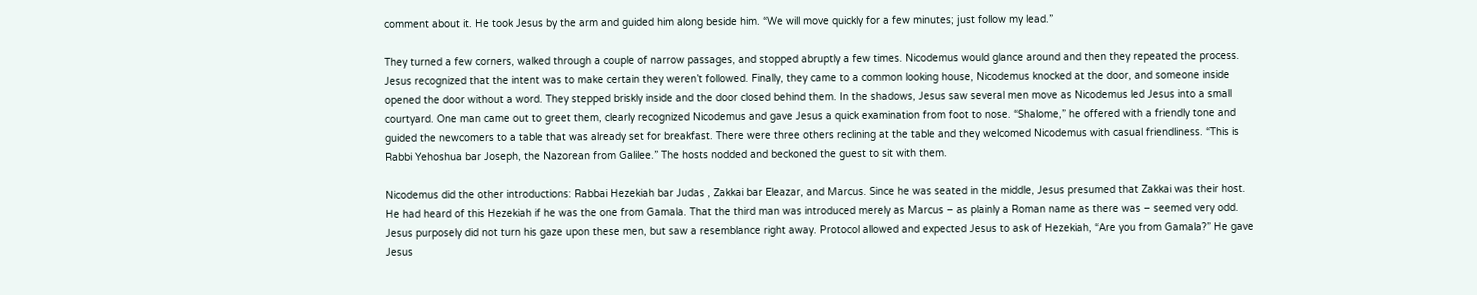comment about it. He took Jesus by the arm and guided him along beside him. “We will move quickly for a few minutes; just follow my lead.”

They turned a few corners, walked through a couple of narrow passages, and stopped abruptly a few times. Nicodemus would glance around and then they repeated the process. Jesus recognized that the intent was to make certain they weren’t followed. Finally, they came to a common looking house, Nicodemus knocked at the door, and someone inside opened the door without a word. They stepped briskly inside and the door closed behind them. In the shadows, Jesus saw several men move as Nicodemus led Jesus into a small courtyard. One man came out to greet them, clearly recognized Nicodemus and gave Jesus a quick examination from foot to nose. “Shalome,” he offered with a friendly tone and guided the newcomers to a table that was already set for breakfast. There were three others reclining at the table and they welcomed Nicodemus with casual friendliness. “This is Rabbi Yehoshua bar Joseph, the Nazorean from Galilee.” The hosts nodded and beckoned the guest to sit with them.

Nicodemus did the other introductions: Rabbai Hezekiah bar Judas , Zakkai bar Eleazar, and Marcus. Since he was seated in the middle, Jesus presumed that Zakkai was their host. He had heard of this Hezekiah if he was the one from Gamala. That the third man was introduced merely as Marcus – as plainly a Roman name as there was – seemed very odd. Jesus purposely did not turn his gaze upon these men, but saw a resemblance right away. Protocol allowed and expected Jesus to ask of Hezekiah, “Are you from Gamala?” He gave Jesus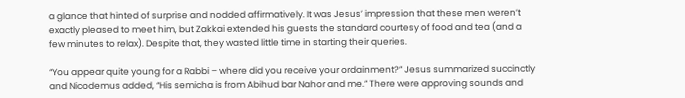a glance that hinted of surprise and nodded affirmatively. It was Jesus’ impression that these men weren’t exactly pleased to meet him, but Zakkai extended his guests the standard courtesy of food and tea (and a few minutes to relax). Despite that, they wasted little time in starting their queries.

“You appear quite young for a Rabbi – where did you receive your ordainment?” Jesus summarized succinctly and Nicodemus added, “His semicha is from Abihud bar Nahor and me.” There were approving sounds and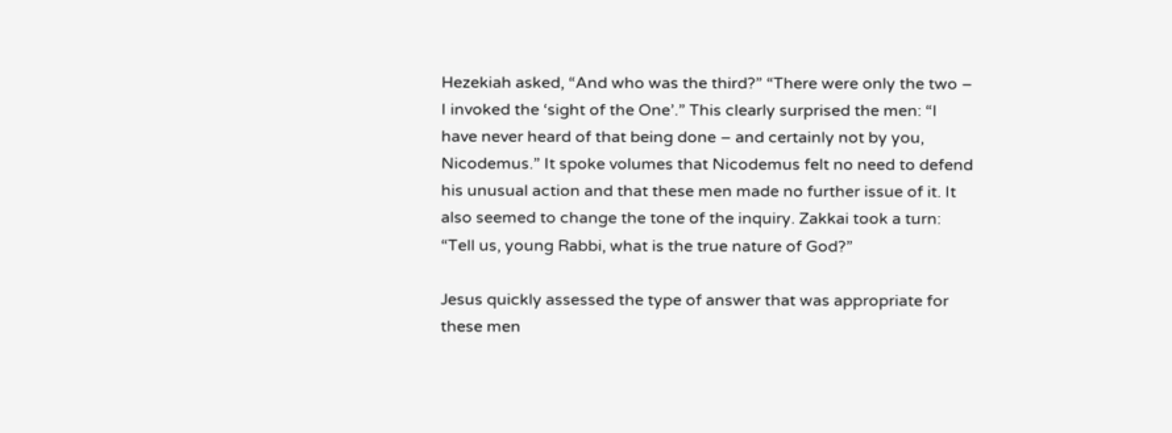Hezekiah asked, “And who was the third?” “There were only the two – I invoked the ‘sight of the One’.” This clearly surprised the men: “I have never heard of that being done – and certainly not by you, Nicodemus.” It spoke volumes that Nicodemus felt no need to defend his unusual action and that these men made no further issue of it. It also seemed to change the tone of the inquiry. Zakkai took a turn: “Tell us, young Rabbi, what is the true nature of God?”

Jesus quickly assessed the type of answer that was appropriate for these men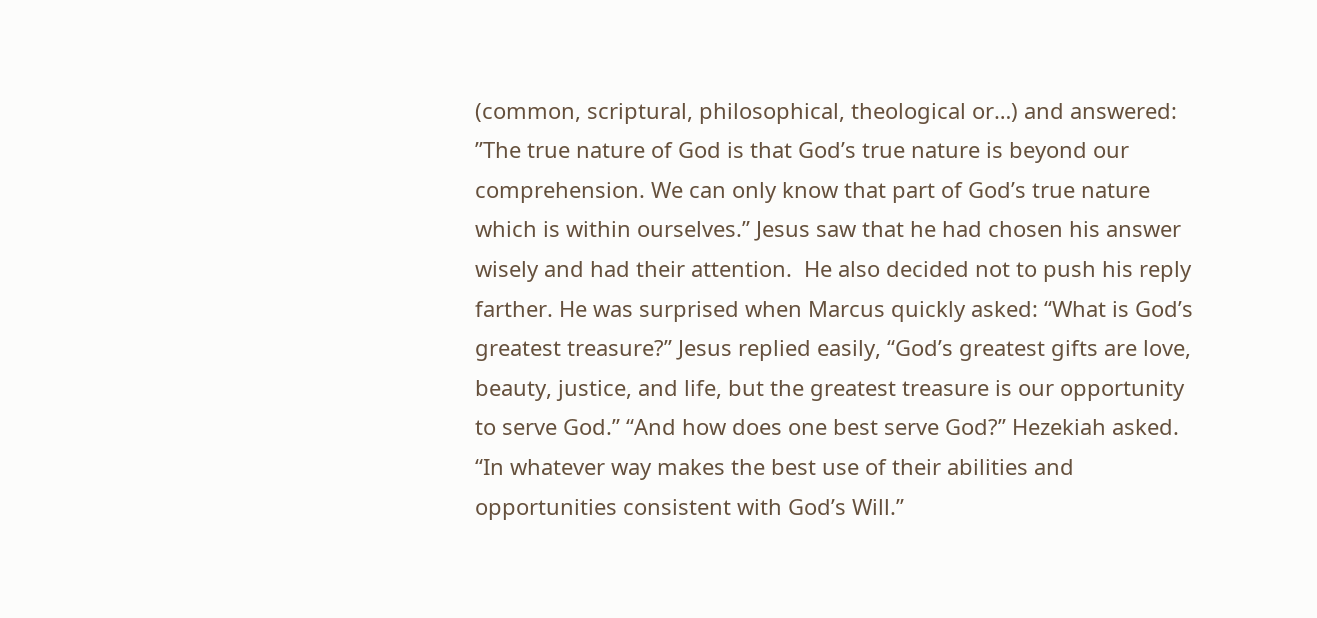(common, scriptural, philosophical, theological or…) and answered: ”The true nature of God is that God’s true nature is beyond our comprehension. We can only know that part of God’s true nature which is within ourselves.” Jesus saw that he had chosen his answer wisely and had their attention.  He also decided not to push his reply farther. He was surprised when Marcus quickly asked: “What is God’s greatest treasure?” Jesus replied easily, “God’s greatest gifts are love, beauty, justice, and life, but the greatest treasure is our opportunity to serve God.” “And how does one best serve God?” Hezekiah asked. “In whatever way makes the best use of their abilities and opportunities consistent with God’s Will.”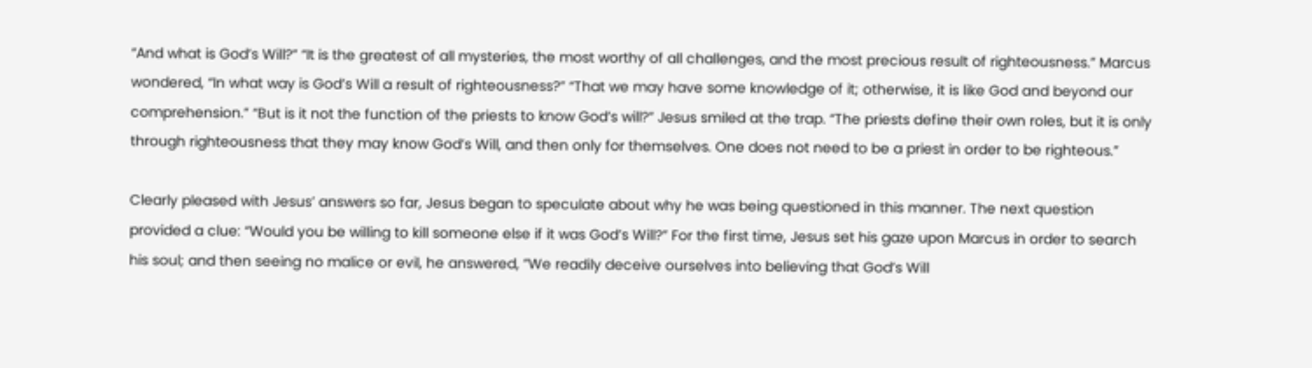“And what is God’s Will?” “It is the greatest of all mysteries, the most worthy of all challenges, and the most precious result of righteousness.” Marcus wondered, “In what way is God’s Will a result of righteousness?” “That we may have some knowledge of it; otherwise, it is like God and beyond our comprehension.” “But is it not the function of the priests to know God’s will?” Jesus smiled at the trap. “The priests define their own roles, but it is only through righteousness that they may know God’s Will, and then only for themselves. One does not need to be a priest in order to be righteous.”

Clearly pleased with Jesus’ answers so far, Jesus began to speculate about why he was being questioned in this manner. The next question provided a clue: “Would you be willing to kill someone else if it was God’s Will?” For the first time, Jesus set his gaze upon Marcus in order to search his soul; and then seeing no malice or evil, he answered, ”We readily deceive ourselves into believing that God’s Will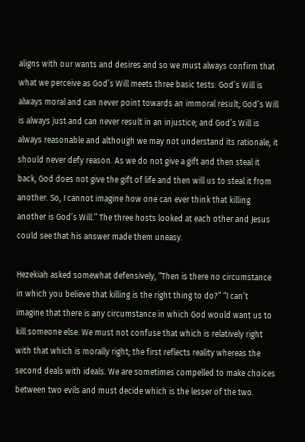aligns with our wants and desires and so we must always confirm that what we perceive as God’s Will meets three basic tests: God’s Will is always moral and can never point towards an immoral result; God’s Will is always just and can never result in an injustice; and God’s Will is always reasonable and although we may not understand its rationale, it should never defy reason. As we do not give a gift and then steal it back, God does not give the gift of life and then will us to steal it from another. So, I cannot imagine how one can ever think that killing another is God’s Will.” The three hosts looked at each other and Jesus could see that his answer made them uneasy.

Hezekiah asked somewhat defensively, “Then is there no circumstance in which you believe that killing is the right thing to do?” “I can’t imagine that there is any circumstance in which God would want us to kill someone else. We must not confuse that which is relatively right with that which is morally right; the first reflects reality whereas the second deals with ideals. We are sometimes compelled to make choices between two evils and must decide which is the lesser of the two.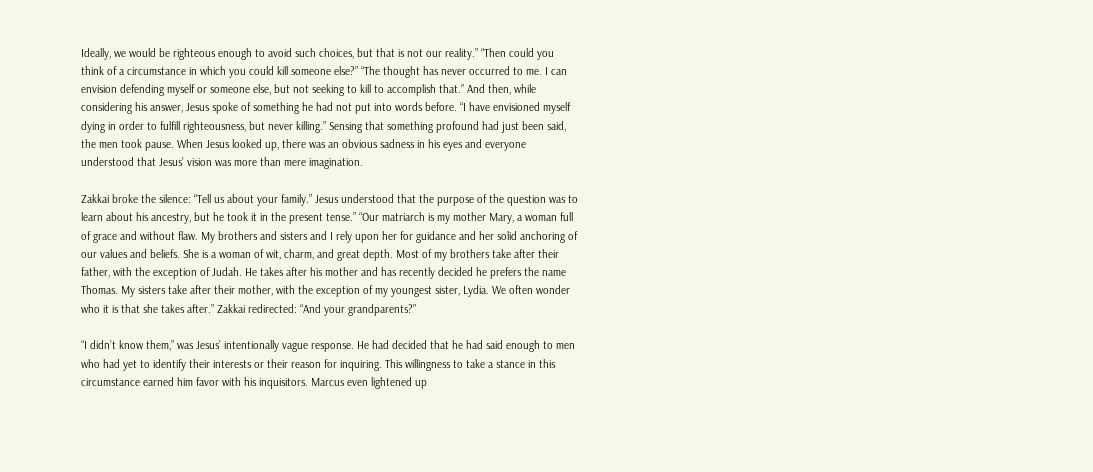Ideally, we would be righteous enough to avoid such choices, but that is not our reality.” “Then could you think of a circumstance in which you could kill someone else?” “The thought has never occurred to me. I can envision defending myself or someone else, but not seeking to kill to accomplish that.” And then, while considering his answer, Jesus spoke of something he had not put into words before. “I have envisioned myself dying in order to fulfill righteousness, but never killing.” Sensing that something profound had just been said, the men took pause. When Jesus looked up, there was an obvious sadness in his eyes and everyone understood that Jesus’ vision was more than mere imagination.

Zakkai broke the silence: “Tell us about your family.” Jesus understood that the purpose of the question was to learn about his ancestry, but he took it in the present tense.” “Our matriarch is my mother Mary, a woman full of grace and without flaw. My brothers and sisters and I rely upon her for guidance and her solid anchoring of our values and beliefs. She is a woman of wit, charm, and great depth. Most of my brothers take after their father, with the exception of Judah. He takes after his mother and has recently decided he prefers the name Thomas. My sisters take after their mother, with the exception of my youngest sister, Lydia. We often wonder who it is that she takes after.” Zakkai redirected: “And your grandparents?”

“I didn’t know them,” was Jesus’ intentionally vague response. He had decided that he had said enough to men who had yet to identify their interests or their reason for inquiring. This willingness to take a stance in this circumstance earned him favor with his inquisitors. Marcus even lightened up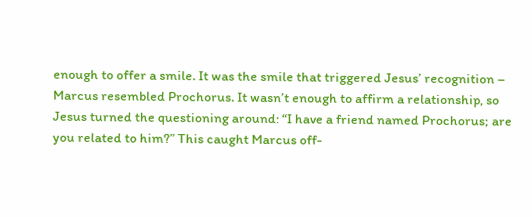enough to offer a smile. It was the smile that triggered Jesus’ recognition – Marcus resembled Prochorus. It wasn’t enough to affirm a relationship, so Jesus turned the questioning around: “I have a friend named Prochorus; are you related to him?” This caught Marcus off-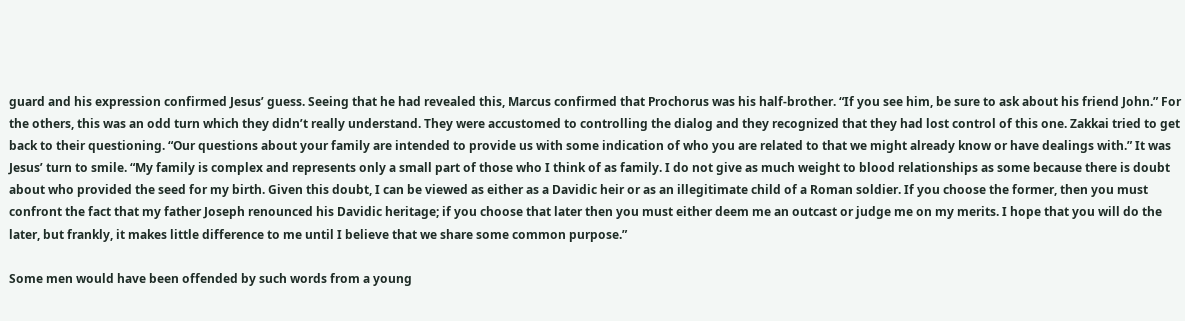guard and his expression confirmed Jesus’ guess. Seeing that he had revealed this, Marcus confirmed that Prochorus was his half-brother. “If you see him, be sure to ask about his friend John.” For the others, this was an odd turn which they didn’t really understand. They were accustomed to controlling the dialog and they recognized that they had lost control of this one. Zakkai tried to get back to their questioning. “Our questions about your family are intended to provide us with some indication of who you are related to that we might already know or have dealings with.” It was Jesus’ turn to smile. “My family is complex and represents only a small part of those who I think of as family. I do not give as much weight to blood relationships as some because there is doubt about who provided the seed for my birth. Given this doubt, I can be viewed as either as a Davidic heir or as an illegitimate child of a Roman soldier. If you choose the former, then you must confront the fact that my father Joseph renounced his Davidic heritage; if you choose that later then you must either deem me an outcast or judge me on my merits. I hope that you will do the later, but frankly, it makes little difference to me until I believe that we share some common purpose.”

Some men would have been offended by such words from a young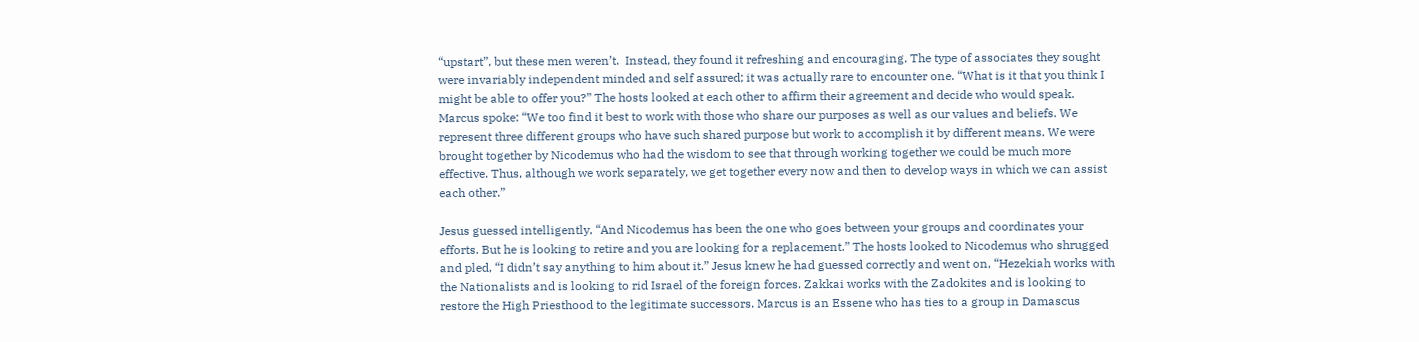“upstart”, but these men weren’t.  Instead, they found it refreshing and encouraging. The type of associates they sought were invariably independent minded and self assured; it was actually rare to encounter one. “What is it that you think I might be able to offer you?” The hosts looked at each other to affirm their agreement and decide who would speak. Marcus spoke: “We too find it best to work with those who share our purposes as well as our values and beliefs. We represent three different groups who have such shared purpose but work to accomplish it by different means. We were brought together by Nicodemus who had the wisdom to see that through working together we could be much more effective. Thus, although we work separately, we get together every now and then to develop ways in which we can assist each other.”

Jesus guessed intelligently, “And Nicodemus has been the one who goes between your groups and coordinates your efforts. But he is looking to retire and you are looking for a replacement.” The hosts looked to Nicodemus who shrugged and pled, “I didn’t say anything to him about it.” Jesus knew he had guessed correctly and went on, “Hezekiah works with the Nationalists and is looking to rid Israel of the foreign forces. Zakkai works with the Zadokites and is looking to restore the High Priesthood to the legitimate successors. Marcus is an Essene who has ties to a group in Damascus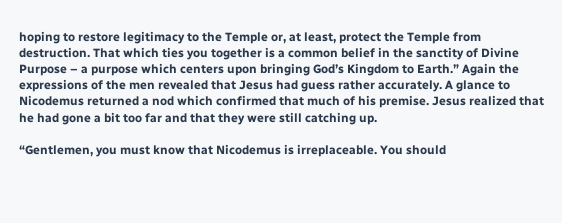hoping to restore legitimacy to the Temple or, at least, protect the Temple from destruction. That which ties you together is a common belief in the sanctity of Divine Purpose – a purpose which centers upon bringing God’s Kingdom to Earth.” Again the expressions of the men revealed that Jesus had guess rather accurately. A glance to Nicodemus returned a nod which confirmed that much of his premise. Jesus realized that he had gone a bit too far and that they were still catching up.

“Gentlemen, you must know that Nicodemus is irreplaceable. You should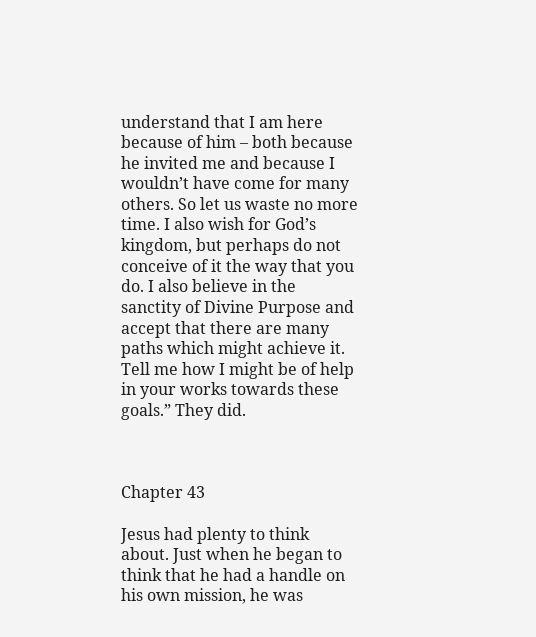understand that I am here because of him – both because he invited me and because I wouldn’t have come for many others. So let us waste no more time. I also wish for God’s kingdom, but perhaps do not conceive of it the way that you do. I also believe in the sanctity of Divine Purpose and accept that there are many paths which might achieve it. Tell me how I might be of help in your works towards these goals.” They did.



Chapter 43

Jesus had plenty to think about. Just when he began to think that he had a handle on his own mission, he was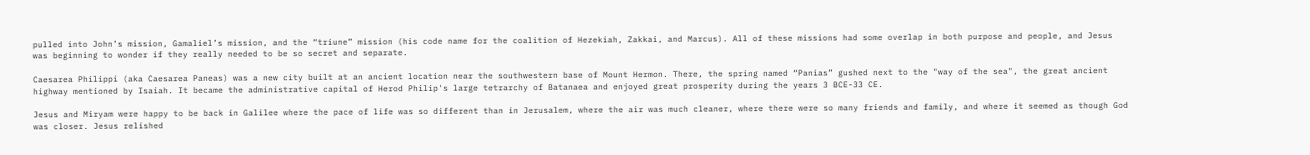pulled into John’s mission, Gamaliel’s mission, and the “triune” mission (his code name for the coalition of Hezekiah, Zakkai, and Marcus). All of these missions had some overlap in both purpose and people, and Jesus was beginning to wonder if they really needed to be so secret and separate.

Caesarea Philippi (aka Caesarea Paneas) was a new city built at an ancient location near the southwestern base of Mount Hermon. There, the spring named “Panias” gushed next to the "way of the sea", the great ancient highway mentioned by Isaiah. It became the administrative capital of Herod Philip's large tetrarchy of Batanaea and enjoyed great prosperity during the years 3 BCE-33 CE.

Jesus and Miryam were happy to be back in Galilee where the pace of life was so different than in Jerusalem, where the air was much cleaner, where there were so many friends and family, and where it seemed as though God was closer. Jesus relished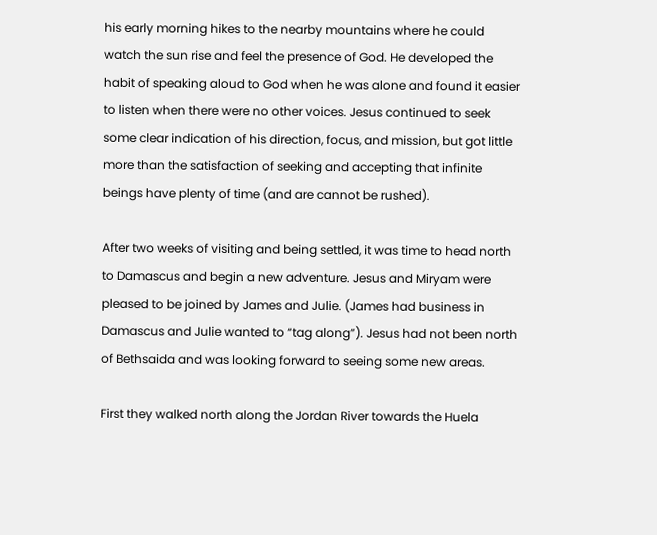his early morning hikes to the nearby mountains where he could watch the sun rise and feel the presence of God. He developed the habit of speaking aloud to God when he was alone and found it easier to listen when there were no other voices. Jesus continued to seek some clear indication of his direction, focus, and mission, but got little more than the satisfaction of seeking and accepting that infinite beings have plenty of time (and are cannot be rushed).

After two weeks of visiting and being settled, it was time to head north to Damascus and begin a new adventure. Jesus and Miryam were pleased to be joined by James and Julie. (James had business in Damascus and Julie wanted to “tag along”). Jesus had not been north of Bethsaida and was looking forward to seeing some new areas.

First they walked north along the Jordan River towards the Huela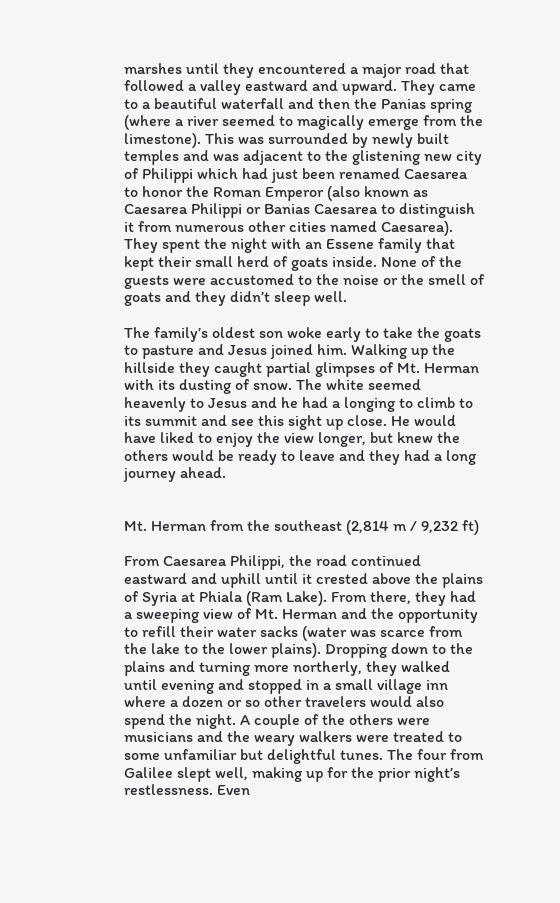marshes until they encountered a major road that followed a valley eastward and upward. They came to a beautiful waterfall and then the Panias spring (where a river seemed to magically emerge from the limestone). This was surrounded by newly built temples and was adjacent to the glistening new city of Philippi which had just been renamed Caesarea to honor the Roman Emperor (also known as Caesarea Philippi or Banias Caesarea to distinguish it from numerous other cities named Caesarea). They spent the night with an Essene family that kept their small herd of goats inside. None of the guests were accustomed to the noise or the smell of goats and they didn’t sleep well.

The family’s oldest son woke early to take the goats to pasture and Jesus joined him. Walking up the hillside they caught partial glimpses of Mt. Herman with its dusting of snow. The white seemed heavenly to Jesus and he had a longing to climb to its summit and see this sight up close. He would have liked to enjoy the view longer, but knew the others would be ready to leave and they had a long journey ahead.


Mt. Herman from the southeast (2,814 m / 9,232 ft)

From Caesarea Philippi, the road continued eastward and uphill until it crested above the plains of Syria at Phiala (Ram Lake). From there, they had a sweeping view of Mt. Herman and the opportunity to refill their water sacks (water was scarce from the lake to the lower plains). Dropping down to the plains and turning more northerly, they walked until evening and stopped in a small village inn where a dozen or so other travelers would also spend the night. A couple of the others were musicians and the weary walkers were treated to some unfamiliar but delightful tunes. The four from Galilee slept well, making up for the prior night’s restlessness. Even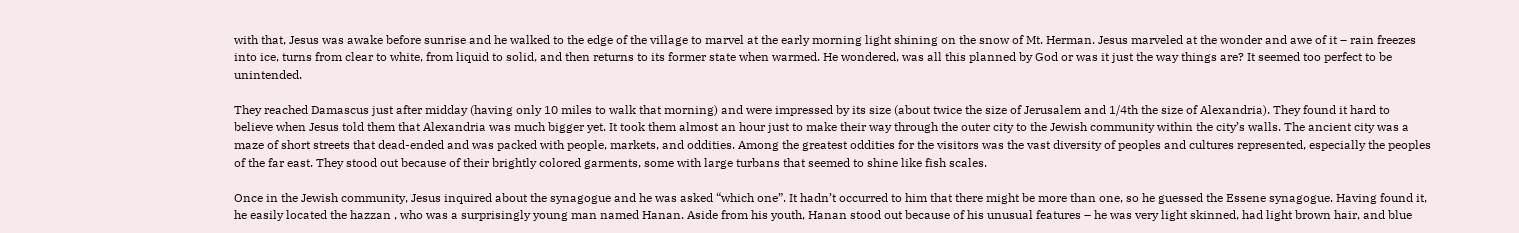with that, Jesus was awake before sunrise and he walked to the edge of the village to marvel at the early morning light shining on the snow of Mt. Herman. Jesus marveled at the wonder and awe of it – rain freezes into ice, turns from clear to white, from liquid to solid, and then returns to its former state when warmed. He wondered, was all this planned by God or was it just the way things are? It seemed too perfect to be unintended.

They reached Damascus just after midday (having only 10 miles to walk that morning) and were impressed by its size (about twice the size of Jerusalem and 1/4th the size of Alexandria). They found it hard to believe when Jesus told them that Alexandria was much bigger yet. It took them almost an hour just to make their way through the outer city to the Jewish community within the city’s walls. The ancient city was a maze of short streets that dead-ended and was packed with people, markets, and oddities. Among the greatest oddities for the visitors was the vast diversity of peoples and cultures represented, especially the peoples of the far east. They stood out because of their brightly colored garments, some with large turbans that seemed to shine like fish scales.

Once in the Jewish community, Jesus inquired about the synagogue and he was asked “which one”. It hadn’t occurred to him that there might be more than one, so he guessed the Essene synagogue. Having found it, he easily located the hazzan , who was a surprisingly young man named Hanan. Aside from his youth, Hanan stood out because of his unusual features – he was very light skinned, had light brown hair, and blue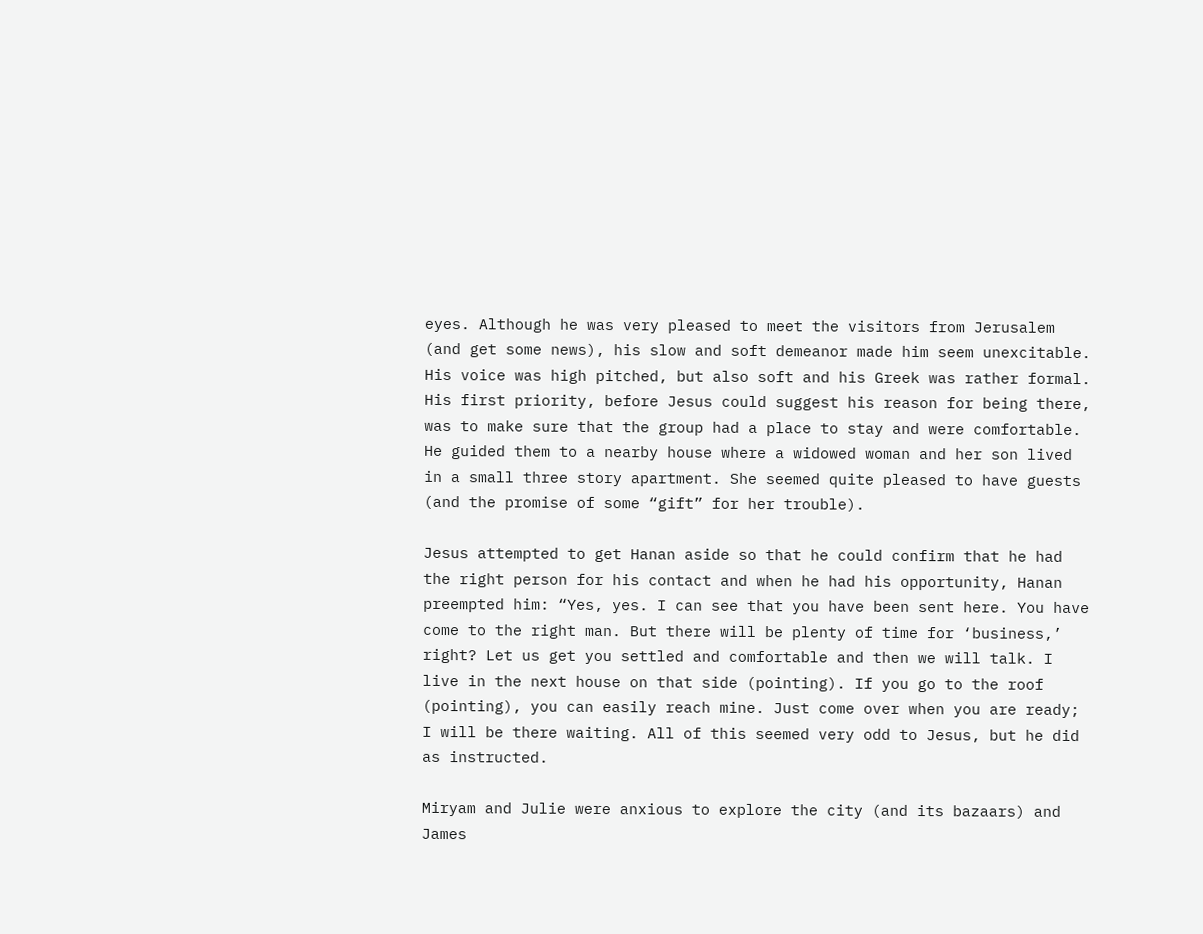eyes. Although he was very pleased to meet the visitors from Jerusalem (and get some news), his slow and soft demeanor made him seem unexcitable. His voice was high pitched, but also soft and his Greek was rather formal. His first priority, before Jesus could suggest his reason for being there, was to make sure that the group had a place to stay and were comfortable. He guided them to a nearby house where a widowed woman and her son lived in a small three story apartment. She seemed quite pleased to have guests (and the promise of some “gift” for her trouble).

Jesus attempted to get Hanan aside so that he could confirm that he had the right person for his contact and when he had his opportunity, Hanan preempted him: “Yes, yes. I can see that you have been sent here. You have come to the right man. But there will be plenty of time for ‘business,’ right? Let us get you settled and comfortable and then we will talk. I live in the next house on that side (pointing). If you go to the roof (pointing), you can easily reach mine. Just come over when you are ready; I will be there waiting. All of this seemed very odd to Jesus, but he did as instructed.

Miryam and Julie were anxious to explore the city (and its bazaars) and James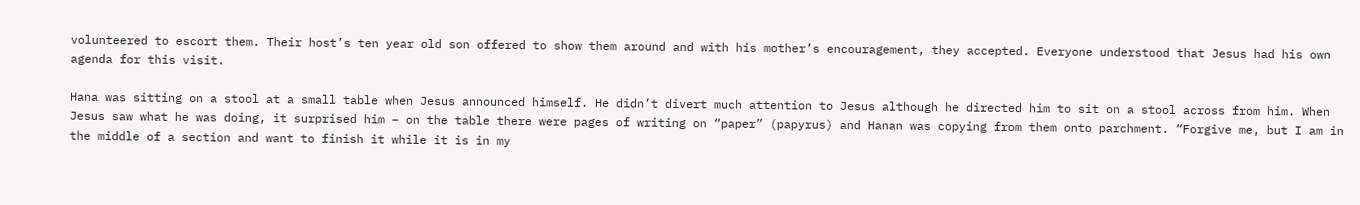volunteered to escort them. Their host’s ten year old son offered to show them around and with his mother’s encouragement, they accepted. Everyone understood that Jesus had his own agenda for this visit.

Hana was sitting on a stool at a small table when Jesus announced himself. He didn’t divert much attention to Jesus although he directed him to sit on a stool across from him. When Jesus saw what he was doing, it surprised him – on the table there were pages of writing on “paper” (papyrus) and Hanan was copying from them onto parchment. “Forgive me, but I am in the middle of a section and want to finish it while it is in my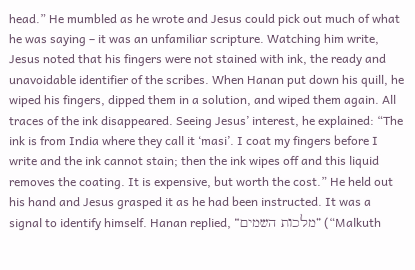head.” He mumbled as he wrote and Jesus could pick out much of what he was saying – it was an unfamiliar scripture. Watching him write, Jesus noted that his fingers were not stained with ink, the ready and unavoidable identifier of the scribes. When Hanan put down his quill, he wiped his fingers, dipped them in a solution, and wiped them again. All traces of the ink disappeared. Seeing Jesus’ interest, he explained: “The ink is from India where they call it ‘masi’. I coat my fingers before I write and the ink cannot stain; then the ink wipes off and this liquid removes the coating. It is expensive, but worth the cost.” He held out his hand and Jesus grasped it as he had been instructed. It was a signal to identify himself. Hanan replied, “מלכות השמים” (“Malkuth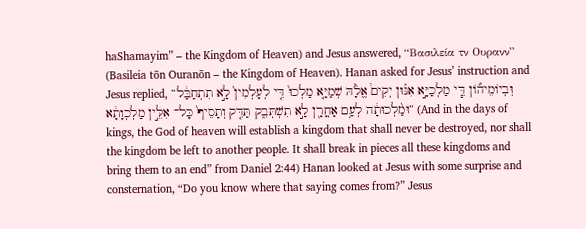haShamayim” – the Kingdom of Heaven) and Jesus answered, “Βασιλεία τν Ουρανν” (Basileia tōn Ouranōn – the Kingdom of Heaven). Hanan asked for Jesus’ instruction and Jesus replied, “וּֽבְיֹומֵיהֹ֞ון דִּ֧י מַלְכַיָּ֣א אִנּ֗וּן יְקִים֩ אֱלָ֨הּ שְׁמַיָּ֤א מַלְכוּ֙ דִּ֤י לְעָלְמִין֙ לָ֣א תִתְחַבַּ֔ל וּמַ֨לְכוּתָ֔ה לְעַ֥ם אָחֳרָ֖ן לָ֣א תִשְׁתְּבִ֑ק תַּדִּ֤ק וְתָסֵיף֙ כָּל־ אִלֵּ֣ין מַלְכְוָתָ֔א” (And in the days of kings, the God of heaven will establish a kingdom that shall never be destroyed, nor shall the kingdom be left to another people. It shall break in pieces all these kingdoms and bring them to an end” from Daniel 2:44) Hanan looked at Jesus with some surprise and consternation, “Do you know where that saying comes from?” Jesus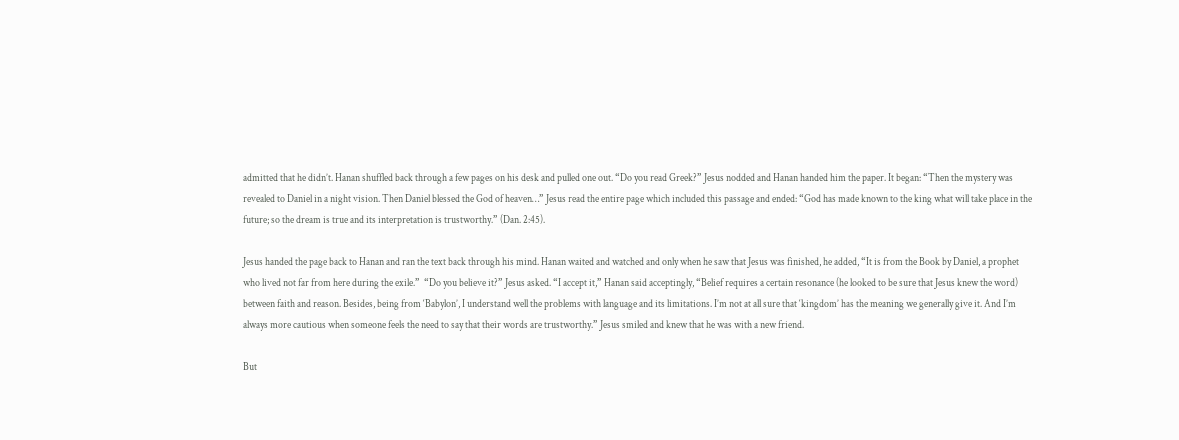admitted that he didn’t. Hanan shuffled back through a few pages on his desk and pulled one out. “Do you read Greek?” Jesus nodded and Hanan handed him the paper. It began: “Then the mystery was revealed to Daniel in a night vision. Then Daniel blessed the God of heaven…” Jesus read the entire page which included this passage and ended: “God has made known to the king what will take place in the future; so the dream is true and its interpretation is trustworthy.” (Dan. 2:45).

Jesus handed the page back to Hanan and ran the text back through his mind. Hanan waited and watched and only when he saw that Jesus was finished, he added, “It is from the Book by Daniel, a prophet who lived not far from here during the exile.”  “Do you believe it?” Jesus asked. “I accept it,” Hanan said acceptingly, “Belief requires a certain resonance (he looked to be sure that Jesus knew the word) between faith and reason. Besides, being from ‘Babylon’, I understand well the problems with language and its limitations. I’m not at all sure that ‘kingdom’ has the meaning we generally give it. And I’m always more cautious when someone feels the need to say that their words are trustworthy.” Jesus smiled and knew that he was with a new friend.

But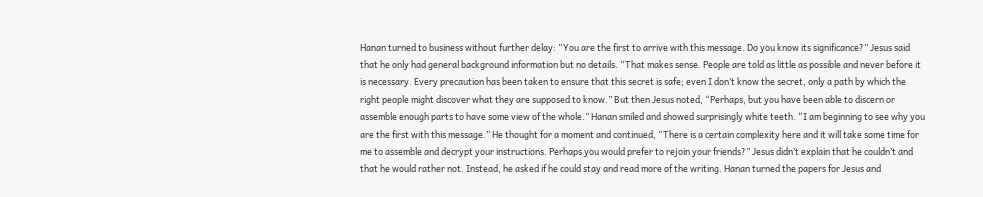Hanan turned to business without further delay: “You are the first to arrive with this message. Do you know its significance?” Jesus said that he only had general background information but no details. “That makes sense. People are told as little as possible and never before it is necessary. Every precaution has been taken to ensure that this secret is safe; even I don’t know the secret, only a path by which the right people might discover what they are supposed to know.” But then Jesus noted, “Perhaps, but you have been able to discern or assemble enough parts to have some view of the whole.” Hanan smiled and showed surprisingly white teeth. “I am beginning to see why you are the first with this message.” He thought for a moment and continued, “There is a certain complexity here and it will take some time for me to assemble and decrypt your instructions. Perhaps you would prefer to rejoin your friends?” Jesus didn’t explain that he couldn’t and that he would rather not. Instead, he asked if he could stay and read more of the writing. Hanan turned the papers for Jesus and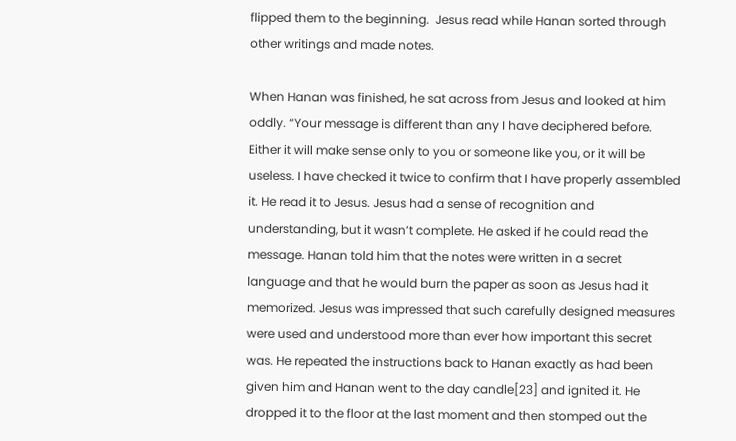flipped them to the beginning.  Jesus read while Hanan sorted through other writings and made notes.

When Hanan was finished, he sat across from Jesus and looked at him oddly. “Your message is different than any I have deciphered before. Either it will make sense only to you or someone like you, or it will be useless. I have checked it twice to confirm that I have properly assembled it. He read it to Jesus. Jesus had a sense of recognition and understanding, but it wasn’t complete. He asked if he could read the message. Hanan told him that the notes were written in a secret language and that he would burn the paper as soon as Jesus had it memorized. Jesus was impressed that such carefully designed measures were used and understood more than ever how important this secret was. He repeated the instructions back to Hanan exactly as had been given him and Hanan went to the day candle[23] and ignited it. He dropped it to the floor at the last moment and then stomped out the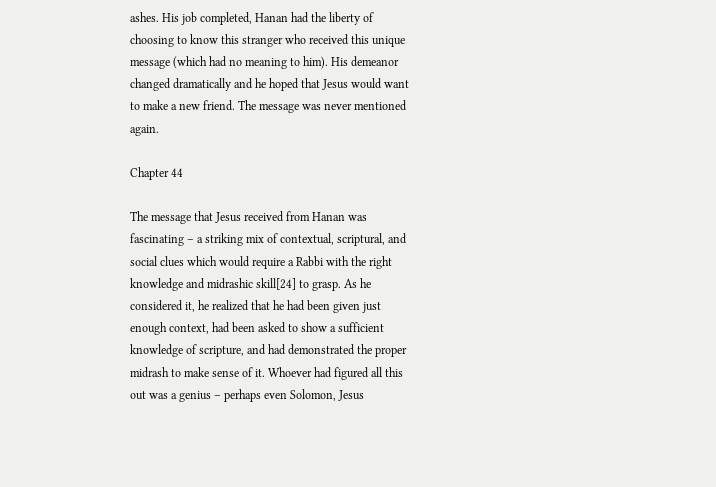ashes. His job completed, Hanan had the liberty of choosing to know this stranger who received this unique message (which had no meaning to him). His demeanor changed dramatically and he hoped that Jesus would want to make a new friend. The message was never mentioned again.

Chapter 44

The message that Jesus received from Hanan was fascinating – a striking mix of contextual, scriptural, and social clues which would require a Rabbi with the right knowledge and midrashic skill[24] to grasp. As he considered it, he realized that he had been given just enough context, had been asked to show a sufficient knowledge of scripture, and had demonstrated the proper midrash to make sense of it. Whoever had figured all this out was a genius – perhaps even Solomon, Jesus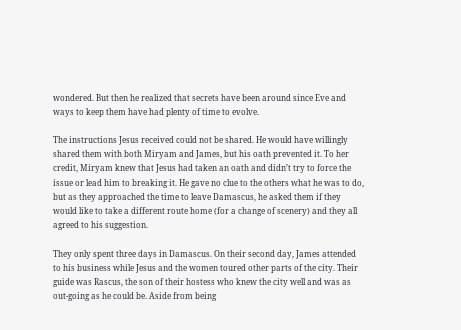wondered. But then he realized that secrets have been around since Eve and ways to keep them have had plenty of time to evolve.

The instructions Jesus received could not be shared. He would have willingly shared them with both Miryam and James, but his oath prevented it. To her credit, Miryam knew that Jesus had taken an oath and didn’t try to force the issue or lead him to breaking it. He gave no clue to the others what he was to do, but as they approached the time to leave Damascus, he asked them if they would like to take a different route home (for a change of scenery) and they all agreed to his suggestion.

They only spent three days in Damascus. On their second day, James attended to his business while Jesus and the women toured other parts of the city. Their guide was Rascus, the son of their hostess who knew the city well and was as out-going as he could be. Aside from being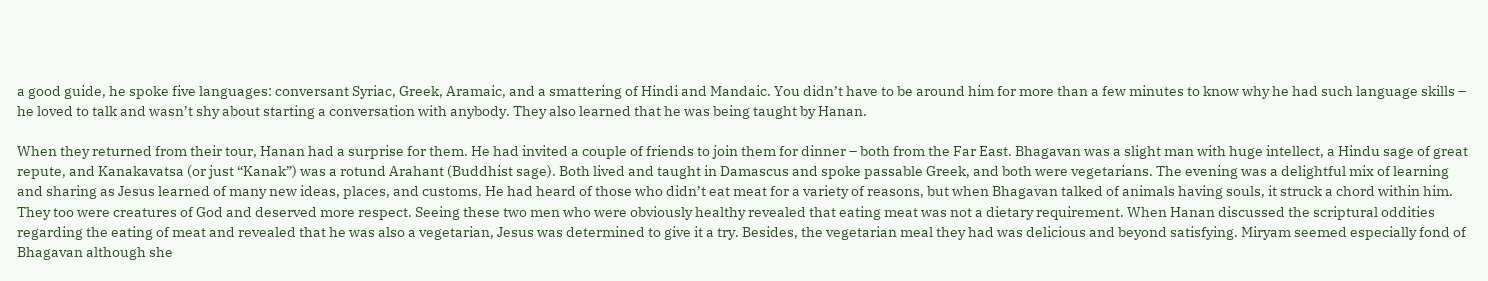a good guide, he spoke five languages: conversant Syriac, Greek, Aramaic, and a smattering of Hindi and Mandaic. You didn’t have to be around him for more than a few minutes to know why he had such language skills – he loved to talk and wasn’t shy about starting a conversation with anybody. They also learned that he was being taught by Hanan.

When they returned from their tour, Hanan had a surprise for them. He had invited a couple of friends to join them for dinner – both from the Far East. Bhagavan was a slight man with huge intellect, a Hindu sage of great repute, and Kanakavatsa (or just “Kanak”) was a rotund Arahant (Buddhist sage). Both lived and taught in Damascus and spoke passable Greek, and both were vegetarians. The evening was a delightful mix of learning and sharing as Jesus learned of many new ideas, places, and customs. He had heard of those who didn’t eat meat for a variety of reasons, but when Bhagavan talked of animals having souls, it struck a chord within him. They too were creatures of God and deserved more respect. Seeing these two men who were obviously healthy revealed that eating meat was not a dietary requirement. When Hanan discussed the scriptural oddities regarding the eating of meat and revealed that he was also a vegetarian, Jesus was determined to give it a try. Besides, the vegetarian meal they had was delicious and beyond satisfying. Miryam seemed especially fond of Bhagavan although she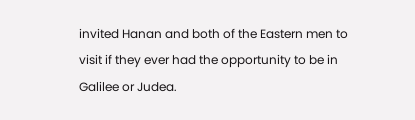invited Hanan and both of the Eastern men to visit if they ever had the opportunity to be in Galilee or Judea.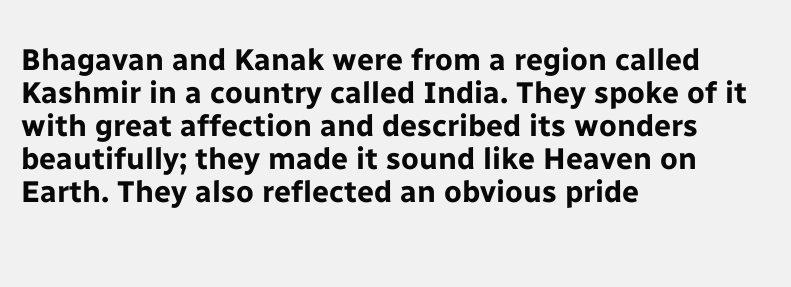Bhagavan and Kanak were from a region called Kashmir in a country called India. They spoke of it with great affection and described its wonders beautifully; they made it sound like Heaven on Earth. They also reflected an obvious pride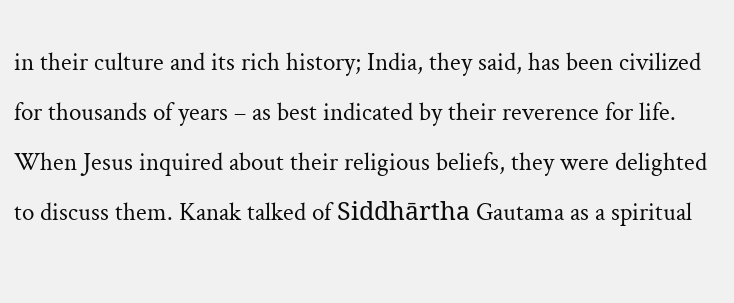in their culture and its rich history; India, they said, has been civilized for thousands of years – as best indicated by their reverence for life. When Jesus inquired about their religious beliefs, they were delighted to discuss them. Kanak talked of Siddhārtha Gautama as a spiritual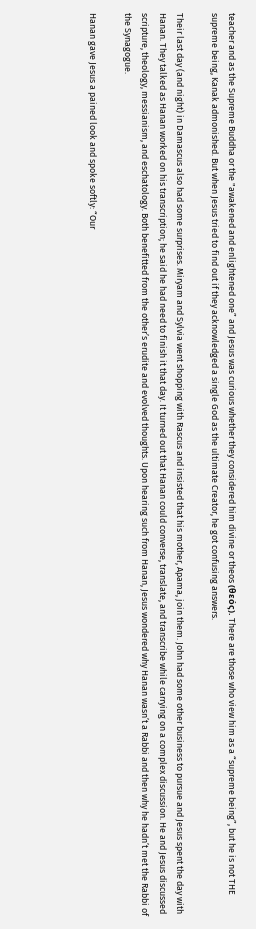teacher and as the Supreme Buddha or the "awakened and enlightened one” and Jesus was curious whether they considered him divine or theos (θεός). There are those who view him as a “supreme being”, but he is not THE supreme being, Kanak admonished. But when Jesus tried to find out if they acknowledged a single God as the ultimate Creator, he got confusing answers.

Their last day (and night) in Damascus also had some surprises. Miryam and Sylvia went shopping with Rascus and insisted that his mother, Apama, join them. John had some other business to pursue and Jesus spent the day with Hanan. They talked as Hanan worked on his transcription; he said he had need to finish it that day. It turned out that Hanan could converse, translate, and transcribe while carrying on a complex discussion. He and Jesus discussed scripture, theology, messianism, and eschatology. Both benefitted from the other’s erudite and evolved thoughts. Upon hearing such from Hanan, Jesus wondered why Hanan wasn’t a Rabbi and then why he hadn’t met the Rabbi of the Synagogue.

Hanan gave Jesus a pained look and spoke softly: “Our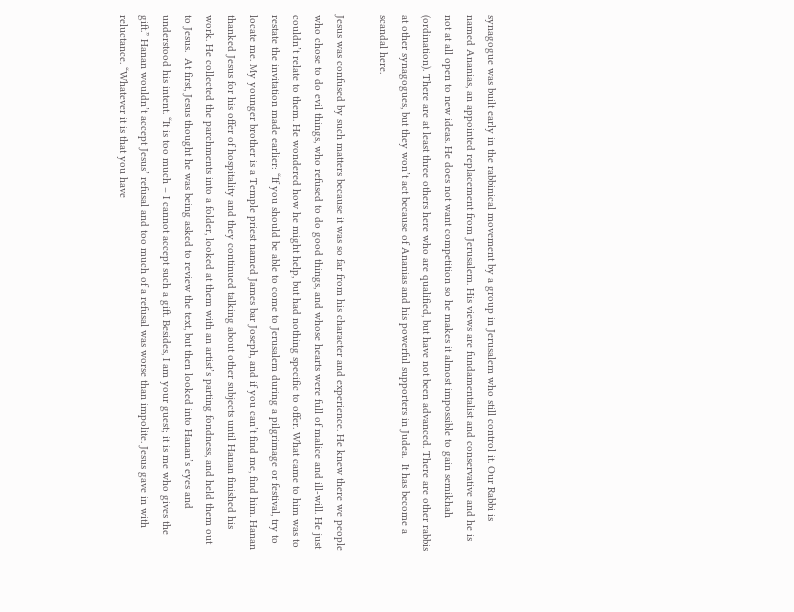synagogue was built early in the rabbinical movement by a group in Jerusalem who still control it. Our Rabbi is named Ananias, an appointed replacement from Jerusalem. His views are fundamentalist and conservative and he is not at all open to new ideas. He does not want competition so he makes it almost impossible to gain semikhah (ordination). There are at least three others here who are qualified, but have not been advanced. There are other rabbis at other synagogues, but they won’t act because of Ananias and his powerful supporters in Judea.  It has become a scandal here.

Jesus was confused by such matters because it was so far from his character and experience. He knew there we people who chose to do evil things, who refused to do good things, and whose hearts were full of malice and ill-will. He just couldn’t relate to them. He wondered how he might help, but had nothing specific to offer. What came to him was to restate the invitation made earlier: “If you should be able to come to Jerusalem during a pilgrimage or festival, try to locate me. My younger brother is a Temple priest named James bar Joseph, and if you can’t find me, find him. Hanan thanked Jesus for his offer of hospitality and they continued talking about other subjects until Hanan finished his work. He collected the parchments into a folder, looked at them with an artist’s parting fondness, and held them out to Jesus.  At first, Jesus thought he was being asked to review the text, but then looked into Hanan’s eyes and understood his intent. “It is too much – I cannot accept such a gift. Besides, I am your guest; it is me who gives the gift.” Hanan wouldn’t accept Jesus’ refusal and too much of a refusal was worse than impolite. Jesus gave in with reluctance. “Whatever it is that you have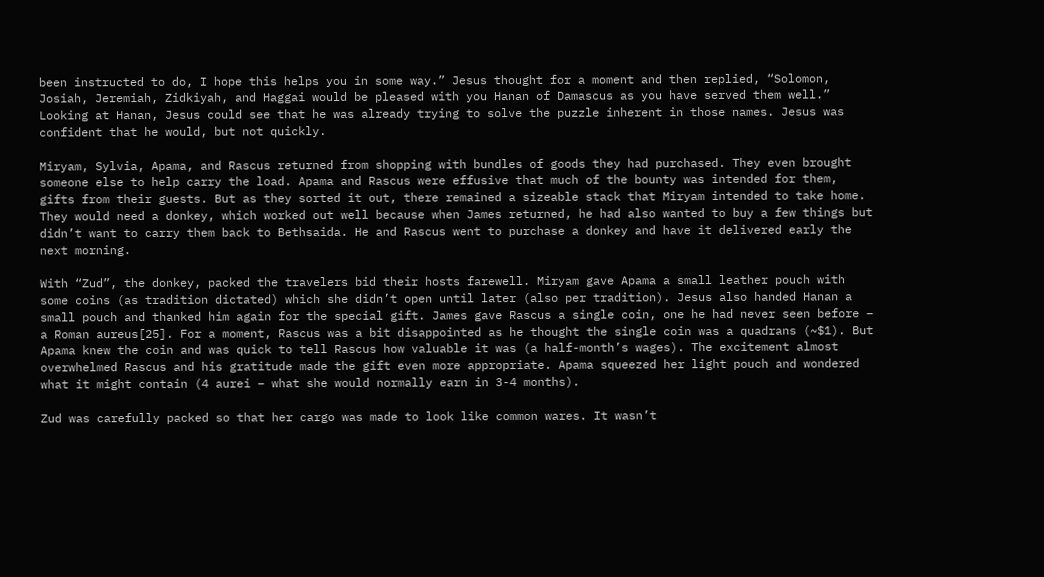been instructed to do, I hope this helps you in some way.” Jesus thought for a moment and then replied, “Solomon, Josiah, Jeremiah, Zidkiyah, and Haggai would be pleased with you Hanan of Damascus as you have served them well.” Looking at Hanan, Jesus could see that he was already trying to solve the puzzle inherent in those names. Jesus was confident that he would, but not quickly.

Miryam, Sylvia, Apama, and Rascus returned from shopping with bundles of goods they had purchased. They even brought someone else to help carry the load. Apama and Rascus were effusive that much of the bounty was intended for them, gifts from their guests. But as they sorted it out, there remained a sizeable stack that Miryam intended to take home. They would need a donkey, which worked out well because when James returned, he had also wanted to buy a few things but didn’t want to carry them back to Bethsaida. He and Rascus went to purchase a donkey and have it delivered early the next morning.

With “Zud”, the donkey, packed the travelers bid their hosts farewell. Miryam gave Apama a small leather pouch with some coins (as tradition dictated) which she didn’t open until later (also per tradition). Jesus also handed Hanan a small pouch and thanked him again for the special gift. James gave Rascus a single coin, one he had never seen before – a Roman aureus[25]. For a moment, Rascus was a bit disappointed as he thought the single coin was a quadrans (~$1). But Apama knew the coin and was quick to tell Rascus how valuable it was (a half-month’s wages). The excitement almost overwhelmed Rascus and his gratitude made the gift even more appropriate. Apama squeezed her light pouch and wondered what it might contain (4 aurei – what she would normally earn in 3-4 months).

Zud was carefully packed so that her cargo was made to look like common wares. It wasn’t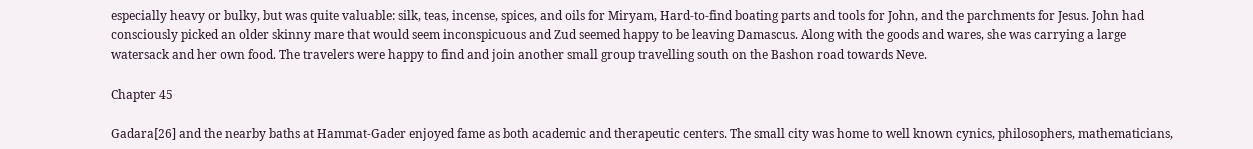especially heavy or bulky, but was quite valuable: silk, teas, incense, spices, and oils for Miryam, Hard-to-find boating parts and tools for John, and the parchments for Jesus. John had consciously picked an older skinny mare that would seem inconspicuous and Zud seemed happy to be leaving Damascus. Along with the goods and wares, she was carrying a large watersack and her own food. The travelers were happy to find and join another small group travelling south on the Bashon road towards Neve.

Chapter 45

Gadara[26] and the nearby baths at Hammat-Gader enjoyed fame as both academic and therapeutic centers. The small city was home to well known cynics, philosophers, mathematicians,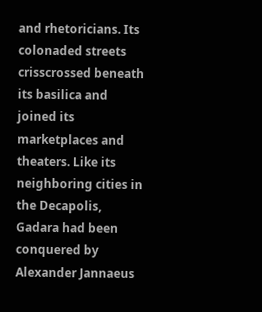and rhetoricians. Its colonaded streets crisscrossed beneath its basilica and joined its marketplaces and theaters. Like its neighboring cities in the Decapolis, Gadara had been conquered by Alexander Jannaeus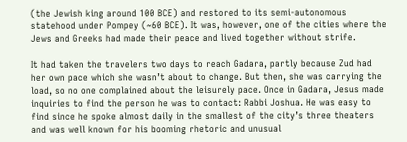(the Jewish king around 100 BCE) and restored to its semi-autonomous statehood under Pompey (~60 BCE). It was, however, one of the cities where the Jews and Greeks had made their peace and lived together without strife.

It had taken the travelers two days to reach Gadara, partly because Zud had her own pace which she wasn’t about to change. But then, she was carrying the load, so no one complained about the leisurely pace. Once in Gadara, Jesus made inquiries to find the person he was to contact: Rabbi Joshua. He was easy to find since he spoke almost daily in the smallest of the city’s three theaters and was well known for his booming rhetoric and unusual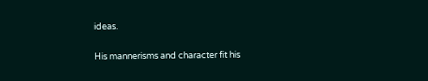ideas.

His mannerisms and character fit his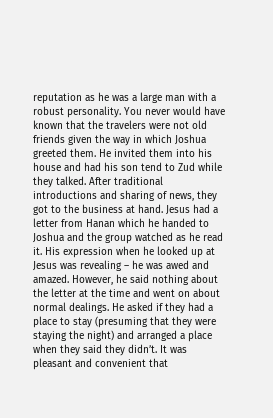reputation as he was a large man with a robust personality. You never would have known that the travelers were not old friends given the way in which Joshua greeted them. He invited them into his house and had his son tend to Zud while they talked. After traditional introductions and sharing of news, they got to the business at hand. Jesus had a letter from Hanan which he handed to Joshua and the group watched as he read it. His expression when he looked up at Jesus was revealing – he was awed and amazed. However, he said nothing about the letter at the time and went on about normal dealings. He asked if they had a place to stay (presuming that they were staying the night) and arranged a place when they said they didn’t. It was pleasant and convenient that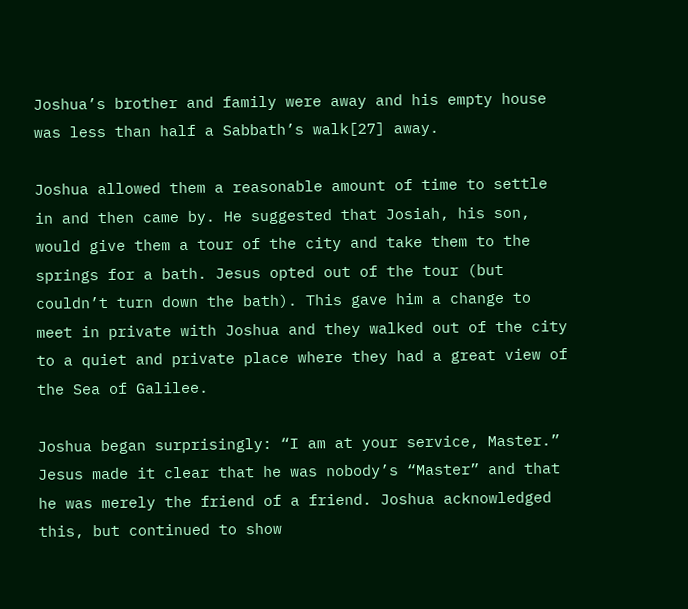Joshua’s brother and family were away and his empty house was less than half a Sabbath’s walk[27] away.

Joshua allowed them a reasonable amount of time to settle in and then came by. He suggested that Josiah, his son, would give them a tour of the city and take them to the springs for a bath. Jesus opted out of the tour (but couldn’t turn down the bath). This gave him a change to meet in private with Joshua and they walked out of the city to a quiet and private place where they had a great view of the Sea of Galilee.

Joshua began surprisingly: “I am at your service, Master.” Jesus made it clear that he was nobody’s “Master” and that he was merely the friend of a friend. Joshua acknowledged this, but continued to show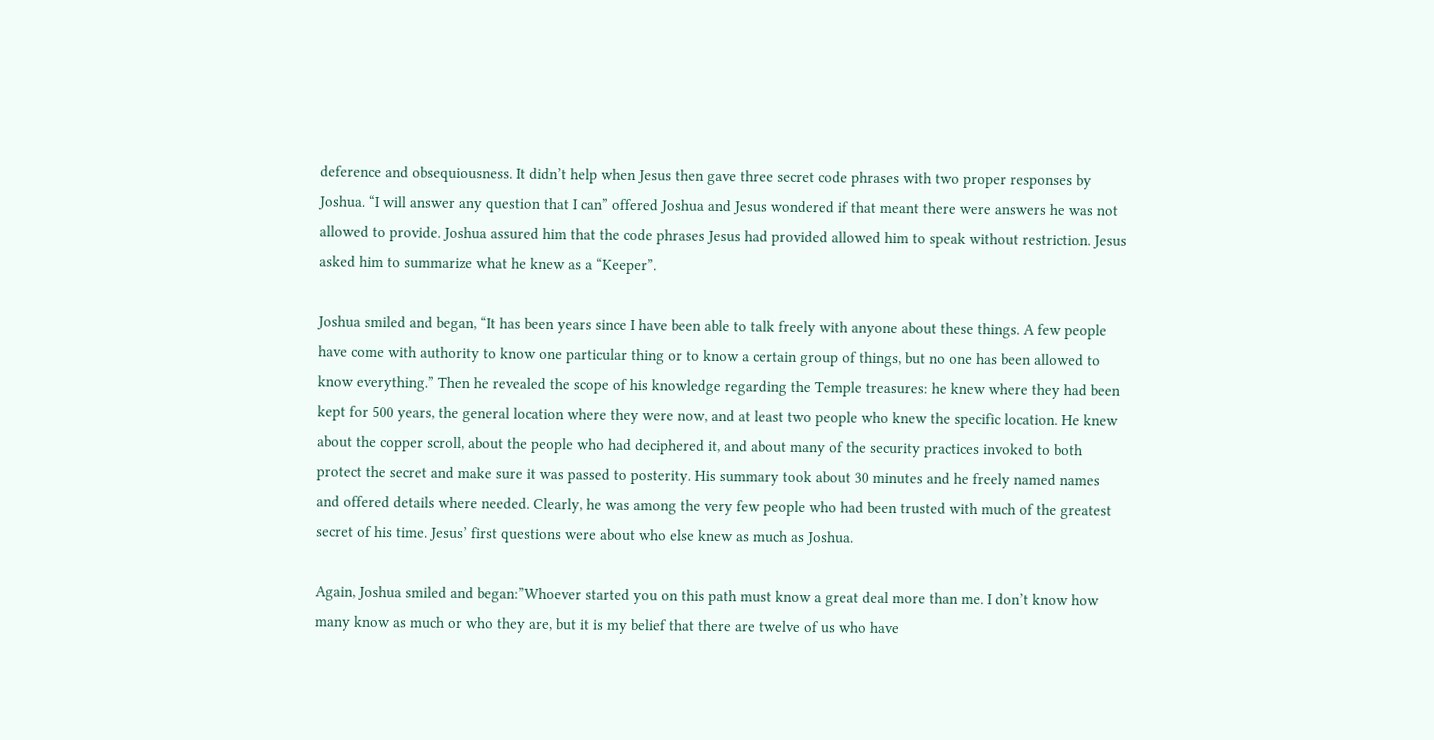deference and obsequiousness. It didn’t help when Jesus then gave three secret code phrases with two proper responses by Joshua. “I will answer any question that I can” offered Joshua and Jesus wondered if that meant there were answers he was not allowed to provide. Joshua assured him that the code phrases Jesus had provided allowed him to speak without restriction. Jesus asked him to summarize what he knew as a “Keeper”.

Joshua smiled and began, “It has been years since I have been able to talk freely with anyone about these things. A few people have come with authority to know one particular thing or to know a certain group of things, but no one has been allowed to know everything.” Then he revealed the scope of his knowledge regarding the Temple treasures: he knew where they had been kept for 500 years, the general location where they were now, and at least two people who knew the specific location. He knew about the copper scroll, about the people who had deciphered it, and about many of the security practices invoked to both protect the secret and make sure it was passed to posterity. His summary took about 30 minutes and he freely named names and offered details where needed. Clearly, he was among the very few people who had been trusted with much of the greatest secret of his time. Jesus’ first questions were about who else knew as much as Joshua.

Again, Joshua smiled and began:”Whoever started you on this path must know a great deal more than me. I don’t know how many know as much or who they are, but it is my belief that there are twelve of us who have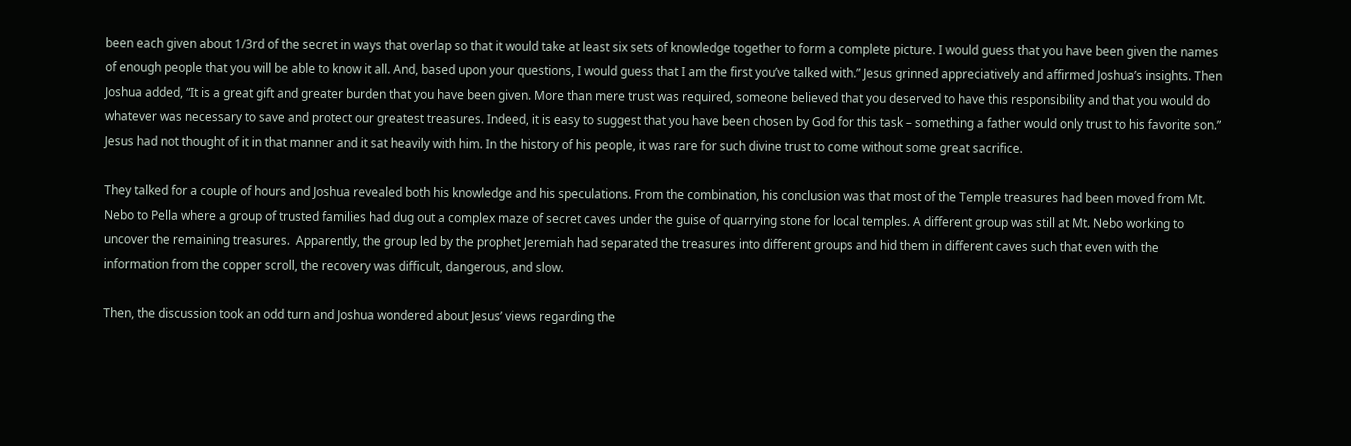been each given about 1/3rd of the secret in ways that overlap so that it would take at least six sets of knowledge together to form a complete picture. I would guess that you have been given the names of enough people that you will be able to know it all. And, based upon your questions, I would guess that I am the first you’ve talked with.” Jesus grinned appreciatively and affirmed Joshua’s insights. Then Joshua added, “It is a great gift and greater burden that you have been given. More than mere trust was required, someone believed that you deserved to have this responsibility and that you would do whatever was necessary to save and protect our greatest treasures. Indeed, it is easy to suggest that you have been chosen by God for this task – something a father would only trust to his favorite son.” Jesus had not thought of it in that manner and it sat heavily with him. In the history of his people, it was rare for such divine trust to come without some great sacrifice.

They talked for a couple of hours and Joshua revealed both his knowledge and his speculations. From the combination, his conclusion was that most of the Temple treasures had been moved from Mt. Nebo to Pella where a group of trusted families had dug out a complex maze of secret caves under the guise of quarrying stone for local temples. A different group was still at Mt. Nebo working to uncover the remaining treasures.  Apparently, the group led by the prophet Jeremiah had separated the treasures into different groups and hid them in different caves such that even with the information from the copper scroll, the recovery was difficult, dangerous, and slow.

Then, the discussion took an odd turn and Joshua wondered about Jesus’ views regarding the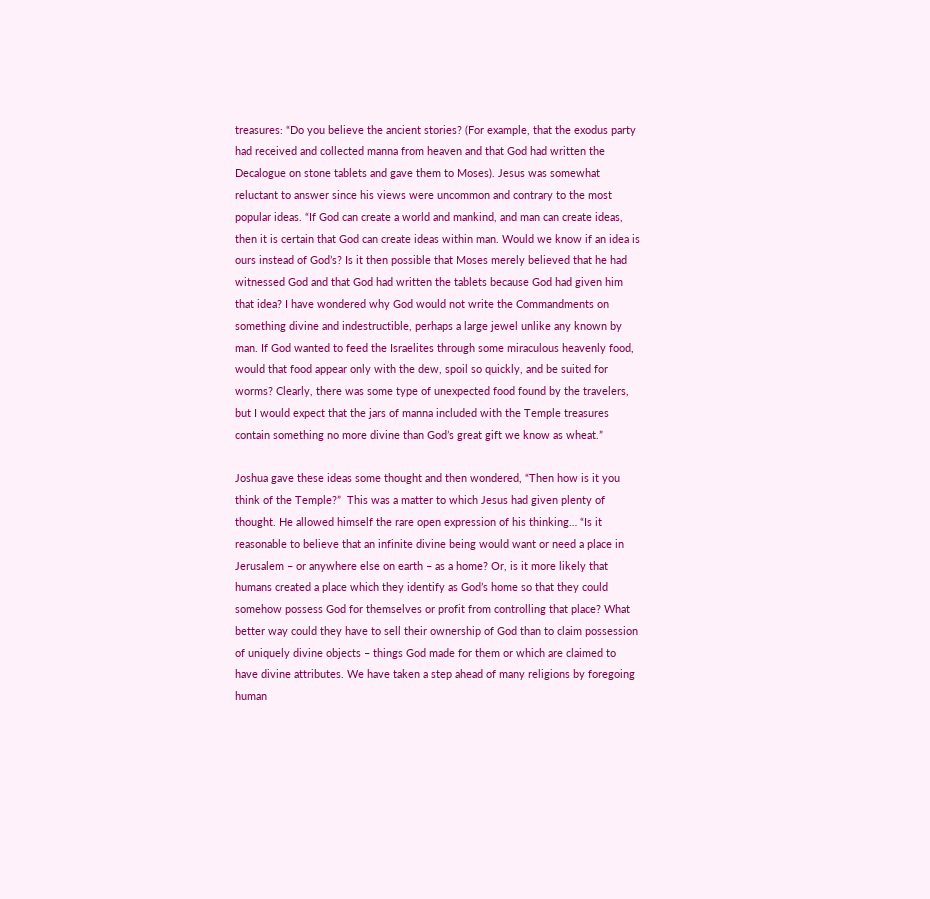treasures: “Do you believe the ancient stories? (For example, that the exodus party had received and collected manna from heaven and that God had written the Decalogue on stone tablets and gave them to Moses). Jesus was somewhat reluctant to answer since his views were uncommon and contrary to the most popular ideas. “If God can create a world and mankind, and man can create ideas, then it is certain that God can create ideas within man. Would we know if an idea is ours instead of God’s? Is it then possible that Moses merely believed that he had witnessed God and that God had written the tablets because God had given him that idea? I have wondered why God would not write the Commandments on something divine and indestructible, perhaps a large jewel unlike any known by man. If God wanted to feed the Israelites through some miraculous heavenly food, would that food appear only with the dew, spoil so quickly, and be suited for worms? Clearly, there was some type of unexpected food found by the travelers, but I would expect that the jars of manna included with the Temple treasures contain something no more divine than God’s great gift we know as wheat.”

Joshua gave these ideas some thought and then wondered, “Then how is it you think of the Temple?”  This was a matter to which Jesus had given plenty of thought. He allowed himself the rare open expression of his thinking… “Is it reasonable to believe that an infinite divine being would want or need a place in Jerusalem – or anywhere else on earth – as a home? Or, is it more likely that humans created a place which they identify as God’s home so that they could somehow possess God for themselves or profit from controlling that place? What better way could they have to sell their ownership of God than to claim possession of uniquely divine objects – things God made for them or which are claimed to have divine attributes. We have taken a step ahead of many religions by foregoing human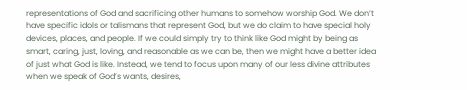representations of God and sacrificing other humans to somehow worship God. We don’t have specific idols or talismans that represent God, but we do claim to have special holy devices, places, and people. If we could simply try to think like God might by being as smart, caring, just, loving, and reasonable as we can be, then we might have a better idea of just what God is like. Instead, we tend to focus upon many of our less divine attributes when we speak of God’s wants, desires,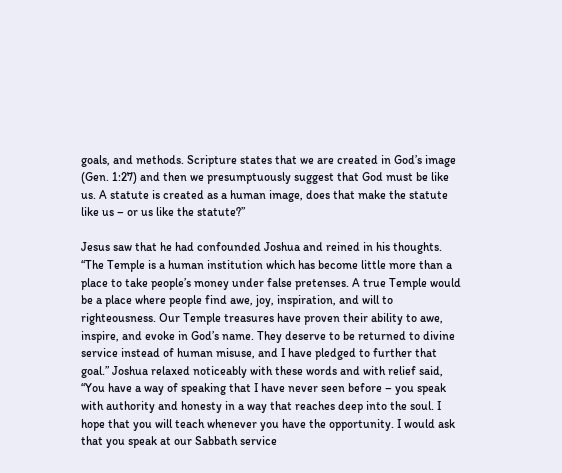goals, and methods. Scripture states that we are created in God’s image (Gen. 1:27) and then we presumptuously suggest that God must be like us. A statute is created as a human image, does that make the statute like us – or us like the statute?”

Jesus saw that he had confounded Joshua and reined in his thoughts. “The Temple is a human institution which has become little more than a place to take people’s money under false pretenses. A true Temple would be a place where people find awe, joy, inspiration, and will to righteousness. Our Temple treasures have proven their ability to awe, inspire, and evoke in God’s name. They deserve to be returned to divine service instead of human misuse, and I have pledged to further that goal.” Joshua relaxed noticeably with these words and with relief said, “You have a way of speaking that I have never seen before – you speak with authority and honesty in a way that reaches deep into the soul. I hope that you will teach whenever you have the opportunity. I would ask that you speak at our Sabbath service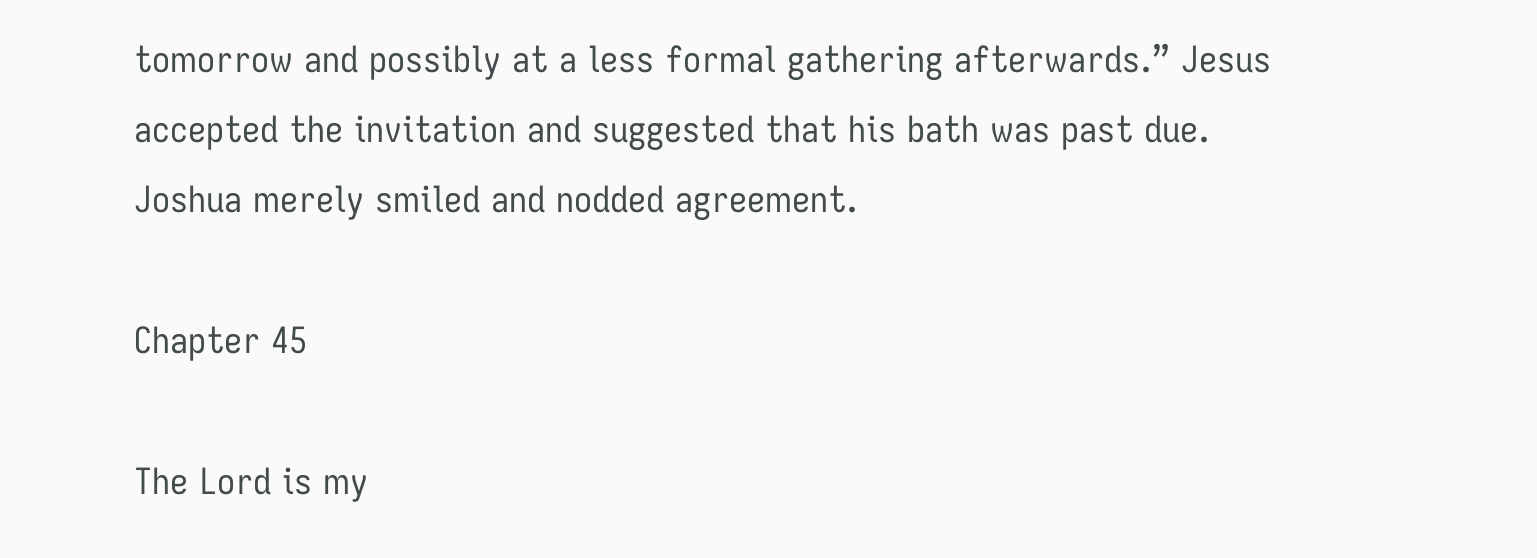tomorrow and possibly at a less formal gathering afterwards.” Jesus accepted the invitation and suggested that his bath was past due. Joshua merely smiled and nodded agreement.

Chapter 45

The Lord is my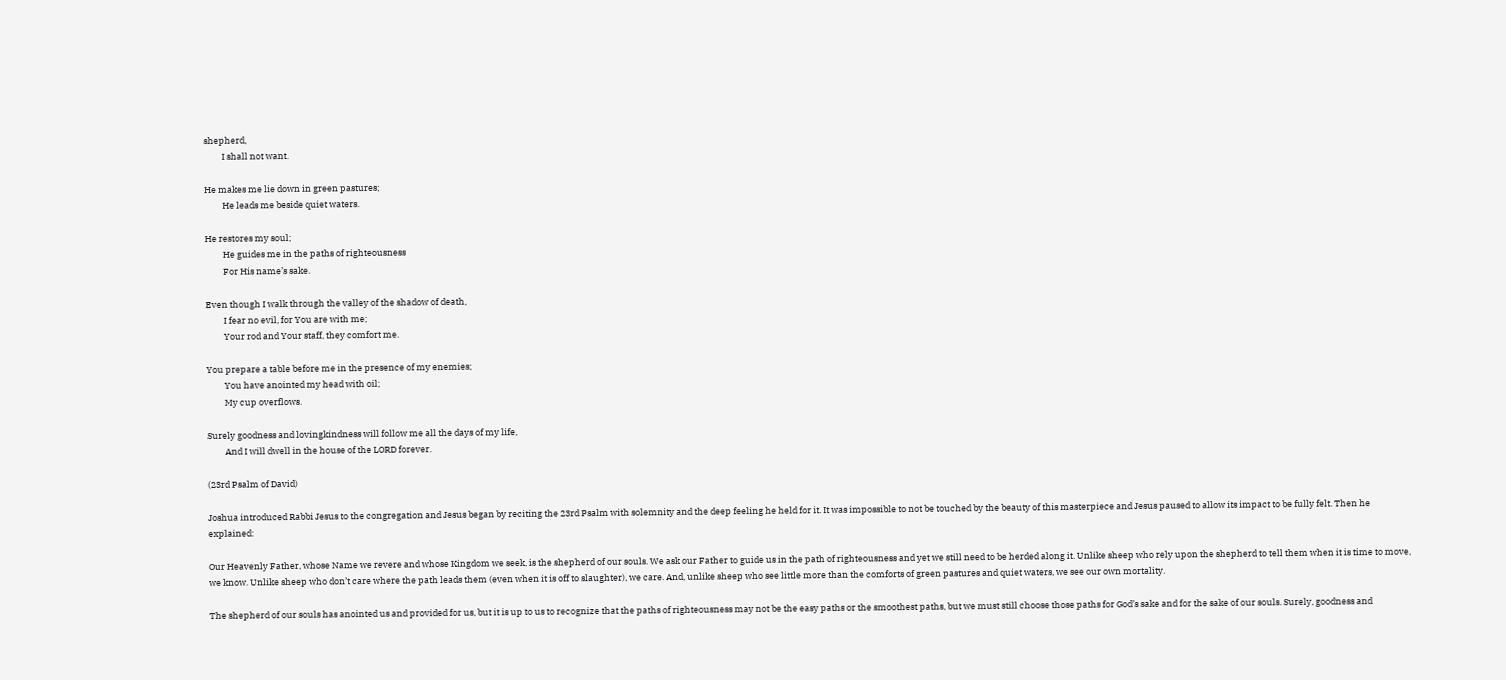shepherd,
         I shall not want.

He makes me lie down in green pastures;
         He leads me beside quiet waters.

He restores my soul;
         He guides me in the paths of righteousness
         For His name’s sake.

Even though I walk through the valley of the shadow of death,
         I fear no evil, for You are with me;
         Your rod and Your staff, they comfort me.

You prepare a table before me in the presence of my enemies;
         You have anointed my head with oil;
         My cup overflows.

Surely goodness and lovingkindness will follow me all the days of my life,
         And I will dwell in the house of the LORD forever.

(23rd Psalm of David)

Joshua introduced Rabbi Jesus to the congregation and Jesus began by reciting the 23rd Psalm with solemnity and the deep feeling he held for it. It was impossible to not be touched by the beauty of this masterpiece and Jesus paused to allow its impact to be fully felt. Then he explained:

Our Heavenly Father, whose Name we revere and whose Kingdom we seek, is the shepherd of our souls. We ask our Father to guide us in the path of righteousness and yet we still need to be herded along it. Unlike sheep who rely upon the shepherd to tell them when it is time to move, we know. Unlike sheep who don’t care where the path leads them (even when it is off to slaughter), we care. And, unlike sheep who see little more than the comforts of green pastures and quiet waters, we see our own mortality.

The shepherd of our souls has anointed us and provided for us, but it is up to us to recognize that the paths of righteousness may not be the easy paths or the smoothest paths, but we must still choose those paths for God’s sake and for the sake of our souls. Surely, goodness and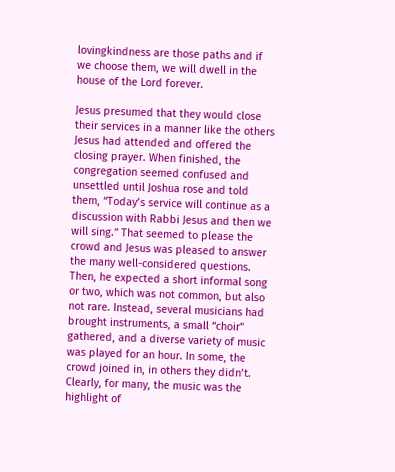lovingkindness are those paths and if we choose them, we will dwell in the house of the Lord forever.

Jesus presumed that they would close their services in a manner like the others Jesus had attended and offered the closing prayer. When finished, the congregation seemed confused and unsettled until Joshua rose and told them, “Today’s service will continue as a discussion with Rabbi Jesus and then we will sing.” That seemed to please the crowd and Jesus was pleased to answer the many well-considered questions. Then, he expected a short informal song or two, which was not common, but also not rare. Instead, several musicians had brought instruments, a small “choir” gathered, and a diverse variety of music was played for an hour. In some, the crowd joined in, in others they didn’t. Clearly, for many, the music was the highlight of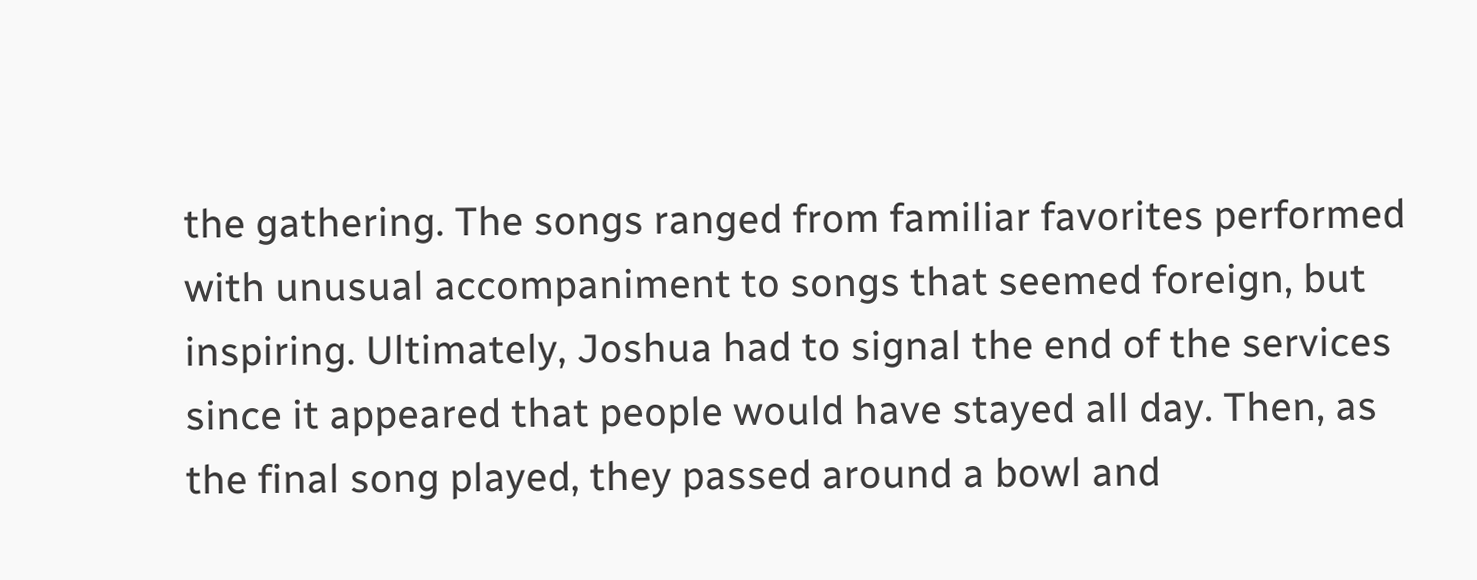the gathering. The songs ranged from familiar favorites performed with unusual accompaniment to songs that seemed foreign, but inspiring. Ultimately, Joshua had to signal the end of the services since it appeared that people would have stayed all day. Then, as the final song played, they passed around a bowl and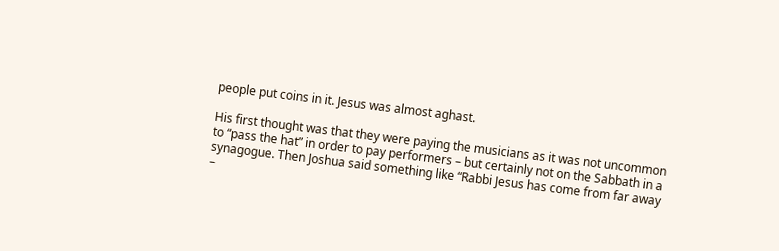people put coins in it. Jesus was almost aghast.

His first thought was that they were paying the musicians as it was not uncommon to “pass the hat” in order to pay performers – but certainly not on the Sabbath in a synagogue. Then Joshua said something like “Rabbi Jesus has come from far away –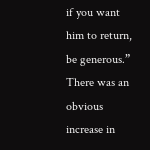if you want him to return, be generous.” There was an obvious increase in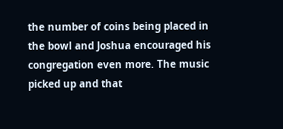the number of coins being placed in the bowl and Joshua encouraged his congregation even more. The music picked up and that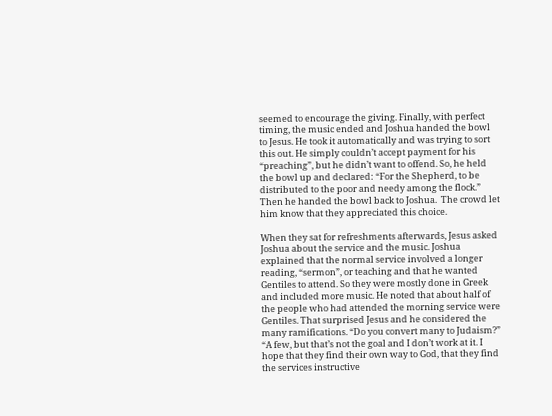seemed to encourage the giving. Finally, with perfect timing, the music ended and Joshua handed the bowl to Jesus. He took it automatically and was trying to sort this out. He simply couldn’t accept payment for his “preaching”, but he didn’t want to offend. So, he held the bowl up and declared: “For the Shepherd, to be distributed to the poor and needy among the flock.” Then he handed the bowl back to Joshua.  The crowd let him know that they appreciated this choice.

When they sat for refreshments afterwards, Jesus asked Joshua about the service and the music. Joshua explained that the normal service involved a longer reading, “sermon”, or teaching and that he wanted Gentiles to attend. So they were mostly done in Greek and included more music. He noted that about half of the people who had attended the morning service were Gentiles. That surprised Jesus and he considered the many ramifications. “Do you convert many to Judaism?” “A few, but that’s not the goal and I don’t work at it. I hope that they find their own way to God, that they find the services instructive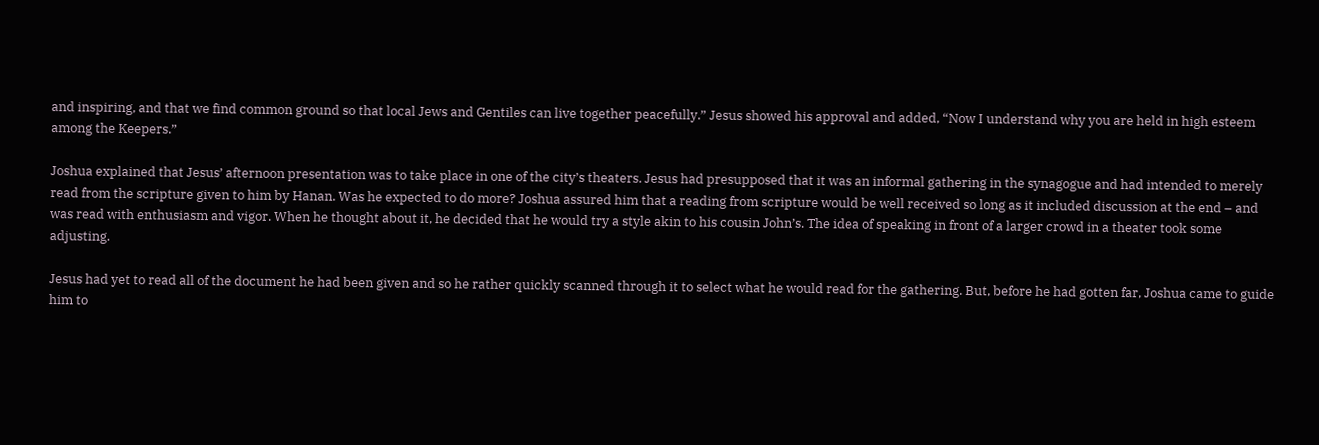and inspiring, and that we find common ground so that local Jews and Gentiles can live together peacefully.” Jesus showed his approval and added, “Now I understand why you are held in high esteem among the Keepers.”

Joshua explained that Jesus’ afternoon presentation was to take place in one of the city’s theaters. Jesus had presupposed that it was an informal gathering in the synagogue and had intended to merely read from the scripture given to him by Hanan. Was he expected to do more? Joshua assured him that a reading from scripture would be well received so long as it included discussion at the end – and was read with enthusiasm and vigor. When he thought about it, he decided that he would try a style akin to his cousin John’s. The idea of speaking in front of a larger crowd in a theater took some adjusting.

Jesus had yet to read all of the document he had been given and so he rather quickly scanned through it to select what he would read for the gathering. But, before he had gotten far, Joshua came to guide him to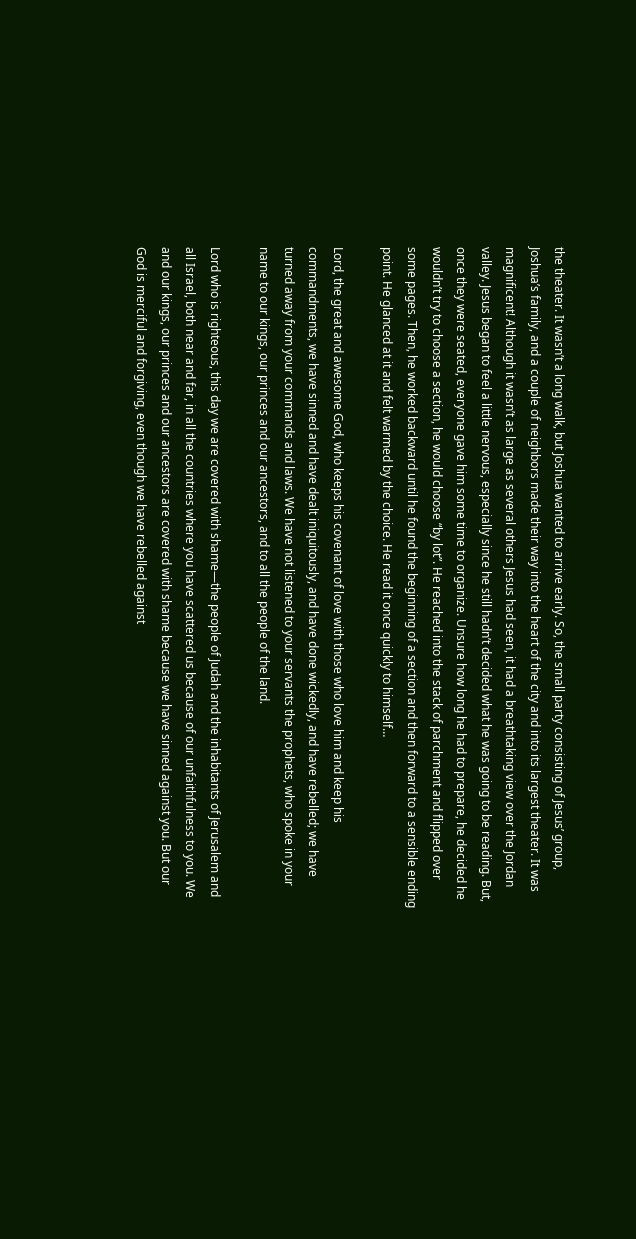the theater. It wasn’t a long walk, but Joshua wanted to arrive early. So, the small party consisting of Jesus’ group, Joshua’s family, and a couple of neighbors made their way into the heart of the city and into its largest theater. It was magnificent! Although it wasn’t as large as several others Jesus had seen, it had a breathtaking view over the Jordan valley. Jesus began to feel a little nervous, especially since he still hadn’t decided what he was going to be reading. But, once they were seated, everyone gave him some time to organize. Unsure how long he had to prepare, he decided he wouldn’t try to choose a section, he would choose “by lot”. He reached into the stack of parchment and flipped over some pages. Then, he worked backward until he found the beginning of a section and then forward to a sensible ending point. He glanced at it and felt warmed by the choice. He read it once quickly to himself…

Lord, the great and awesome God, who keeps his covenant of love with those who love him and keep his commandments, we have sinned and have dealt iniquitously, and have done wickedly, and have rebelled; we have turned away from your commands and laws. We have not listened to your servants the prophets, who spoke in your name to our kings, our princes and our ancestors, and to all the people of the land.

Lord who is righteous, this day we are covered with shame—the people of Judah and the inhabitants of Jerusalem and all Israel, both near and far, in all the countries where you have scattered us because of our unfaithfulness to you. We and our kings, our princes and our ancestors are covered with shame because we have sinned against you. But our God is merciful and forgiving, even though we have rebelled against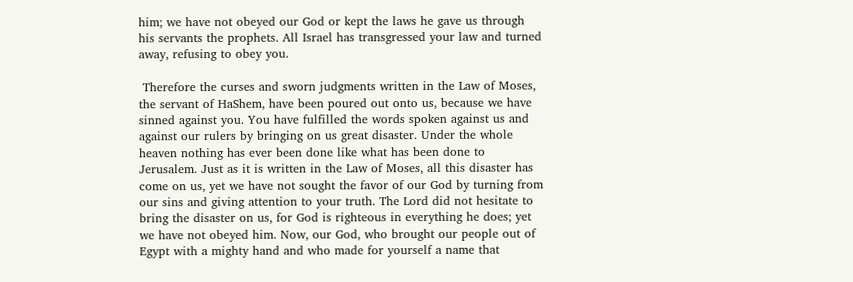him; we have not obeyed our God or kept the laws he gave us through his servants the prophets. All Israel has transgressed your law and turned away, refusing to obey you.

 Therefore the curses and sworn judgments written in the Law of Moses, the servant of HaShem, have been poured out onto us, because we have sinned against you. You have fulfilled the words spoken against us and against our rulers by bringing on us great disaster. Under the whole heaven nothing has ever been done like what has been done to Jerusalem. Just as it is written in the Law of Moses, all this disaster has come on us, yet we have not sought the favor of our God by turning from our sins and giving attention to your truth. The Lord did not hesitate to bring the disaster on us, for God is righteous in everything he does; yet we have not obeyed him. Now, our God, who brought our people out of Egypt with a mighty hand and who made for yourself a name that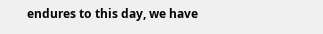endures to this day, we have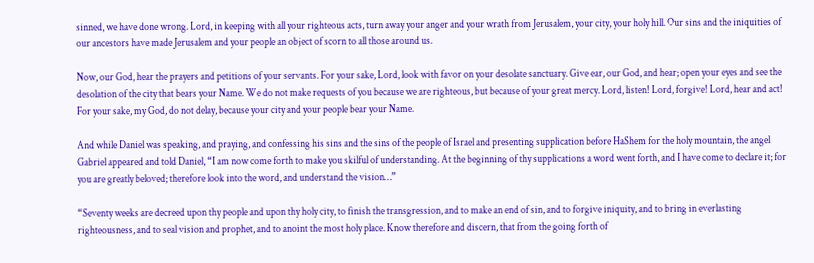sinned, we have done wrong. Lord, in keeping with all your righteous acts, turn away your anger and your wrath from Jerusalem, your city, your holy hill. Our sins and the iniquities of our ancestors have made Jerusalem and your people an object of scorn to all those around us.

Now, our God, hear the prayers and petitions of your servants. For your sake, Lord, look with favor on your desolate sanctuary. Give ear, our God, and hear; open your eyes and see the desolation of the city that bears your Name. We do not make requests of you because we are righteous, but because of your great mercy. Lord, listen! Lord, forgive! Lord, hear and act! For your sake, my God, do not delay, because your city and your people bear your Name.

And while Daniel was speaking, and praying, and confessing his sins and the sins of the people of Israel and presenting supplication before HaShem for the holy mountain, the angel Gabriel appeared and told Daniel, “I am now come forth to make you skilful of understanding. At the beginning of thy supplications a word went forth, and I have come to declare it; for you are greatly beloved; therefore look into the word, and understand the vision…”

“Seventy weeks are decreed upon thy people and upon thy holy city, to finish the transgression, and to make an end of sin, and to forgive iniquity, and to bring in everlasting righteousness, and to seal vision and prophet, and to anoint the most holy place. Know therefore and discern, that from the going forth of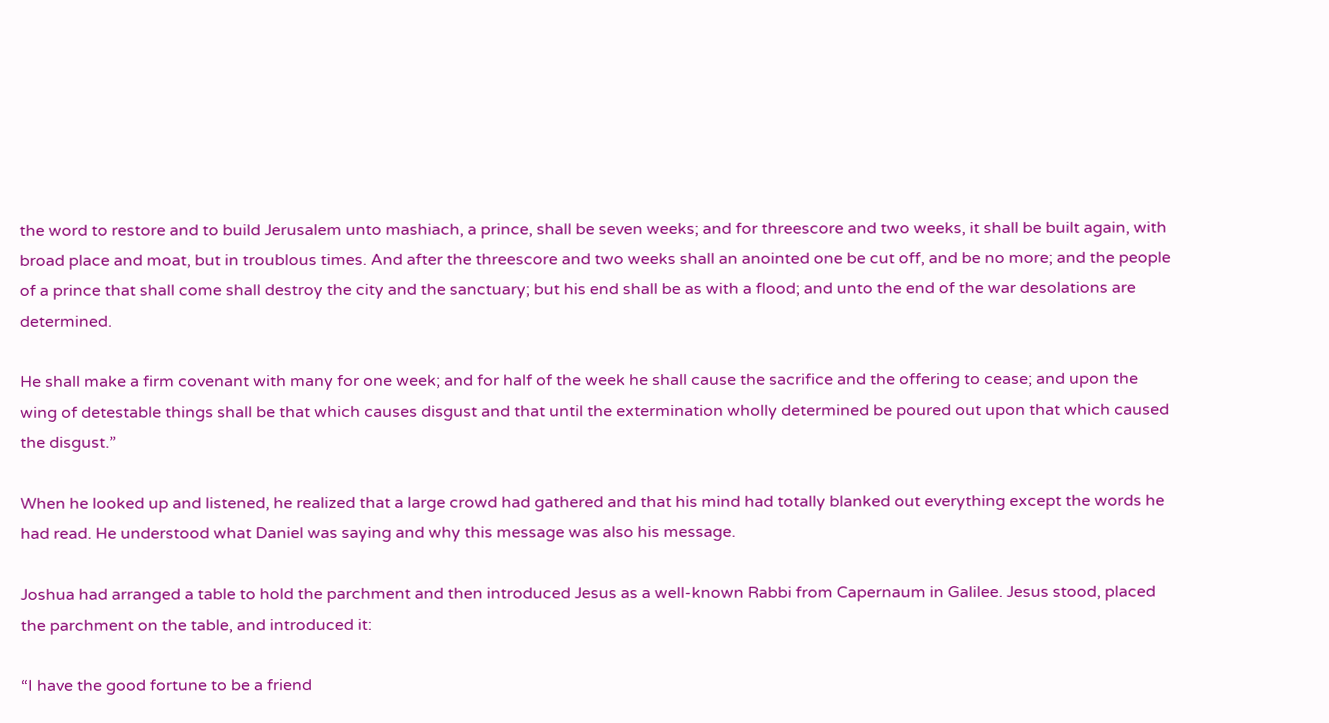the word to restore and to build Jerusalem unto mashiach, a prince, shall be seven weeks; and for threescore and two weeks, it shall be built again, with broad place and moat, but in troublous times. And after the threescore and two weeks shall an anointed one be cut off, and be no more; and the people of a prince that shall come shall destroy the city and the sanctuary; but his end shall be as with a flood; and unto the end of the war desolations are determined.

He shall make a firm covenant with many for one week; and for half of the week he shall cause the sacrifice and the offering to cease; and upon the wing of detestable things shall be that which causes disgust and that until the extermination wholly determined be poured out upon that which caused the disgust.”

When he looked up and listened, he realized that a large crowd had gathered and that his mind had totally blanked out everything except the words he had read. He understood what Daniel was saying and why this message was also his message.

Joshua had arranged a table to hold the parchment and then introduced Jesus as a well-known Rabbi from Capernaum in Galilee. Jesus stood, placed the parchment on the table, and introduced it:

“I have the good fortune to be a friend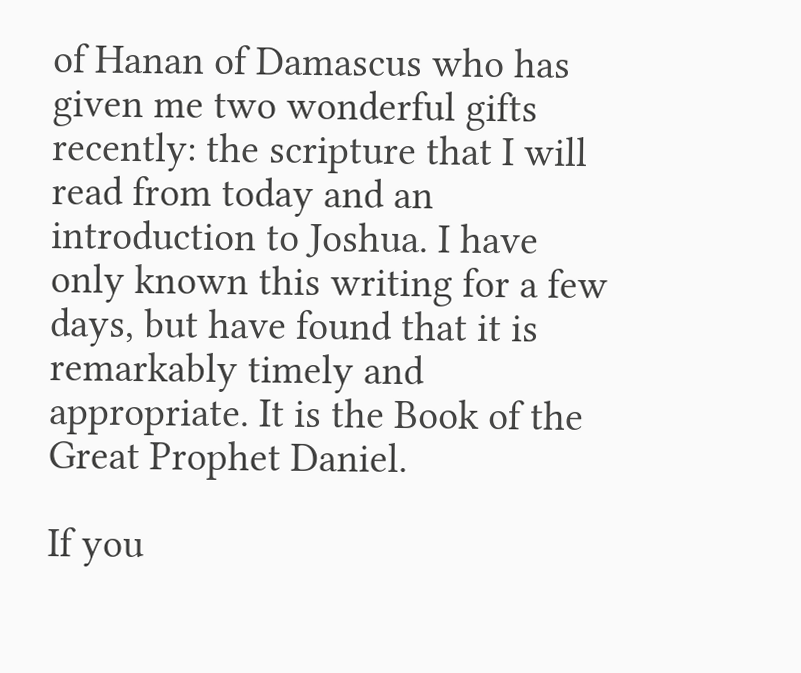of Hanan of Damascus who has given me two wonderful gifts recently: the scripture that I will read from today and an introduction to Joshua. I have only known this writing for a few days, but have found that it is remarkably timely and appropriate. It is the Book of the Great Prophet Daniel.

If you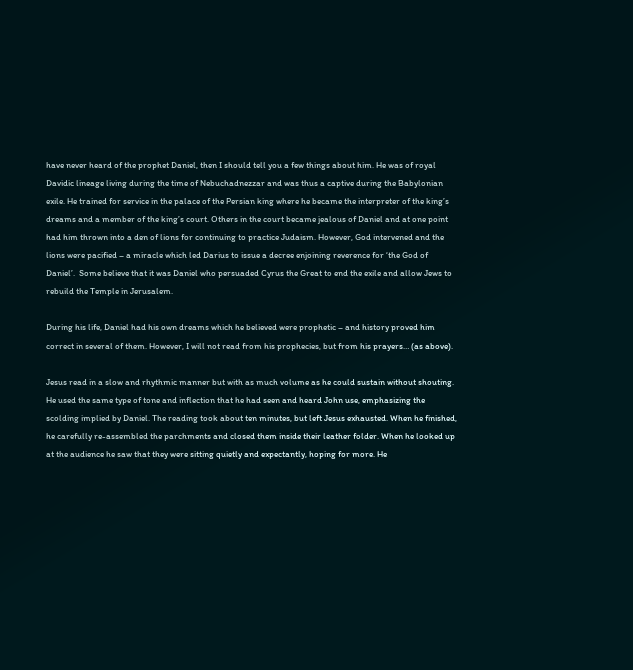have never heard of the prophet Daniel, then I should tell you a few things about him. He was of royal Davidic lineage living during the time of Nebuchadnezzar and was thus a captive during the Babylonian exile. He trained for service in the palace of the Persian king where he became the interpreter of the king’s dreams and a member of the king’s court. Others in the court became jealous of Daniel and at one point had him thrown into a den of lions for continuing to practice Judaism. However, God intervened and the lions were pacified – a miracle which led Darius to issue a decree enjoining reverence for ‘the God of Daniel’.  Some believe that it was Daniel who persuaded Cyrus the Great to end the exile and allow Jews to rebuild the Temple in Jerusalem.

During his life, Daniel had his own dreams which he believed were prophetic – and history proved him correct in several of them. However, I will not read from his prophecies, but from his prayers… (as above).

Jesus read in a slow and rhythmic manner but with as much volume as he could sustain without shouting. He used the same type of tone and inflection that he had seen and heard John use, emphasizing the scolding implied by Daniel. The reading took about ten minutes, but left Jesus exhausted. When he finished, he carefully re-assembled the parchments and closed them inside their leather folder. When he looked up at the audience he saw that they were sitting quietly and expectantly, hoping for more. He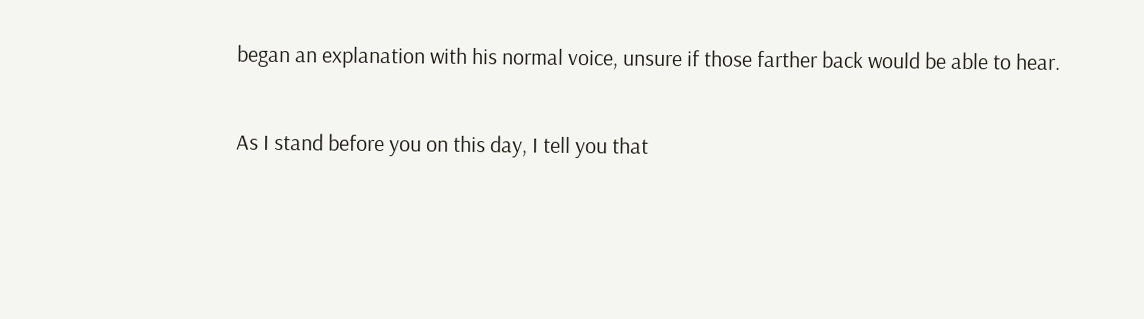began an explanation with his normal voice, unsure if those farther back would be able to hear.

As I stand before you on this day, I tell you that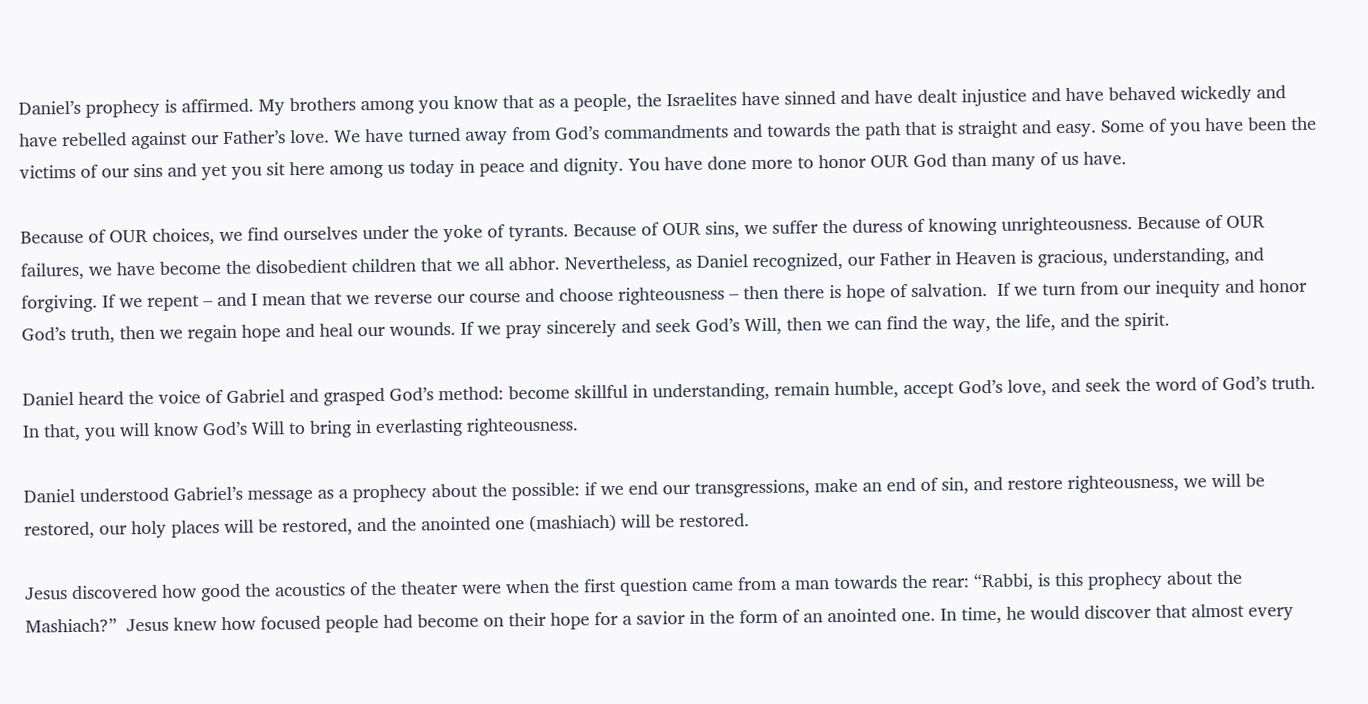Daniel’s prophecy is affirmed. My brothers among you know that as a people, the Israelites have sinned and have dealt injustice and have behaved wickedly and have rebelled against our Father’s love. We have turned away from God’s commandments and towards the path that is straight and easy. Some of you have been the victims of our sins and yet you sit here among us today in peace and dignity. You have done more to honor OUR God than many of us have.

Because of OUR choices, we find ourselves under the yoke of tyrants. Because of OUR sins, we suffer the duress of knowing unrighteousness. Because of OUR failures, we have become the disobedient children that we all abhor. Nevertheless, as Daniel recognized, our Father in Heaven is gracious, understanding, and forgiving. If we repent – and I mean that we reverse our course and choose righteousness – then there is hope of salvation.  If we turn from our inequity and honor God’s truth, then we regain hope and heal our wounds. If we pray sincerely and seek God’s Will, then we can find the way, the life, and the spirit.

Daniel heard the voice of Gabriel and grasped God’s method: become skillful in understanding, remain humble, accept God’s love, and seek the word of God’s truth. In that, you will know God’s Will to bring in everlasting righteousness.

Daniel understood Gabriel’s message as a prophecy about the possible: if we end our transgressions, make an end of sin, and restore righteousness, we will be restored, our holy places will be restored, and the anointed one (mashiach) will be restored.

Jesus discovered how good the acoustics of the theater were when the first question came from a man towards the rear: “Rabbi, is this prophecy about the Mashiach?”  Jesus knew how focused people had become on their hope for a savior in the form of an anointed one. In time, he would discover that almost every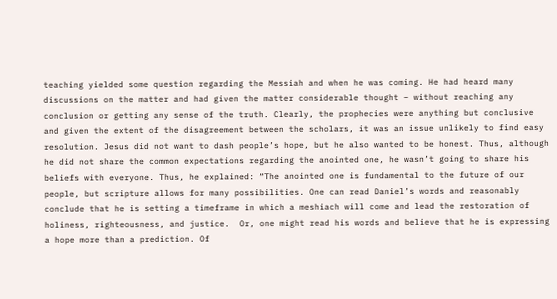teaching yielded some question regarding the Messiah and when he was coming. He had heard many discussions on the matter and had given the matter considerable thought – without reaching any conclusion or getting any sense of the truth. Clearly, the prophecies were anything but conclusive and given the extent of the disagreement between the scholars, it was an issue unlikely to find easy resolution. Jesus did not want to dash people’s hope, but he also wanted to be honest. Thus, although he did not share the common expectations regarding the anointed one, he wasn’t going to share his beliefs with everyone. Thus, he explained: “The anointed one is fundamental to the future of our people, but scripture allows for many possibilities. One can read Daniel’s words and reasonably conclude that he is setting a timeframe in which a meshiach will come and lead the restoration of holiness, righteousness, and justice.  Or, one might read his words and believe that he is expressing a hope more than a prediction. Of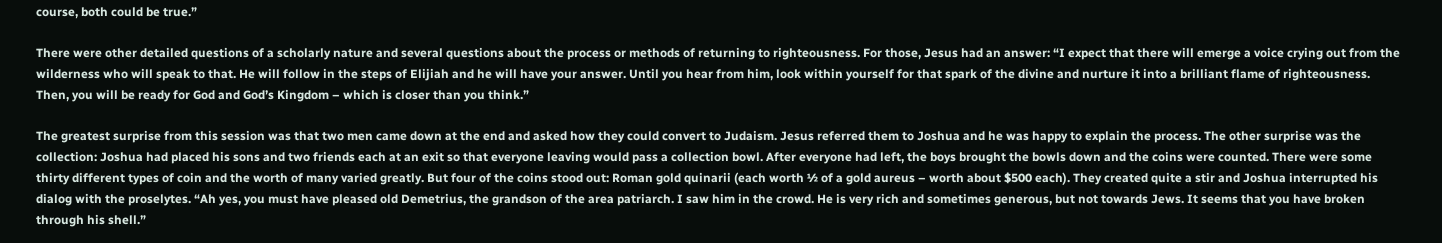course, both could be true.”

There were other detailed questions of a scholarly nature and several questions about the process or methods of returning to righteousness. For those, Jesus had an answer: “I expect that there will emerge a voice crying out from the wilderness who will speak to that. He will follow in the steps of Elijiah and he will have your answer. Until you hear from him, look within yourself for that spark of the divine and nurture it into a brilliant flame of righteousness. Then, you will be ready for God and God’s Kingdom – which is closer than you think.”

The greatest surprise from this session was that two men came down at the end and asked how they could convert to Judaism. Jesus referred them to Joshua and he was happy to explain the process. The other surprise was the collection: Joshua had placed his sons and two friends each at an exit so that everyone leaving would pass a collection bowl. After everyone had left, the boys brought the bowls down and the coins were counted. There were some thirty different types of coin and the worth of many varied greatly. But four of the coins stood out: Roman gold quinarii (each worth ½ of a gold aureus – worth about $500 each). They created quite a stir and Joshua interrupted his dialog with the proselytes. “Ah yes, you must have pleased old Demetrius, the grandson of the area patriarch. I saw him in the crowd. He is very rich and sometimes generous, but not towards Jews. It seems that you have broken through his shell.”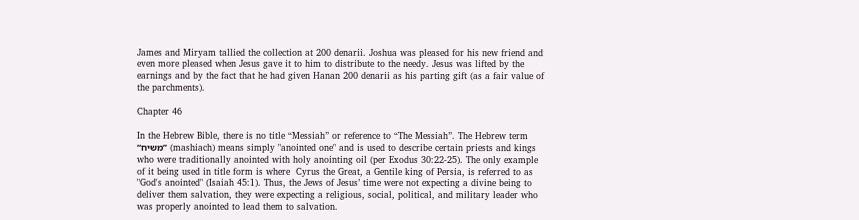James and Miryam tallied the collection at 200 denarii. Joshua was pleased for his new friend and even more pleased when Jesus gave it to him to distribute to the needy. Jesus was lifted by the earnings and by the fact that he had given Hanan 200 denarii as his parting gift (as a fair value of the parchments).

Chapter 46

In the Hebrew Bible, there is no title “Messiah” or reference to “The Messiah”. The Hebrew term “משיח” (mashiach) means simply "anointed one" and is used to describe certain priests and kings who were traditionally anointed with holy anointing oil (per Exodus 30:22-25). The only example of it being used in title form is where  Cyrus the Great, a Gentile king of Persia, is referred to as "God's anointed" (Isaiah 45:1). Thus, the Jews of Jesus’ time were not expecting a divine being to deliver them salvation, they were expecting a religious, social, political, and military leader who was properly anointed to lead them to salvation.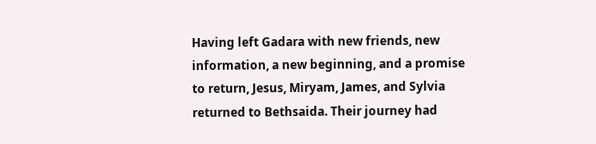Having left Gadara with new friends, new information, a new beginning, and a promise to return, Jesus, Miryam, James, and Sylvia returned to Bethsaida. Their journey had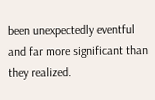been unexpectedly eventful and far more significant than they realized.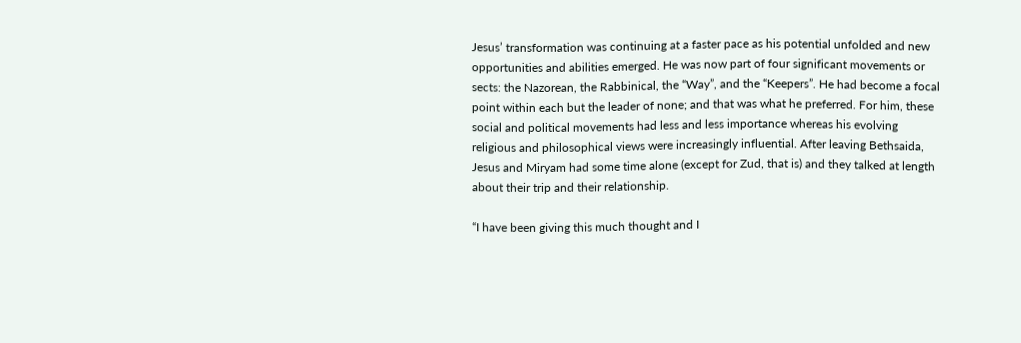Jesus’ transformation was continuing at a faster pace as his potential unfolded and new opportunities and abilities emerged. He was now part of four significant movements or sects: the Nazorean, the Rabbinical, the “Way”, and the “Keepers”. He had become a focal point within each but the leader of none; and that was what he preferred. For him, these social and political movements had less and less importance whereas his evolving religious and philosophical views were increasingly influential. After leaving Bethsaida, Jesus and Miryam had some time alone (except for Zud, that is) and they talked at length about their trip and their relationship.

“I have been giving this much thought and I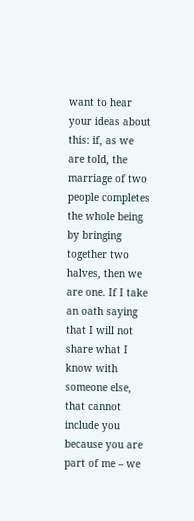want to hear your ideas about this: if, as we are told, the marriage of two people completes the whole being by bringing together two halves, then we are one. If I take an oath saying that I will not share what I know with someone else, that cannot include you because you are part of me – we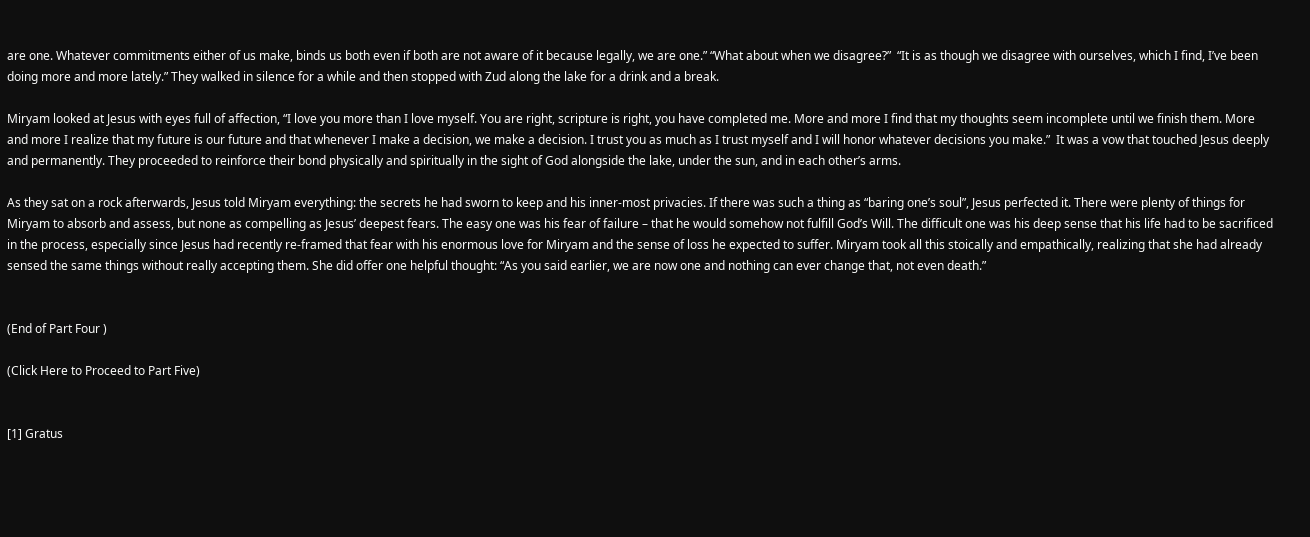are one. Whatever commitments either of us make, binds us both even if both are not aware of it because legally, we are one.” “What about when we disagree?”  “It is as though we disagree with ourselves, which I find, I’ve been doing more and more lately.” They walked in silence for a while and then stopped with Zud along the lake for a drink and a break.

Miryam looked at Jesus with eyes full of affection, “I love you more than I love myself. You are right, scripture is right, you have completed me. More and more I find that my thoughts seem incomplete until we finish them. More and more I realize that my future is our future and that whenever I make a decision, we make a decision. I trust you as much as I trust myself and I will honor whatever decisions you make.”  It was a vow that touched Jesus deeply and permanently. They proceeded to reinforce their bond physically and spiritually in the sight of God alongside the lake, under the sun, and in each other’s arms.

As they sat on a rock afterwards, Jesus told Miryam everything: the secrets he had sworn to keep and his inner-most privacies. If there was such a thing as “baring one’s soul”, Jesus perfected it. There were plenty of things for Miryam to absorb and assess, but none as compelling as Jesus’ deepest fears. The easy one was his fear of failure – that he would somehow not fulfill God’s Will. The difficult one was his deep sense that his life had to be sacrificed in the process, especially since Jesus had recently re-framed that fear with his enormous love for Miryam and the sense of loss he expected to suffer. Miryam took all this stoically and empathically, realizing that she had already sensed the same things without really accepting them. She did offer one helpful thought: “As you said earlier, we are now one and nothing can ever change that, not even death.”


(End of Part Four )

(Click Here to Proceed to Part Five)


[1] Gratus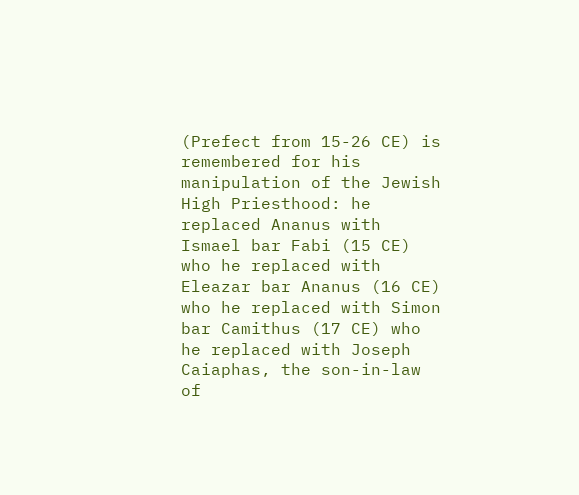(Prefect from 15-26 CE) is remembered for his manipulation of the Jewish High Priesthood: he replaced Ananus with Ismael bar Fabi (15 CE) who he replaced with Eleazar bar Ananus (16 CE) who he replaced with Simon bar Camithus (17 CE) who he replaced with Joseph Caiaphas, the son-in-law of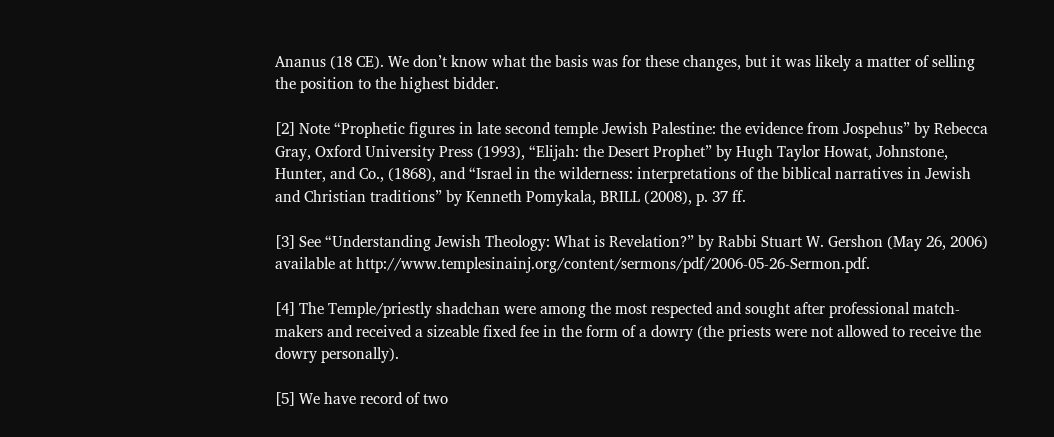Ananus (18 CE). We don’t know what the basis was for these changes, but it was likely a matter of selling the position to the highest bidder.

[2] Note “Prophetic figures in late second temple Jewish Palestine: the evidence from Jospehus” by Rebecca Gray, Oxford University Press (1993), “Elijah: the Desert Prophet” by Hugh Taylor Howat, Johnstone, Hunter, and Co., (1868), and “Israel in the wilderness: interpretations of the biblical narratives in Jewish and Christian traditions” by Kenneth Pomykala, BRILL (2008), p. 37 ff.

[3] See “Understanding Jewish Theology: What is Revelation?” by Rabbi Stuart W. Gershon (May 26, 2006) available at http://www.templesinainj.org/content/sermons/pdf/2006-05-26-Sermon.pdf.

[4] The Temple/priestly shadchan were among the most respected and sought after professional match-makers and received a sizeable fixed fee in the form of a dowry (the priests were not allowed to receive the dowry personally).

[5] We have record of two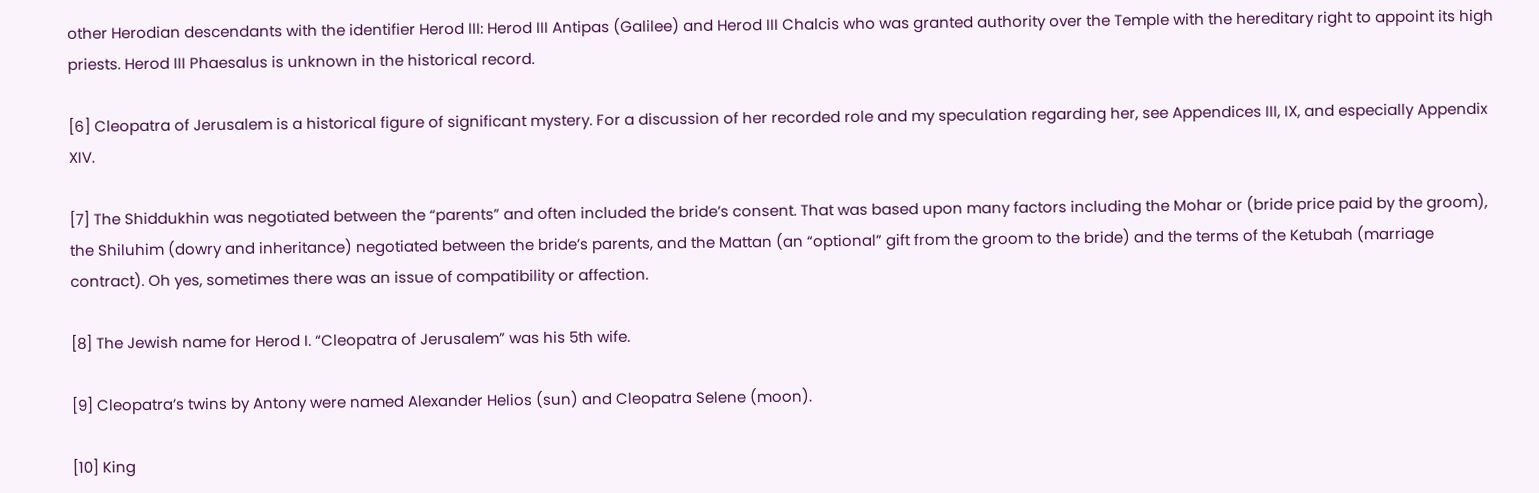other Herodian descendants with the identifier Herod III: Herod III Antipas (Galilee) and Herod III Chalcis who was granted authority over the Temple with the hereditary right to appoint its high priests. Herod III Phaesalus is unknown in the historical record.

[6] Cleopatra of Jerusalem is a historical figure of significant mystery. For a discussion of her recorded role and my speculation regarding her, see Appendices III, IX, and especially Appendix XIV.

[7] The Shiddukhin was negotiated between the “parents” and often included the bride’s consent. That was based upon many factors including the Mohar or (bride price paid by the groom), the Shiluhim (dowry and inheritance) negotiated between the bride’s parents, and the Mattan (an “optional” gift from the groom to the bride) and the terms of the Ketubah (marriage contract). Oh yes, sometimes there was an issue of compatibility or affection.

[8] The Jewish name for Herod I. “Cleopatra of Jerusalem” was his 5th wife.

[9] Cleopatra’s twins by Antony were named Alexander Helios (sun) and Cleopatra Selene (moon).

[10] King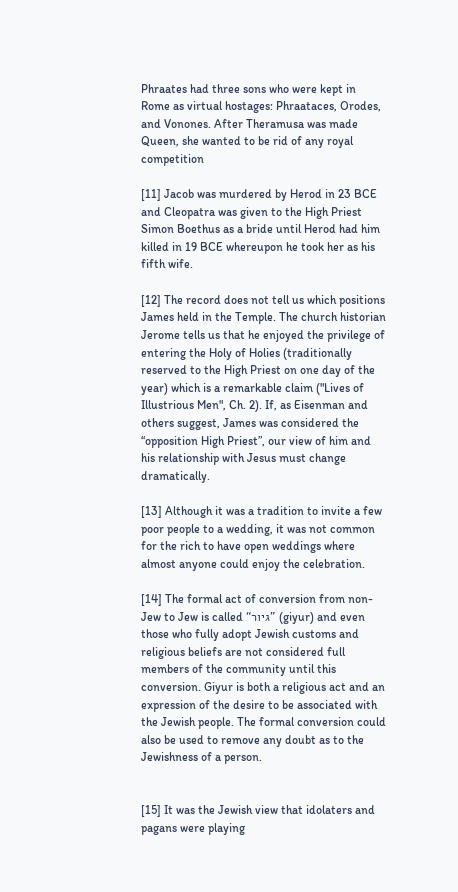Phraates had three sons who were kept in Rome as virtual hostages: Phraataces, Orodes, and Vonones. After Theramusa was made Queen, she wanted to be rid of any royal competition

[11] Jacob was murdered by Herod in 23 BCE and Cleopatra was given to the High Priest Simon Boethus as a bride until Herod had him killed in 19 BCE whereupon he took her as his fifth wife.

[12] The record does not tell us which positions James held in the Temple. The church historian Jerome tells us that he enjoyed the privilege of entering the Holy of Holies (traditionally reserved to the High Priest on one day of the year) which is a remarkable claim ("Lives of Illustrious Men", Ch. 2). If, as Eisenman and others suggest, James was considered the “opposition High Priest”, our view of him and his relationship with Jesus must change dramatically.

[13] Although it was a tradition to invite a few poor people to a wedding, it was not common for the rich to have open weddings where almost anyone could enjoy the celebration.

[14] The formal act of conversion from non-Jew to Jew is called “גיור” (giyur) and even those who fully adopt Jewish customs and religious beliefs are not considered full members of the community until this conversion. Giyur is both a religious act and an expression of the desire to be associated with the Jewish people. The formal conversion could also be used to remove any doubt as to the Jewishness of a person.


[15] It was the Jewish view that idolaters and pagans were playing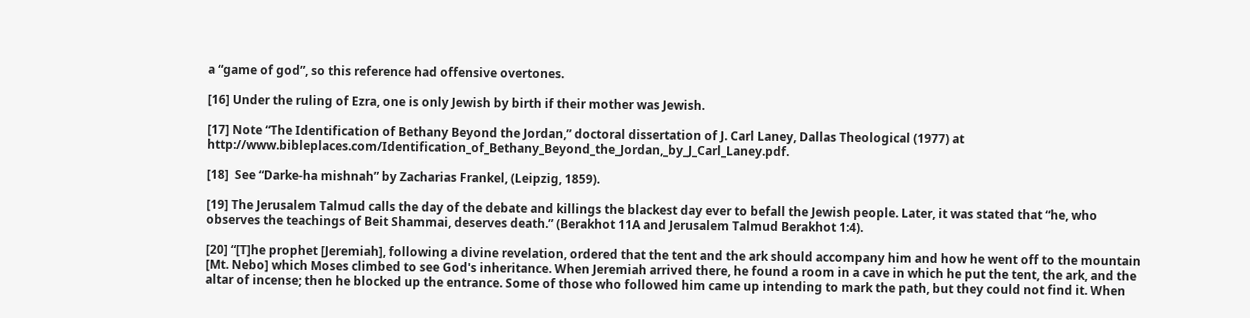a “game of god”, so this reference had offensive overtones.

[16] Under the ruling of Ezra, one is only Jewish by birth if their mother was Jewish.

[17] Note “The Identification of Bethany Beyond the Jordan,” doctoral dissertation of J. Carl Laney, Dallas Theological (1977) at http://www.bibleplaces.com/Identification_of_Bethany_Beyond_the_Jordan,_by_J_Carl_Laney.pdf.

[18]  See “Darke-ha mishnah” by Zacharias Frankel, (Leipzig, 1859).

[19] The Jerusalem Talmud calls the day of the debate and killings the blackest day ever to befall the Jewish people. Later, it was stated that “he, who observes the teachings of Beit Shammai, deserves death.” (Berakhot 11A and Jerusalem Talmud Berakhot 1:4).

[20] “[T]he prophet [Jeremiah], following a divine revelation, ordered that the tent and the ark should accompany him and how he went off to the mountain [Mt. Nebo] which Moses climbed to see God's inheritance. When Jeremiah arrived there, he found a room in a cave in which he put the tent, the ark, and the altar of incense; then he blocked up the entrance. Some of those who followed him came up intending to mark the path, but they could not find it. When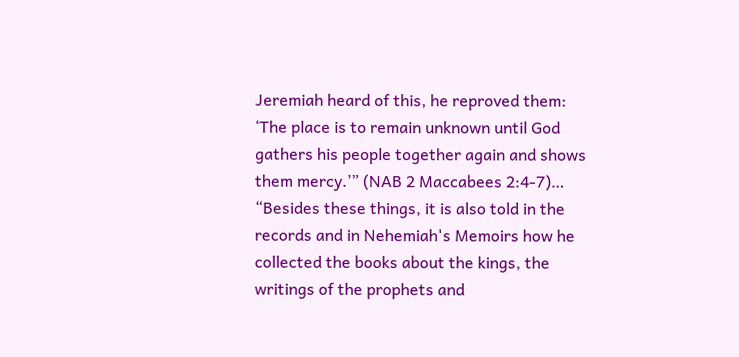Jeremiah heard of this, he reproved them: ‘The place is to remain unknown until God gathers his people together again and shows them mercy.’” (NAB 2 Maccabees 2:4-7)… “Besides these things, it is also told in the records and in Nehemiah's Memoirs how he collected the books about the kings, the writings of the prophets and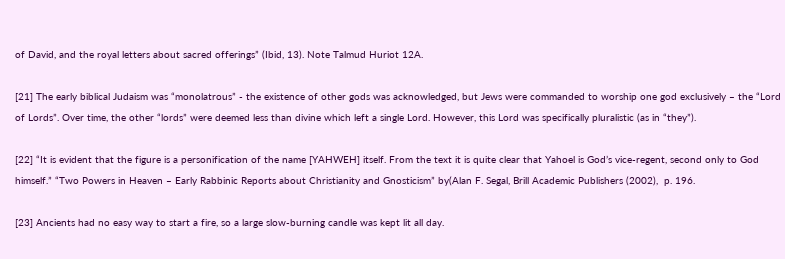of David, and the royal letters about sacred offerings” (Ibid, 13). Note Talmud Huriot 12A.

[21] The early biblical Judaism was “monolatrous” - the existence of other gods was acknowledged, but Jews were commanded to worship one god exclusively – the “Lord of Lords”. Over time, the other “lords” were deemed less than divine which left a single Lord. However, this Lord was specifically pluralistic (as in “they”).

[22] “It is evident that the figure is a personification of the name [YAHWEH] itself. From the text it is quite clear that Yahoel is God’s vice-regent, second only to God himself.” “Two Powers in Heaven – Early Rabbinic Reports about Christianity and Gnosticism” by(Alan F. Segal, Brill Academic Publishers (2002),  p. 196.

[23] Ancients had no easy way to start a fire, so a large slow-burning candle was kept lit all day.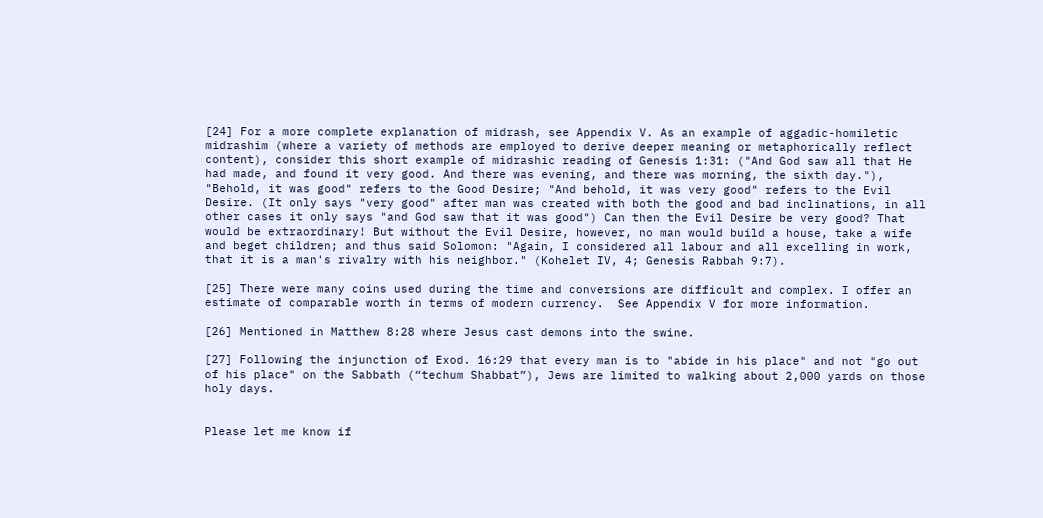[24] For a more complete explanation of midrash, see Appendix V. As an example of aggadic-homiletic midrashim (where a variety of methods are employed to derive deeper meaning or metaphorically reflect content), consider this short example of midrashic reading of Genesis 1:31: ("And God saw all that He had made, and found it very good. And there was evening, and there was morning, the sixth day."), "Behold, it was good" refers to the Good Desire; "And behold, it was very good" refers to the Evil Desire. (It only says "very good" after man was created with both the good and bad inclinations, in all other cases it only says "and God saw that it was good") Can then the Evil Desire be very good? That would be extraordinary! But without the Evil Desire, however, no man would build a house, take a wife and beget children; and thus said Solomon: "Again, I considered all labour and all excelling in work, that it is a man's rivalry with his neighbor." (Kohelet IV, 4; Genesis Rabbah 9:7).

[25] There were many coins used during the time and conversions are difficult and complex. I offer an estimate of comparable worth in terms of modern currency.  See Appendix V for more information.

[26] Mentioned in Matthew 8:28 where Jesus cast demons into the swine.

[27] Following the injunction of Exod. 16:29 that every man is to "abide in his place" and not "go out of his place" on the Sabbath (“techum Shabbat”), Jews are limited to walking about 2,000 yards on those holy days.


Please let me know if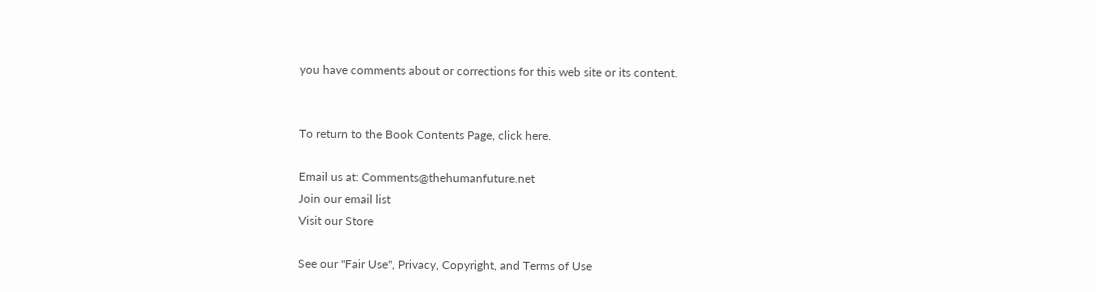you have comments about or corrections for this web site or its content.


To return to the Book Contents Page, click here.

Email us at: Comments@thehumanfuture.net
Join our email list
Visit our Store

See our "Fair Use", Privacy, Copyright, and Terms of Use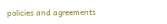policies and agreements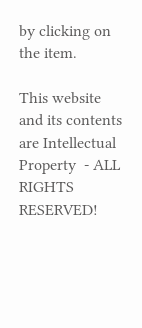by clicking on the item.

This website and its contents are Intellectual Property  - ALL RIGHTS RESERVED!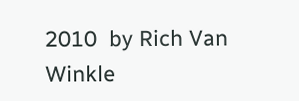2010  by Rich Van Winkle